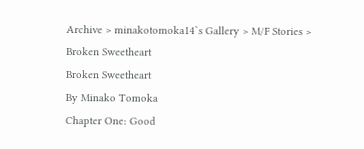Archive > minakotomoka14`s Gallery > M/F Stories > Broken Sweetheart
Broken Sweetheart
By Minako Tomoka
Chapter One: Good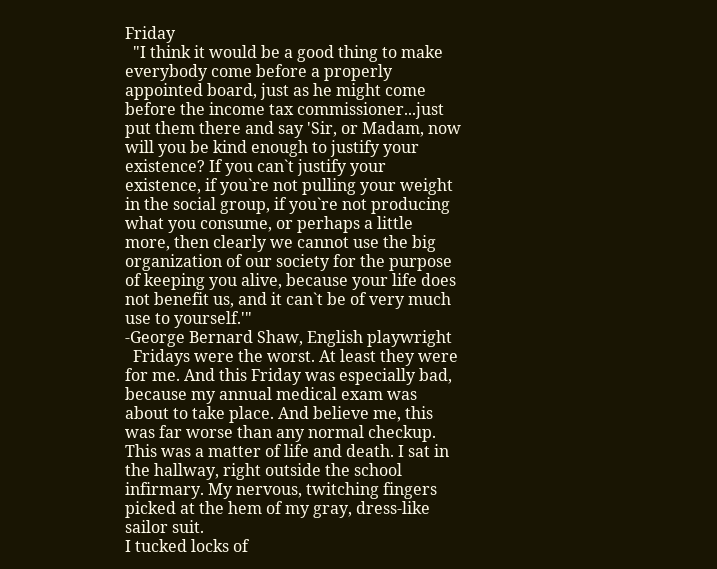Friday
  "I think it would be a good thing to make everybody come before a properly appointed board, just as he might come before the income tax commissioner...just put them there and say 'Sir, or Madam, now will you be kind enough to justify your existence? If you can`t justify your existence, if you`re not pulling your weight in the social group, if you`re not producing what you consume, or perhaps a little more, then clearly we cannot use the big organization of our society for the purpose of keeping you alive, because your life does not benefit us, and it can`t be of very much use to yourself.'"
-George Bernard Shaw, English playwright
  Fridays were the worst. At least they were for me. And this Friday was especially bad, because my annual medical exam was about to take place. And believe me, this was far worse than any normal checkup. This was a matter of life and death. I sat in the hallway, right outside the school infirmary. My nervous, twitching fingers picked at the hem of my gray, dress-like sailor suit.
I tucked locks of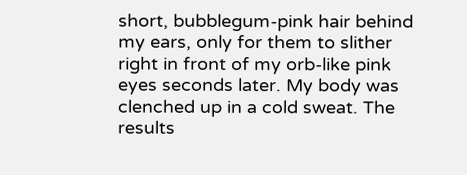short, bubblegum-pink hair behind my ears, only for them to slither right in front of my orb-like pink eyes seconds later. My body was clenched up in a cold sweat. The results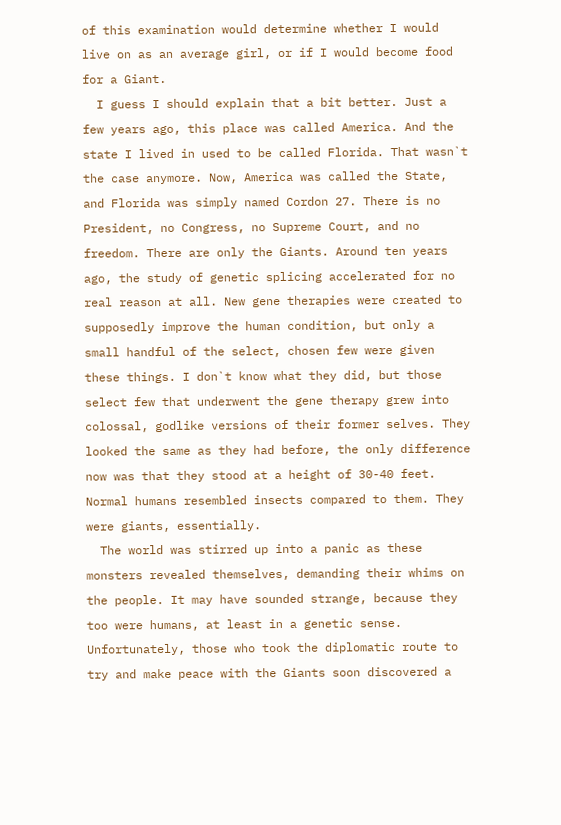of this examination would determine whether I would live on as an average girl, or if I would become food for a Giant.
  I guess I should explain that a bit better. Just a few years ago, this place was called America. And the state I lived in used to be called Florida. That wasn`t the case anymore. Now, America was called the State, and Florida was simply named Cordon 27. There is no President, no Congress, no Supreme Court, and no freedom. There are only the Giants. Around ten years ago, the study of genetic splicing accelerated for no real reason at all. New gene therapies were created to supposedly improve the human condition, but only a small handful of the select, chosen few were given these things. I don`t know what they did, but those select few that underwent the gene therapy grew into colossal, godlike versions of their former selves. They looked the same as they had before, the only difference now was that they stood at a height of 30-40 feet. Normal humans resembled insects compared to them. They were giants, essentially.
  The world was stirred up into a panic as these monsters revealed themselves, demanding their whims on the people. It may have sounded strange, because they too were humans, at least in a genetic sense. Unfortunately, those who took the diplomatic route to try and make peace with the Giants soon discovered a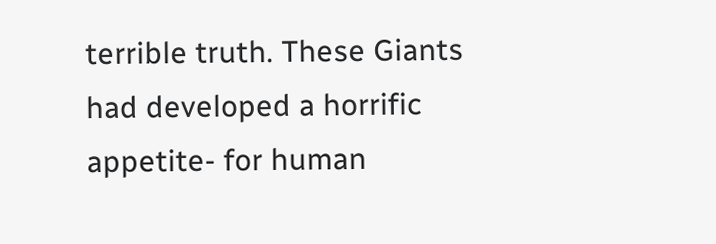terrible truth. These Giants had developed a horrific appetite- for human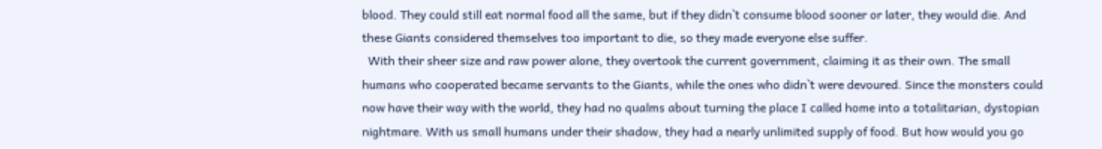blood. They could still eat normal food all the same, but if they didn`t consume blood sooner or later, they would die. And these Giants considered themselves too important to die, so they made everyone else suffer.
  With their sheer size and raw power alone, they overtook the current government, claiming it as their own. The small humans who cooperated became servants to the Giants, while the ones who didn`t were devoured. Since the monsters could now have their way with the world, they had no qualms about turning the place I called home into a totalitarian, dystopian nightmare. With us small humans under their shadow, they had a nearly unlimited supply of food. But how would you go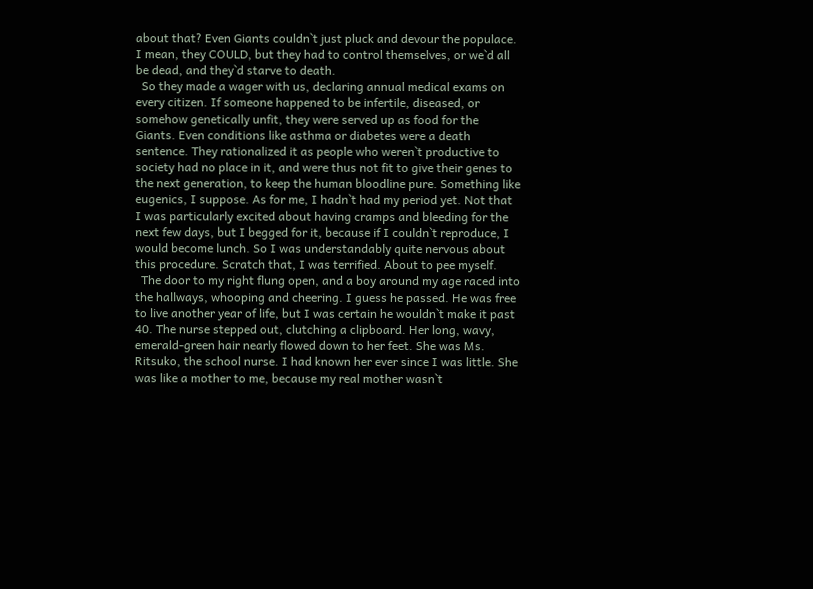about that? Even Giants couldn`t just pluck and devour the populace. I mean, they COULD, but they had to control themselves, or we`d all be dead, and they`d starve to death.
  So they made a wager with us, declaring annual medical exams on every citizen. If someone happened to be infertile, diseased, or somehow genetically unfit, they were served up as food for the Giants. Even conditions like asthma or diabetes were a death sentence. They rationalized it as people who weren`t productive to society had no place in it, and were thus not fit to give their genes to the next generation, to keep the human bloodline pure. Something like eugenics, I suppose. As for me, I hadn`t had my period yet. Not that I was particularly excited about having cramps and bleeding for the next few days, but I begged for it, because if I couldn`t reproduce, I would become lunch. So I was understandably quite nervous about this procedure. Scratch that, I was terrified. About to pee myself.
  The door to my right flung open, and a boy around my age raced into the hallways, whooping and cheering. I guess he passed. He was free to live another year of life, but I was certain he wouldn`t make it past 40. The nurse stepped out, clutching a clipboard. Her long, wavy, emerald-green hair nearly flowed down to her feet. She was Ms. Ritsuko, the school nurse. I had known her ever since I was little. She was like a mother to me, because my real mother wasn`t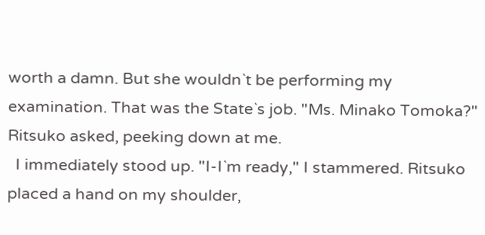worth a damn. But she wouldn`t be performing my examination. That was the State`s job. "Ms. Minako Tomoka?" Ritsuko asked, peeking down at me.
  I immediately stood up. "I-I`m ready," I stammered. Ritsuko placed a hand on my shoulder,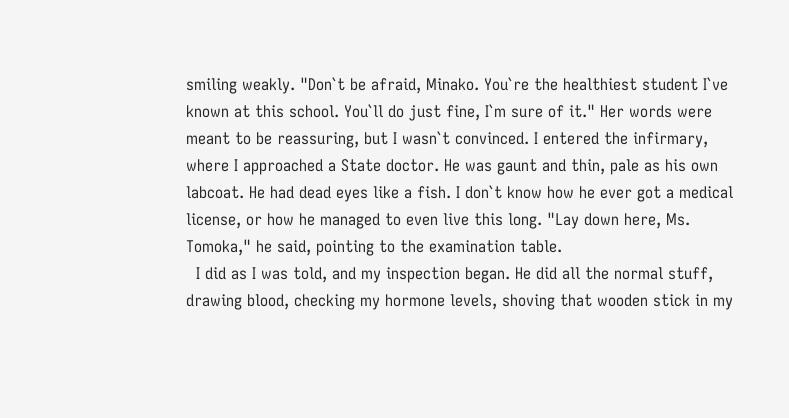smiling weakly. "Don`t be afraid, Minako. You`re the healthiest student I`ve known at this school. You`ll do just fine, I`m sure of it." Her words were meant to be reassuring, but I wasn`t convinced. I entered the infirmary, where I approached a State doctor. He was gaunt and thin, pale as his own labcoat. He had dead eyes like a fish. I don`t know how he ever got a medical license, or how he managed to even live this long. "Lay down here, Ms. Tomoka," he said, pointing to the examination table.
  I did as I was told, and my inspection began. He did all the normal stuff, drawing blood, checking my hormone levels, shoving that wooden stick in my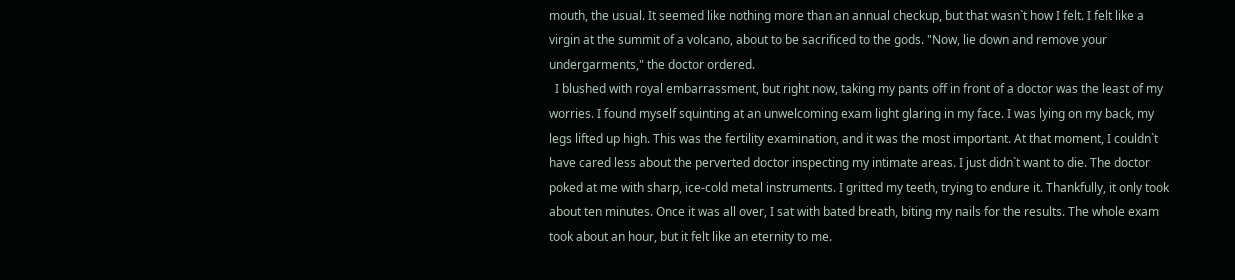mouth, the usual. It seemed like nothing more than an annual checkup, but that wasn`t how I felt. I felt like a virgin at the summit of a volcano, about to be sacrificed to the gods. "Now, lie down and remove your undergarments," the doctor ordered.
  I blushed with royal embarrassment, but right now, taking my pants off in front of a doctor was the least of my worries. I found myself squinting at an unwelcoming exam light glaring in my face. I was lying on my back, my legs lifted up high. This was the fertility examination, and it was the most important. At that moment, I couldn`t have cared less about the perverted doctor inspecting my intimate areas. I just didn`t want to die. The doctor poked at me with sharp, ice-cold metal instruments. I gritted my teeth, trying to endure it. Thankfully, it only took about ten minutes. Once it was all over, I sat with bated breath, biting my nails for the results. The whole exam took about an hour, but it felt like an eternity to me.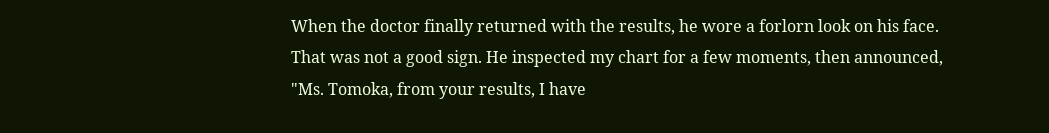When the doctor finally returned with the results, he wore a forlorn look on his face. That was not a good sign. He inspected my chart for a few moments, then announced, "Ms. Tomoka, from your results, I have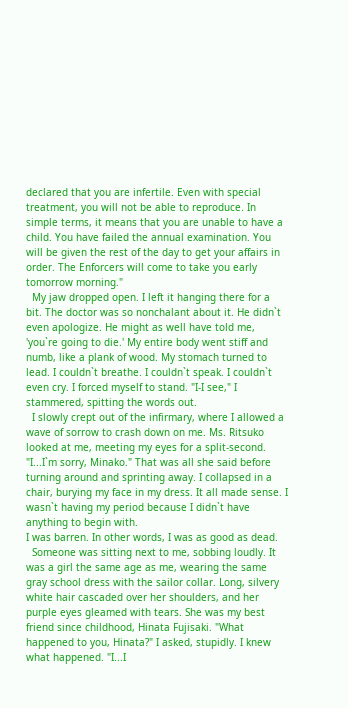declared that you are infertile. Even with special treatment, you will not be able to reproduce. In simple terms, it means that you are unable to have a child. You have failed the annual examination. You will be given the rest of the day to get your affairs in order. The Enforcers will come to take you early tomorrow morning."
  My jaw dropped open. I left it hanging there for a bit. The doctor was so nonchalant about it. He didn`t even apologize. He might as well have told me, 'you`re going to die.' My entire body went stiff and numb, like a plank of wood. My stomach turned to lead. I couldn`t breathe. I couldn`t speak. I couldn`t even cry. I forced myself to stand. "I-I see," I stammered, spitting the words out.
  I slowly crept out of the infirmary, where I allowed a wave of sorrow to crash down on me. Ms. Ritsuko looked at me, meeting my eyes for a split-second. "I...I`m sorry, Minako." That was all she said before turning around and sprinting away. I collapsed in a chair, burying my face in my dress. It all made sense. I wasn`t having my period because I didn`t have anything to begin with.
I was barren. In other words, I was as good as dead.
  Someone was sitting next to me, sobbing loudly. It was a girl the same age as me, wearing the same gray school dress with the sailor collar. Long, silvery white hair cascaded over her shoulders, and her purple eyes gleamed with tears. She was my best friend since childhood, Hinata Fujisaki. "What happened to you, Hinata?" I asked, stupidly. I knew what happened. "I...I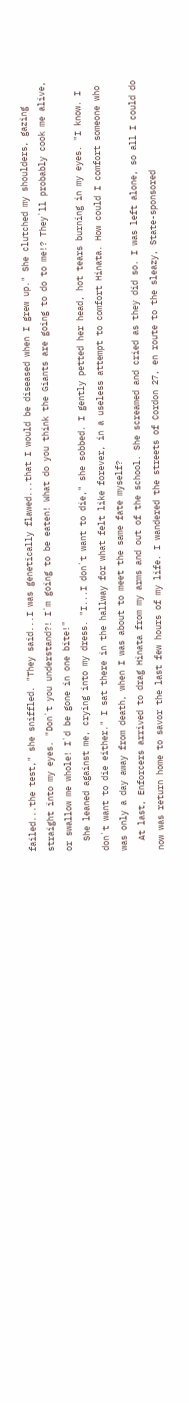failed...the test," she sniffled. "They said...I was genetically flawed...that I would be diseased when I grew up." She clutched my shoulders, gazing straight into my eyes. "Don`t you understand?! I`m going to be eaten! What do you think the Giants are going to do to me!? They`ll probably cook me alive, or swallow me whole! I`d be gone in one bite!"
  She leaned against me, crying into my dress. "I...I don`t want to die," she sobbed. I gently petted her head, hot tears burning in my eyes. "I know. I don`t want to die either." I sat there in the hallway for what felt like forever, in a useless attempt to comfort Hinata. How could I comfort someone who was only a day away from death, when I was about to meet the same fate myself?
  At last, Enforcers arrived to drag Hinata from my arms and out of the school. She screamed and cried as they did so. I was left alone, so all I could do now was return home to savor the last few hours of my life. I wandered the streets of Cordon 27, en route to the sleazy, State-sponsored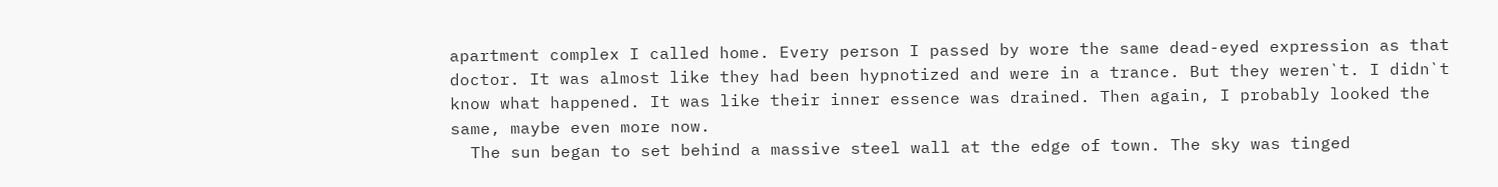apartment complex I called home. Every person I passed by wore the same dead-eyed expression as that doctor. It was almost like they had been hypnotized and were in a trance. But they weren`t. I didn`t know what happened. It was like their inner essence was drained. Then again, I probably looked the same, maybe even more now.
  The sun began to set behind a massive steel wall at the edge of town. The sky was tinged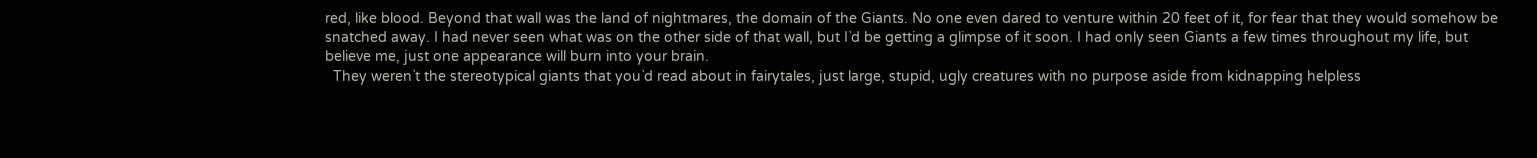red, like blood. Beyond that wall was the land of nightmares, the domain of the Giants. No one even dared to venture within 20 feet of it, for fear that they would somehow be snatched away. I had never seen what was on the other side of that wall, but I`d be getting a glimpse of it soon. I had only seen Giants a few times throughout my life, but believe me, just one appearance will burn into your brain.
  They weren`t the stereotypical giants that you`d read about in fairytales, just large, stupid, ugly creatures with no purpose aside from kidnapping helpless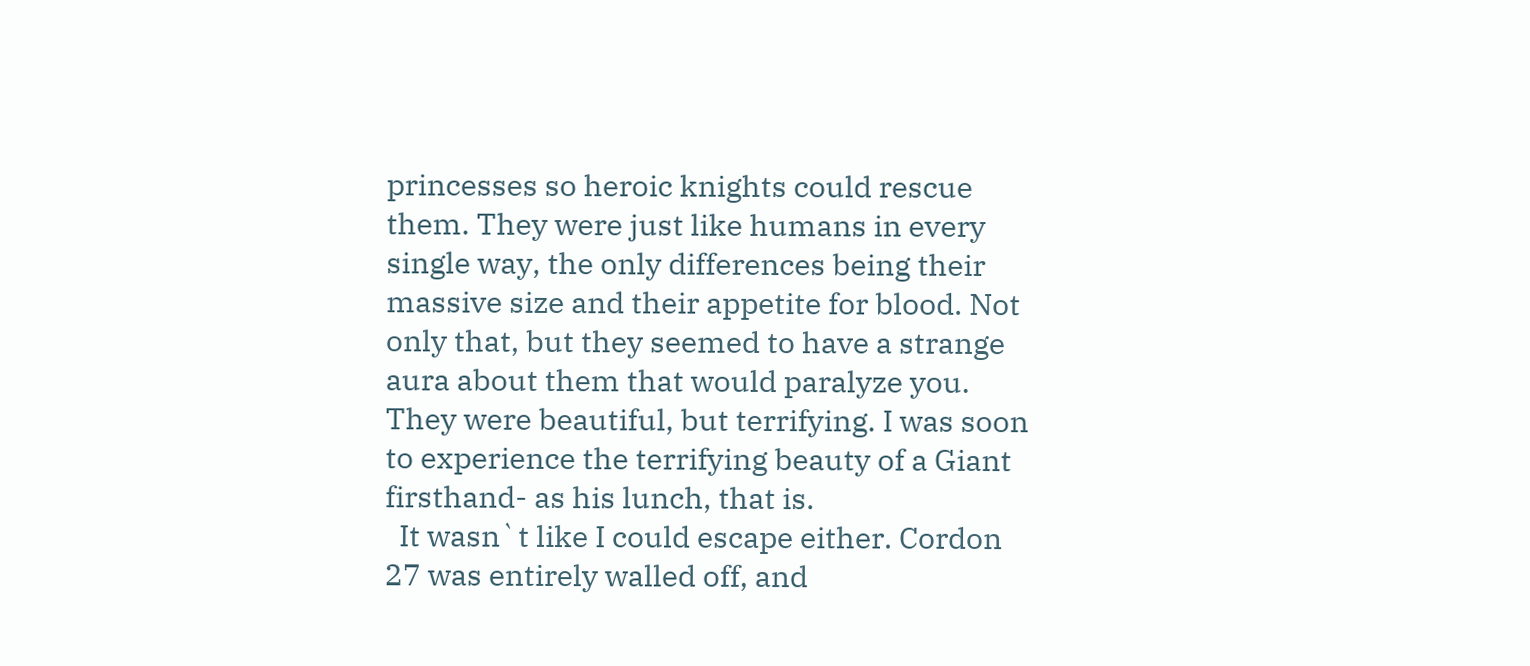princesses so heroic knights could rescue them. They were just like humans in every single way, the only differences being their massive size and their appetite for blood. Not only that, but they seemed to have a strange aura about them that would paralyze you. They were beautiful, but terrifying. I was soon to experience the terrifying beauty of a Giant firsthand- as his lunch, that is.
  It wasn`t like I could escape either. Cordon 27 was entirely walled off, and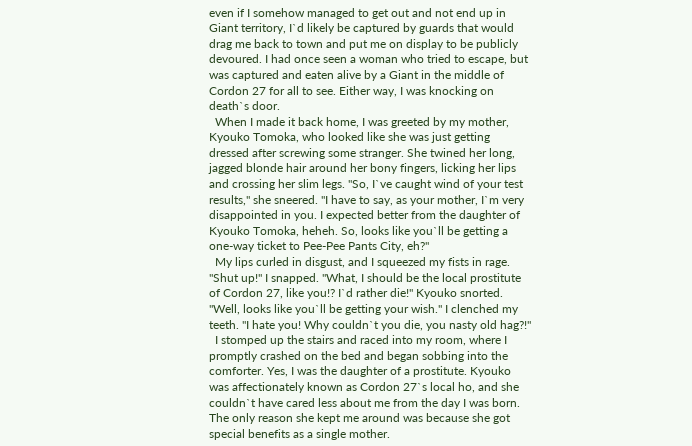even if I somehow managed to get out and not end up in Giant territory, I`d likely be captured by guards that would drag me back to town and put me on display to be publicly devoured. I had once seen a woman who tried to escape, but was captured and eaten alive by a Giant in the middle of Cordon 27 for all to see. Either way, I was knocking on death`s door.
  When I made it back home, I was greeted by my mother, Kyouko Tomoka, who looked like she was just getting dressed after screwing some stranger. She twined her long, jagged blonde hair around her bony fingers, licking her lips and crossing her slim legs. "So, I`ve caught wind of your test results," she sneered. "I have to say, as your mother, I`m very disappointed in you. I expected better from the daughter of Kyouko Tomoka, heheh. So, looks like you`ll be getting a one-way ticket to Pee-Pee Pants City, eh?"
  My lips curled in disgust, and I squeezed my fists in rage. "Shut up!" I snapped. "What, I should be the local prostitute of Cordon 27, like you!? I`d rather die!" Kyouko snorted. "Well, looks like you`ll be getting your wish." I clenched my teeth. "I hate you! Why couldn`t you die, you nasty old hag?!"
  I stomped up the stairs and raced into my room, where I promptly crashed on the bed and began sobbing into the comforter. Yes, I was the daughter of a prostitute. Kyouko was affectionately known as Cordon 27`s local ho, and she couldn`t have cared less about me from the day I was born. The only reason she kept me around was because she got special benefits as a single mother.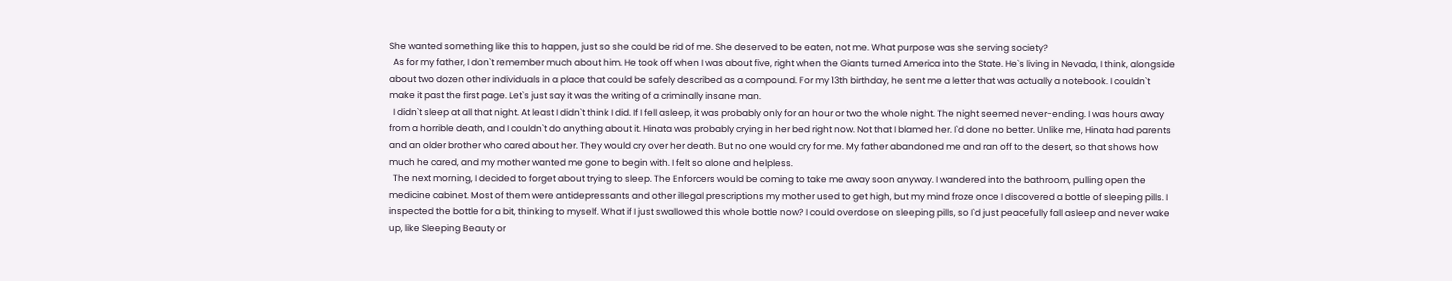She wanted something like this to happen, just so she could be rid of me. She deserved to be eaten, not me. What purpose was she serving society?
  As for my father, I don`t remember much about him. He took off when I was about five, right when the Giants turned America into the State. He`s living in Nevada, I think, alongside about two dozen other individuals in a place that could be safely described as a compound. For my 13th birthday, he sent me a letter that was actually a notebook. I couldn`t make it past the first page. Let`s just say it was the writing of a criminally insane man.
  I didn`t sleep at all that night. At least I didn`t think I did. If I fell asleep, it was probably only for an hour or two the whole night. The night seemed never-ending. I was hours away from a horrible death, and I couldn`t do anything about it. Hinata was probably crying in her bed right now. Not that I blamed her. I`d done no better. Unlike me, Hinata had parents and an older brother who cared about her. They would cry over her death. But no one would cry for me. My father abandoned me and ran off to the desert, so that shows how much he cared, and my mother wanted me gone to begin with. I felt so alone and helpless.
  The next morning, I decided to forget about trying to sleep. The Enforcers would be coming to take me away soon anyway. I wandered into the bathroom, pulling open the medicine cabinet. Most of them were antidepressants and other illegal prescriptions my mother used to get high, but my mind froze once I discovered a bottle of sleeping pills. I inspected the bottle for a bit, thinking to myself. What if I just swallowed this whole bottle now? I could overdose on sleeping pills, so I`d just peacefully fall asleep and never wake up, like Sleeping Beauty or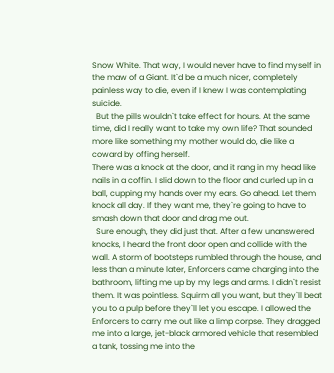Snow White. That way, I would never have to find myself in the maw of a Giant. It`d be a much nicer, completely painless way to die, even if I knew I was contemplating suicide.
  But the pills wouldn`t take effect for hours. At the same time, did I really want to take my own life? That sounded more like something my mother would do, die like a coward by offing herself.
There was a knock at the door, and it rang in my head like nails in a coffin. I slid down to the floor and curled up in a ball, cupping my hands over my ears. Go ahead. Let them knock all day. If they want me, they`re going to have to smash down that door and drag me out.
  Sure enough, they did just that. After a few unanswered knocks, I heard the front door open and collide with the wall. A storm of bootsteps rumbled through the house, and less than a minute later, Enforcers came charging into the bathroom, lifting me up by my legs and arms. I didn`t resist them. It was pointless. Squirm all you want, but they`ll beat you to a pulp before they`ll let you escape. I allowed the Enforcers to carry me out like a limp corpse. They dragged me into a large, jet-black armored vehicle that resembled a tank, tossing me into the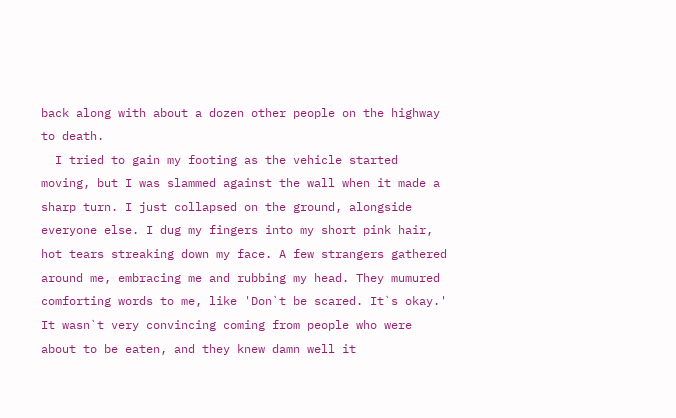back along with about a dozen other people on the highway to death.
  I tried to gain my footing as the vehicle started moving, but I was slammed against the wall when it made a sharp turn. I just collapsed on the ground, alongside everyone else. I dug my fingers into my short pink hair, hot tears streaking down my face. A few strangers gathered around me, embracing me and rubbing my head. They mumured comforting words to me, like 'Don`t be scared. It`s okay.' It wasn`t very convincing coming from people who were about to be eaten, and they knew damn well it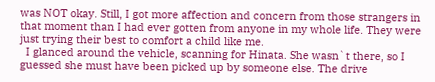was NOT okay. Still, I got more affection and concern from those strangers in that moment than I had ever gotten from anyone in my whole life. They were just trying their best to comfort a child like me.
  I glanced around the vehicle, scanning for Hinata. She wasn`t there, so I guessed she must have been picked up by someone else. The drive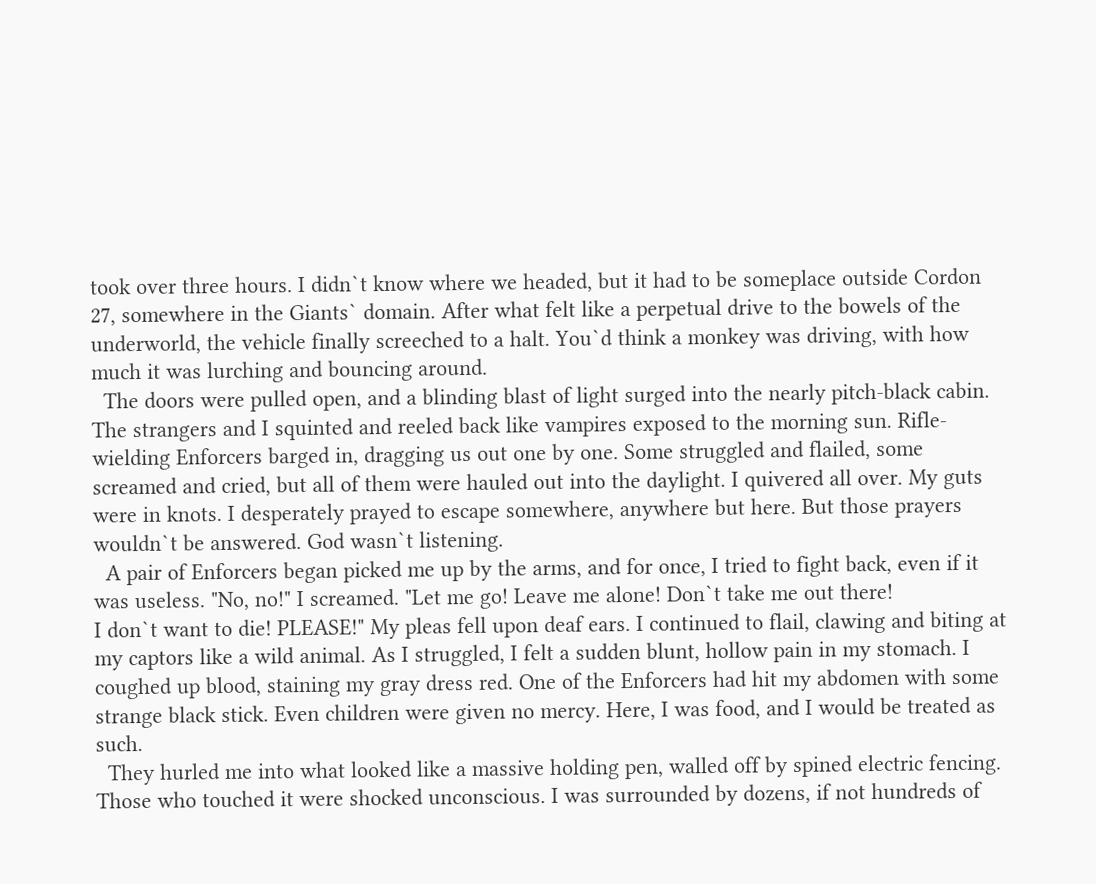took over three hours. I didn`t know where we headed, but it had to be someplace outside Cordon 27, somewhere in the Giants` domain. After what felt like a perpetual drive to the bowels of the underworld, the vehicle finally screeched to a halt. You`d think a monkey was driving, with how much it was lurching and bouncing around.
  The doors were pulled open, and a blinding blast of light surged into the nearly pitch-black cabin. The strangers and I squinted and reeled back like vampires exposed to the morning sun. Rifle-wielding Enforcers barged in, dragging us out one by one. Some struggled and flailed, some screamed and cried, but all of them were hauled out into the daylight. I quivered all over. My guts were in knots. I desperately prayed to escape somewhere, anywhere but here. But those prayers wouldn`t be answered. God wasn`t listening.
  A pair of Enforcers began picked me up by the arms, and for once, I tried to fight back, even if it was useless. "No, no!" I screamed. "Let me go! Leave me alone! Don`t take me out there!
I don`t want to die! PLEASE!" My pleas fell upon deaf ears. I continued to flail, clawing and biting at my captors like a wild animal. As I struggled, I felt a sudden blunt, hollow pain in my stomach. I coughed up blood, staining my gray dress red. One of the Enforcers had hit my abdomen with some strange black stick. Even children were given no mercy. Here, I was food, and I would be treated as such.
  They hurled me into what looked like a massive holding pen, walled off by spined electric fencing. Those who touched it were shocked unconscious. I was surrounded by dozens, if not hundreds of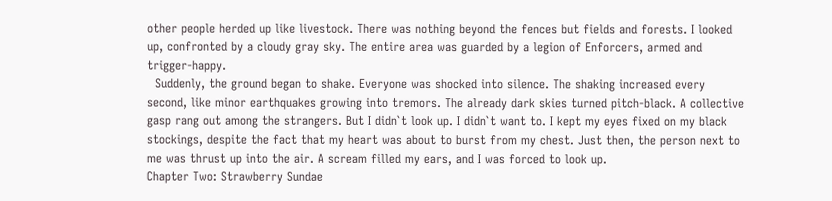other people herded up like livestock. There was nothing beyond the fences but fields and forests. I looked up, confronted by a cloudy gray sky. The entire area was guarded by a legion of Enforcers, armed and trigger-happy.
  Suddenly, the ground began to shake. Everyone was shocked into silence. The shaking increased every second, like minor earthquakes growing into tremors. The already dark skies turned pitch-black. A collective gasp rang out among the strangers. But I didn`t look up. I didn`t want to. I kept my eyes fixed on my black stockings, despite the fact that my heart was about to burst from my chest. Just then, the person next to me was thrust up into the air. A scream filled my ears, and I was forced to look up.
Chapter Two: Strawberry Sundae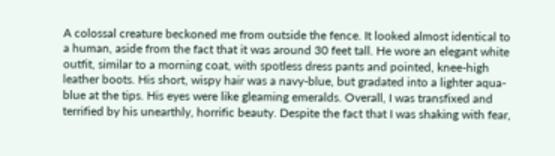A colossal creature beckoned me from outside the fence. It looked almost identical to a human, aside from the fact that it was around 30 feet tall. He wore an elegant white outfit, similar to a morning coat, with spotless dress pants and pointed, knee-high leather boots. His short, wispy hair was a navy-blue, but gradated into a lighter aqua-blue at the tips. His eyes were like gleaming emeralds. Overall, I was transfixed and terrified by his unearthly, horrific beauty. Despite the fact that I was shaking with fear,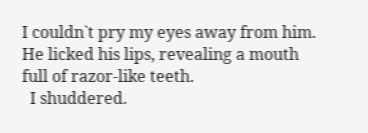I couldn`t pry my eyes away from him. He licked his lips, revealing a mouth full of razor-like teeth.
  I shuddered.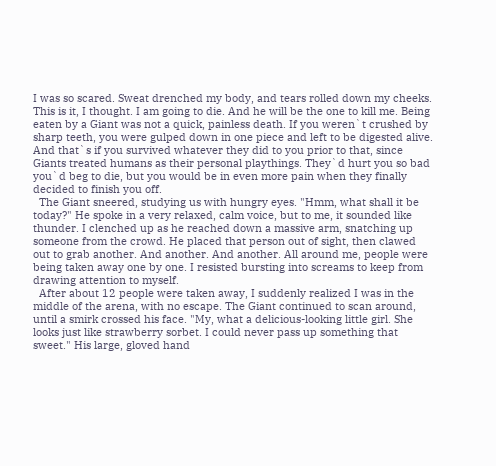I was so scared. Sweat drenched my body, and tears rolled down my cheeks. This is it, I thought. I am going to die. And he will be the one to kill me. Being eaten by a Giant was not a quick, painless death. If you weren`t crushed by sharp teeth, you were gulped down in one piece and left to be digested alive. And that`s if you survived whatever they did to you prior to that, since Giants treated humans as their personal playthings. They`d hurt you so bad you`d beg to die, but you would be in even more pain when they finally decided to finish you off.
  The Giant sneered, studying us with hungry eyes. "Hmm, what shall it be today?" He spoke in a very relaxed, calm voice, but to me, it sounded like thunder. I clenched up as he reached down a massive arm, snatching up someone from the crowd. He placed that person out of sight, then clawed out to grab another. And another. And another. All around me, people were being taken away one by one. I resisted bursting into screams to keep from drawing attention to myself.
  After about 12 people were taken away, I suddenly realized I was in the middle of the arena, with no escape. The Giant continued to scan around, until a smirk crossed his face. "My, what a delicious-looking little girl. She looks just like strawberry sorbet. I could never pass up something that sweet." His large, gloved hand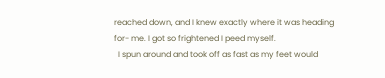reached down, and I knew exactly where it was heading for- me. I got so frightened I peed myself.
  I spun around and took off as fast as my feet would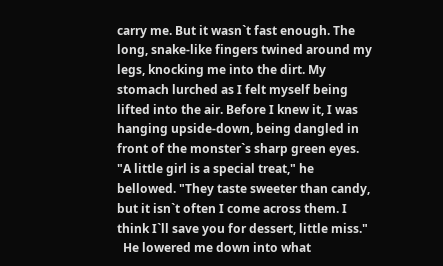carry me. But it wasn`t fast enough. The long, snake-like fingers twined around my legs, knocking me into the dirt. My stomach lurched as I felt myself being lifted into the air. Before I knew it, I was hanging upside-down, being dangled in front of the monster`s sharp green eyes. "A little girl is a special treat," he bellowed. "They taste sweeter than candy, but it isn`t often I come across them. I think I`ll save you for dessert, little miss."
  He lowered me down into what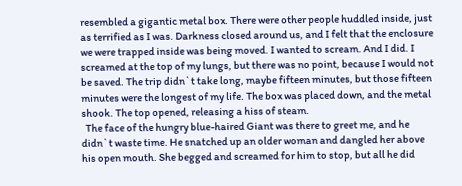resembled a gigantic metal box. There were other people huddled inside, just as terrified as I was. Darkness closed around us, and I felt that the enclosure we were trapped inside was being moved. I wanted to scream. And I did. I screamed at the top of my lungs, but there was no point, because I would not be saved. The trip didn`t take long, maybe fifteen minutes, but those fifteen minutes were the longest of my life. The box was placed down, and the metal shook. The top opened, releasing a hiss of steam.
  The face of the hungry blue-haired Giant was there to greet me, and he didn`t waste time. He snatched up an older woman and dangled her above his open mouth. She begged and screamed for him to stop, but all he did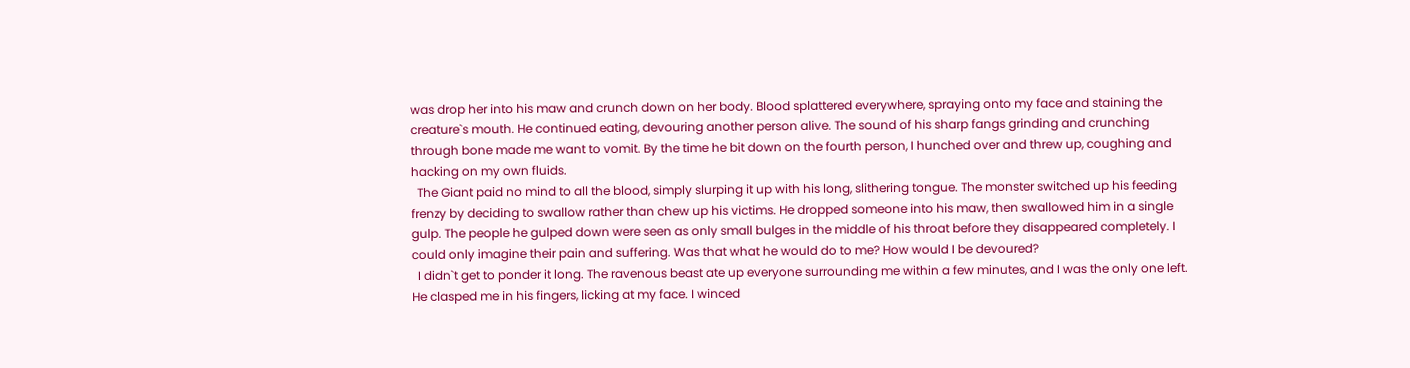was drop her into his maw and crunch down on her body. Blood splattered everywhere, spraying onto my face and staining the creature`s mouth. He continued eating, devouring another person alive. The sound of his sharp fangs grinding and crunching through bone made me want to vomit. By the time he bit down on the fourth person, I hunched over and threw up, coughing and hacking on my own fluids.
  The Giant paid no mind to all the blood, simply slurping it up with his long, slithering tongue. The monster switched up his feeding frenzy by deciding to swallow rather than chew up his victims. He dropped someone into his maw, then swallowed him in a single gulp. The people he gulped down were seen as only small bulges in the middle of his throat before they disappeared completely. I could only imagine their pain and suffering. Was that what he would do to me? How would I be devoured?
  I didn`t get to ponder it long. The ravenous beast ate up everyone surrounding me within a few minutes, and I was the only one left. He clasped me in his fingers, licking at my face. I winced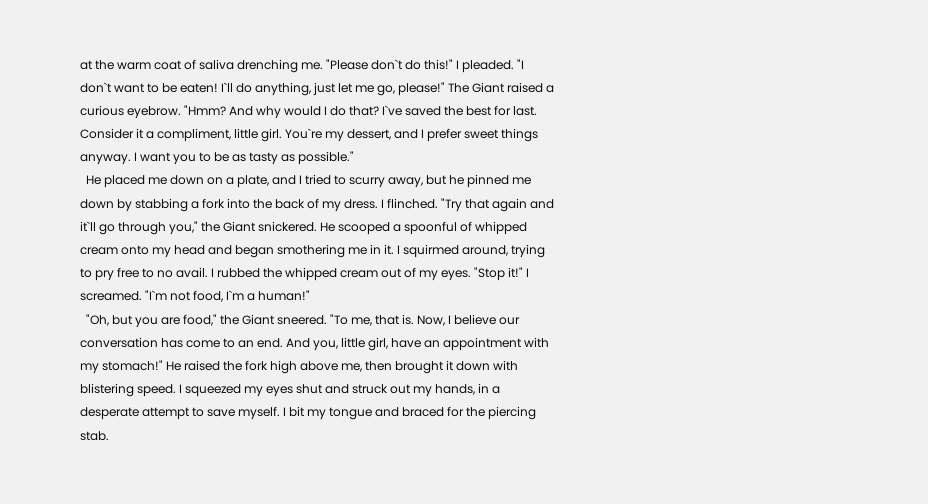at the warm coat of saliva drenching me. "Please don`t do this!" I pleaded. "I don`t want to be eaten! I`ll do anything, just let me go, please!" The Giant raised a curious eyebrow. "Hmm? And why would I do that? I`ve saved the best for last. Consider it a compliment, little girl. You`re my dessert, and I prefer sweet things anyway. I want you to be as tasty as possible."
  He placed me down on a plate, and I tried to scurry away, but he pinned me down by stabbing a fork into the back of my dress. I flinched. "Try that again and it`ll go through you," the Giant snickered. He scooped a spoonful of whipped cream onto my head and began smothering me in it. I squirmed around, trying to pry free to no avail. I rubbed the whipped cream out of my eyes. "Stop it!" I screamed. "I`m not food, I`m a human!"
  "Oh, but you are food," the Giant sneered. "To me, that is. Now, I believe our conversation has come to an end. And you, little girl, have an appointment with my stomach!" He raised the fork high above me, then brought it down with blistering speed. I squeezed my eyes shut and struck out my hands, in a desperate attempt to save myself. I bit my tongue and braced for the piercing stab.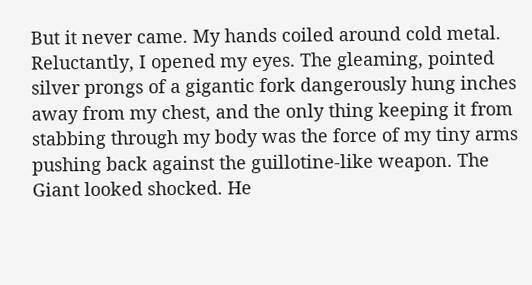But it never came. My hands coiled around cold metal. Reluctantly, I opened my eyes. The gleaming, pointed silver prongs of a gigantic fork dangerously hung inches away from my chest, and the only thing keeping it from stabbing through my body was the force of my tiny arms pushing back against the guillotine-like weapon. The Giant looked shocked. He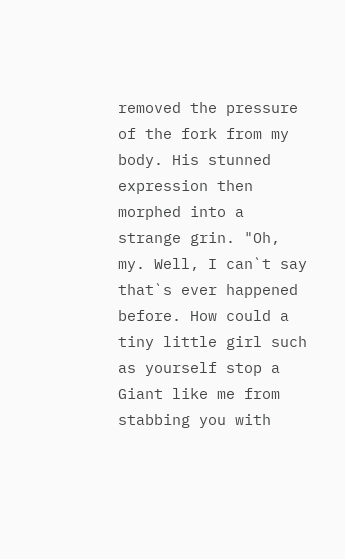removed the pressure of the fork from my body. His stunned expression then morphed into a strange grin. "Oh, my. Well, I can`t say that`s ever happened before. How could a tiny little girl such as yourself stop a Giant like me from stabbing you with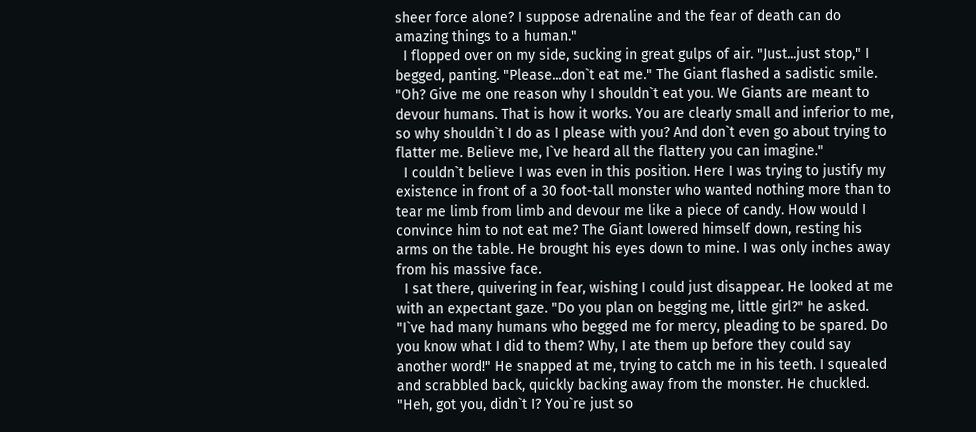sheer force alone? I suppose adrenaline and the fear of death can do amazing things to a human."
  I flopped over on my side, sucking in great gulps of air. "Just...just stop," I begged, panting. "Please...don`t eat me." The Giant flashed a sadistic smile. "Oh? Give me one reason why I shouldn`t eat you. We Giants are meant to devour humans. That is how it works. You are clearly small and inferior to me, so why shouldn`t I do as I please with you? And don`t even go about trying to flatter me. Believe me, I`ve heard all the flattery you can imagine."
  I couldn`t believe I was even in this position. Here I was trying to justify my existence in front of a 30 foot-tall monster who wanted nothing more than to tear me limb from limb and devour me like a piece of candy. How would I convince him to not eat me? The Giant lowered himself down, resting his arms on the table. He brought his eyes down to mine. I was only inches away from his massive face.
  I sat there, quivering in fear, wishing I could just disappear. He looked at me with an expectant gaze. "Do you plan on begging me, little girl?" he asked. "I`ve had many humans who begged me for mercy, pleading to be spared. Do you know what I did to them? Why, I ate them up before they could say another word!" He snapped at me, trying to catch me in his teeth. I squealed and scrabbled back, quickly backing away from the monster. He chuckled. "Heh, got you, didn`t I? You`re just so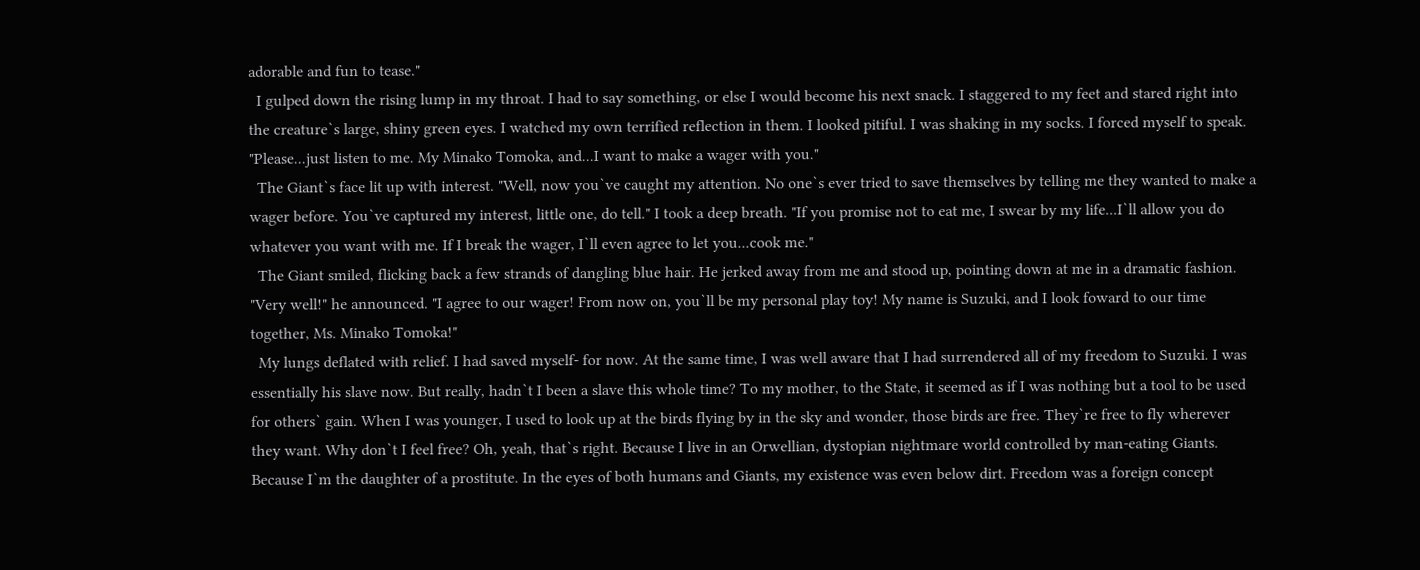adorable and fun to tease."
  I gulped down the rising lump in my throat. I had to say something, or else I would become his next snack. I staggered to my feet and stared right into the creature`s large, shiny green eyes. I watched my own terrified reflection in them. I looked pitiful. I was shaking in my socks. I forced myself to speak. "Please...just listen to me. My Minako Tomoka, and...I want to make a wager with you."
  The Giant`s face lit up with interest. "Well, now you`ve caught my attention. No one`s ever tried to save themselves by telling me they wanted to make a wager before. You`ve captured my interest, little one, do tell." I took a deep breath. "If you promise not to eat me, I swear by my life...I`ll allow you do whatever you want with me. If I break the wager, I`ll even agree to let you...cook me."
  The Giant smiled, flicking back a few strands of dangling blue hair. He jerked away from me and stood up, pointing down at me in a dramatic fashion. "Very well!" he announced. "I agree to our wager! From now on, you`ll be my personal play toy! My name is Suzuki, and I look foward to our time together, Ms. Minako Tomoka!"
  My lungs deflated with relief. I had saved myself- for now. At the same time, I was well aware that I had surrendered all of my freedom to Suzuki. I was essentially his slave now. But really, hadn`t I been a slave this whole time? To my mother, to the State, it seemed as if I was nothing but a tool to be used for others` gain. When I was younger, I used to look up at the birds flying by in the sky and wonder, those birds are free. They`re free to fly wherever they want. Why don`t I feel free? Oh, yeah, that`s right. Because I live in an Orwellian, dystopian nightmare world controlled by man-eating Giants. Because I`m the daughter of a prostitute. In the eyes of both humans and Giants, my existence was even below dirt. Freedom was a foreign concept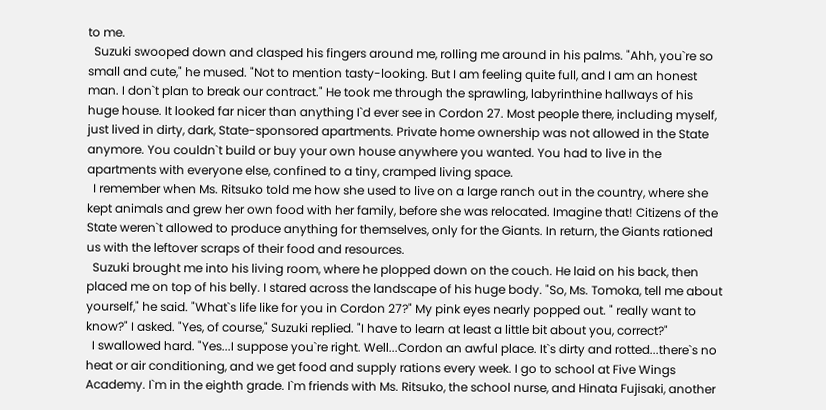to me.
  Suzuki swooped down and clasped his fingers around me, rolling me around in his palms. "Ahh, you`re so small and cute," he mused. "Not to mention tasty-looking. But I am feeling quite full, and I am an honest man. I don`t plan to break our contract." He took me through the sprawling, labyrinthine hallways of his huge house. It looked far nicer than anything I`d ever see in Cordon 27. Most people there, including myself, just lived in dirty, dark, State-sponsored apartments. Private home ownership was not allowed in the State anymore. You couldn`t build or buy your own house anywhere you wanted. You had to live in the apartments with everyone else, confined to a tiny, cramped living space.
  I remember when Ms. Ritsuko told me how she used to live on a large ranch out in the country, where she kept animals and grew her own food with her family, before she was relocated. Imagine that! Citizens of the State weren`t allowed to produce anything for themselves, only for the Giants. In return, the Giants rationed us with the leftover scraps of their food and resources.
  Suzuki brought me into his living room, where he plopped down on the couch. He laid on his back, then placed me on top of his belly. I stared across the landscape of his huge body. "So, Ms. Tomoka, tell me about yourself," he said. "What`s life like for you in Cordon 27?" My pink eyes nearly popped out. " really want to know?" I asked. "Yes, of course," Suzuki replied. "I have to learn at least a little bit about you, correct?"
  I swallowed hard. "Yes...I suppose you`re right. Well...Cordon an awful place. It`s dirty and rotted...there`s no heat or air conditioning, and we get food and supply rations every week. I go to school at Five Wings Academy. I`m in the eighth grade. I`m friends with Ms. Ritsuko, the school nurse, and Hinata Fujisaki, another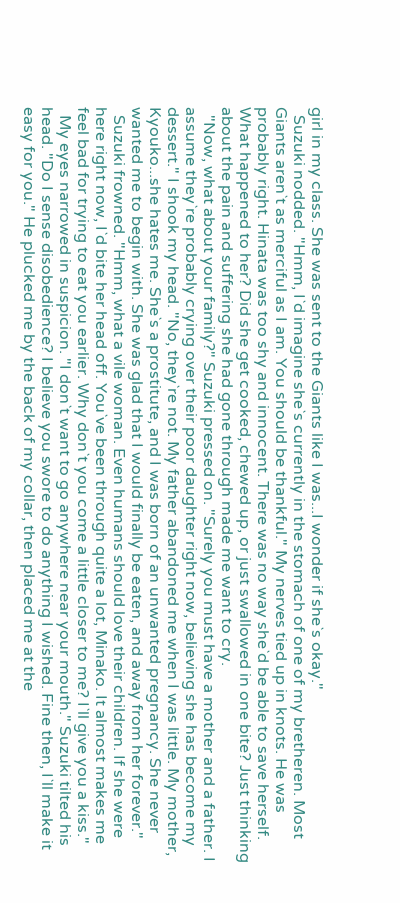girl in my class. She was sent to the Giants like I was...I wonder if she`s okay."
  Suzuki nodded. "Hmm, I`d imagine she`s currently in the stomach of one of my bretheren. Most Giants aren`t as merciful as I am. You should be thankful." My nerves tied up in knots. He was probably right. Hinata was too shy and innocent. There was no way she`d be able to save herself. What happened to her? Did she get cooked, chewed up, or just swallowed in one bite? Just thinking about the pain and suffering she had gone through made me want to cry.
  "Now, what about your family?" Suzuki pressed on. "Surely you must have a mother and a father. I assume they`re probably crying over their poor daughter right now, believing she has become my dessert." I shook my head. "No, they`re not. My father abandoned me when I was little. My mother, Kyouko...she hates me. She`s a prostitute, and I was born of an unwanted pregnancy. She never wanted me to begin with. She was glad that I would finally be eaten, and away from her forever."
  Suzuki frowned. "Hmm, what a vile woman. Even humans should love their children. If she were here right now, I`d bite her head off. You`ve been through quite a lot, Minako. It almost makes me feel bad for trying to eat you earlier. Why don`t you come a little closer to me? I`ll give you a kiss."
  My eyes narrowed in suspicion. "I don`t want to go anywhere near your mouth." Suzuki tilted his head. "Do I sense disobedience? I believe you swore to do anything I wished. Fine then, I`ll make it easy for you." He plucked me by the back of my collar, then placed me at the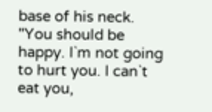base of his neck. "You should be happy. I`m not going to hurt you. I can`t eat you,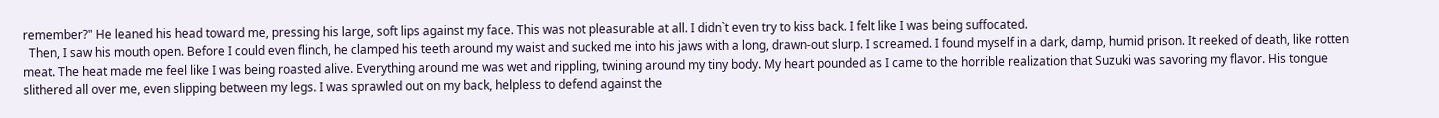remember?" He leaned his head toward me, pressing his large, soft lips against my face. This was not pleasurable at all. I didn`t even try to kiss back. I felt like I was being suffocated.
  Then, I saw his mouth open. Before I could even flinch, he clamped his teeth around my waist and sucked me into his jaws with a long, drawn-out slurp. I screamed. I found myself in a dark, damp, humid prison. It reeked of death, like rotten meat. The heat made me feel like I was being roasted alive. Everything around me was wet and rippling, twining around my tiny body. My heart pounded as I came to the horrible realization that Suzuki was savoring my flavor. His tongue slithered all over me, even slipping between my legs. I was sprawled out on my back, helpless to defend against the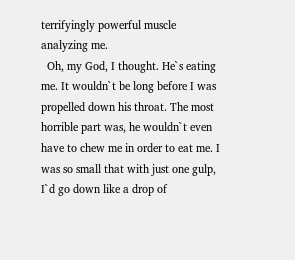terrifyingly powerful muscle analyzing me.
  Oh, my God, I thought. He`s eating me. It wouldn`t be long before I was propelled down his throat. The most horrible part was, he wouldn`t even have to chew me in order to eat me. I was so small that with just one gulp, I`d go down like a drop of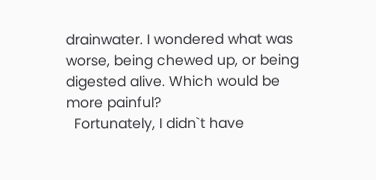drainwater. I wondered what was worse, being chewed up, or being digested alive. Which would be more painful?
  Fortunately, I didn`t have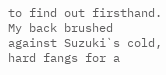to find out firsthand. My back brushed against Suzuki`s cold, hard fangs for a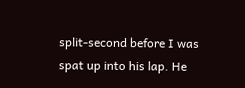split-second before I was spat up into his lap. He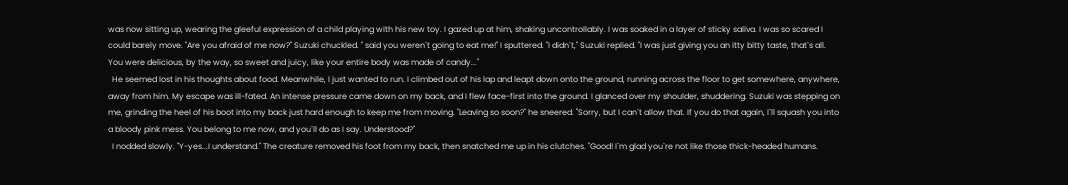was now sitting up, wearing the gleeful expression of a child playing with his new toy. I gazed up at him, shaking uncontrollably. I was soaked in a layer of sticky saliva. I was so scared I could barely move. "Are you afraid of me now?" Suzuki chuckled. " said you weren`t going to eat me!" I sputtered. "I didn`t," Suzuki replied. "I was just giving you an itty bitty taste, that`s all. You were delicious, by the way, so sweet and juicy, like your entire body was made of candy..."
  He seemed lost in his thoughts about food. Meanwhile, I just wanted to run. I climbed out of his lap and leapt down onto the ground, running across the floor to get somewhere, anywhere, away from him. My escape was ill-fated. An intense pressure came down on my back, and I flew face-first into the ground. I glanced over my shoulder, shuddering. Suzuki was stepping on me, grinding the heel of his boot into my back just hard enough to keep me from moving. "Leaving so soon?" he sneered. "Sorry, but I can`t allow that. If you do that again, I`ll squash you into a bloody pink mess. You belong to me now, and you`ll do as I say. Understood?"
  I nodded slowly. "Y-yes...I understand." The creature removed his foot from my back, then snatched me up in his clutches. "Good! I`m glad you`re not like those thick-headed humans.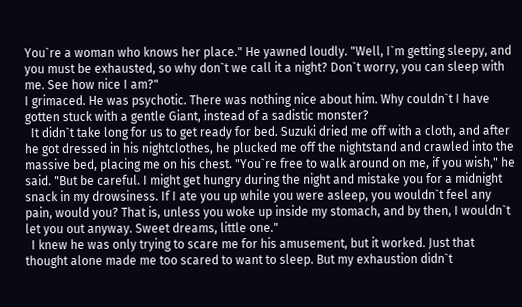You`re a woman who knows her place." He yawned loudly. "Well, I`m getting sleepy, and you must be exhausted, so why don`t we call it a night? Don`t worry, you can sleep with me. See how nice I am?"
I grimaced. He was psychotic. There was nothing nice about him. Why couldn`t I have gotten stuck with a gentle Giant, instead of a sadistic monster?
  It didn`t take long for us to get ready for bed. Suzuki dried me off with a cloth, and after he got dressed in his nightclothes, he plucked me off the nightstand and crawled into the massive bed, placing me on his chest. "You`re free to walk around on me, if you wish," he said. "But be careful. I might get hungry during the night and mistake you for a midnight snack in my drowsiness. If I ate you up while you were asleep, you wouldn`t feel any pain, would you? That is, unless you woke up inside my stomach, and by then, I wouldn`t let you out anyway. Sweet dreams, little one."
  I knew he was only trying to scare me for his amusement, but it worked. Just that thought alone made me too scared to want to sleep. But my exhaustion didn`t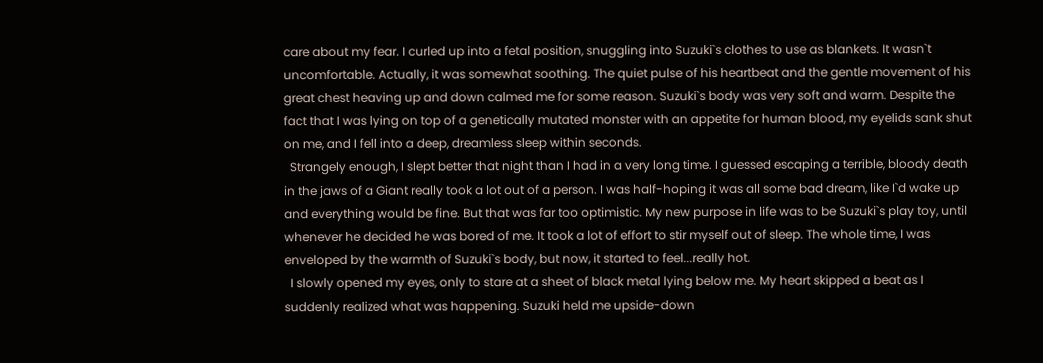care about my fear. I curled up into a fetal position, snuggling into Suzuki`s clothes to use as blankets. It wasn`t uncomfortable. Actually, it was somewhat soothing. The quiet pulse of his heartbeat and the gentle movement of his great chest heaving up and down calmed me for some reason. Suzuki`s body was very soft and warm. Despite the fact that I was lying on top of a genetically mutated monster with an appetite for human blood, my eyelids sank shut on me, and I fell into a deep, dreamless sleep within seconds.
  Strangely enough, I slept better that night than I had in a very long time. I guessed escaping a terrible, bloody death in the jaws of a Giant really took a lot out of a person. I was half-hoping it was all some bad dream, like I`d wake up and everything would be fine. But that was far too optimistic. My new purpose in life was to be Suzuki`s play toy, until whenever he decided he was bored of me. It took a lot of effort to stir myself out of sleep. The whole time, I was enveloped by the warmth of Suzuki`s body, but now, it started to feel...really hot.
  I slowly opened my eyes, only to stare at a sheet of black metal lying below me. My heart skipped a beat as I suddenly realized what was happening. Suzuki held me upside-down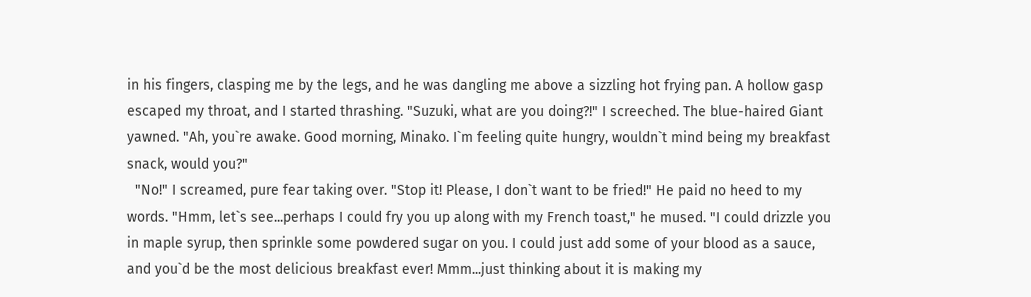in his fingers, clasping me by the legs, and he was dangling me above a sizzling hot frying pan. A hollow gasp escaped my throat, and I started thrashing. "Suzuki, what are you doing?!" I screeched. The blue-haired Giant yawned. "Ah, you`re awake. Good morning, Minako. I`m feeling quite hungry, wouldn`t mind being my breakfast snack, would you?"
  "No!" I screamed, pure fear taking over. "Stop it! Please, I don`t want to be fried!" He paid no heed to my words. "Hmm, let`s see...perhaps I could fry you up along with my French toast," he mused. "I could drizzle you in maple syrup, then sprinkle some powdered sugar on you. I could just add some of your blood as a sauce, and you`d be the most delicious breakfast ever! Mmm...just thinking about it is making my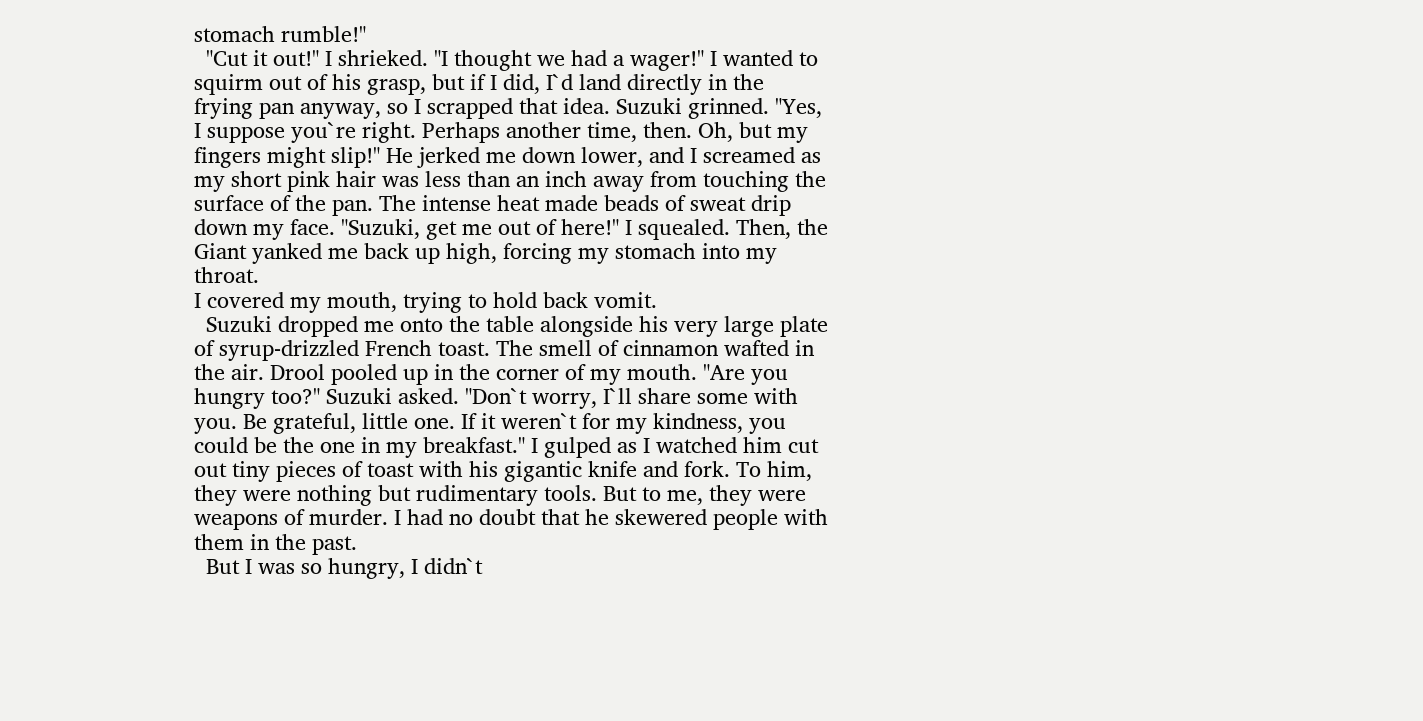stomach rumble!"
  "Cut it out!" I shrieked. "I thought we had a wager!" I wanted to squirm out of his grasp, but if I did, I`d land directly in the frying pan anyway, so I scrapped that idea. Suzuki grinned. "Yes, I suppose you`re right. Perhaps another time, then. Oh, but my fingers might slip!" He jerked me down lower, and I screamed as my short pink hair was less than an inch away from touching the surface of the pan. The intense heat made beads of sweat drip down my face. "Suzuki, get me out of here!" I squealed. Then, the Giant yanked me back up high, forcing my stomach into my throat.
I covered my mouth, trying to hold back vomit.
  Suzuki dropped me onto the table alongside his very large plate of syrup-drizzled French toast. The smell of cinnamon wafted in the air. Drool pooled up in the corner of my mouth. "Are you hungry too?" Suzuki asked. "Don`t worry, I`ll share some with you. Be grateful, little one. If it weren`t for my kindness, you could be the one in my breakfast." I gulped as I watched him cut out tiny pieces of toast with his gigantic knife and fork. To him, they were nothing but rudimentary tools. But to me, they were weapons of murder. I had no doubt that he skewered people with them in the past.
  But I was so hungry, I didn`t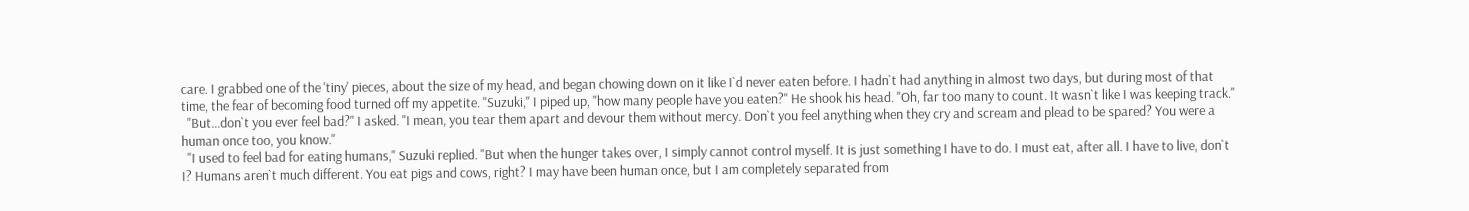care. I grabbed one of the 'tiny' pieces, about the size of my head, and began chowing down on it like I`d never eaten before. I hadn`t had anything in almost two days, but during most of that time, the fear of becoming food turned off my appetite. "Suzuki," I piped up, "how many people have you eaten?" He shook his head. "Oh, far too many to count. It wasn`t like I was keeping track."
  "But...don`t you ever feel bad?" I asked. "I mean, you tear them apart and devour them without mercy. Don`t you feel anything when they cry and scream and plead to be spared? You were a human once too, you know."
  "I used to feel bad for eating humans," Suzuki replied. "But when the hunger takes over, I simply cannot control myself. It is just something I have to do. I must eat, after all. I have to live, don`t I? Humans aren`t much different. You eat pigs and cows, right? I may have been human once, but I am completely separated from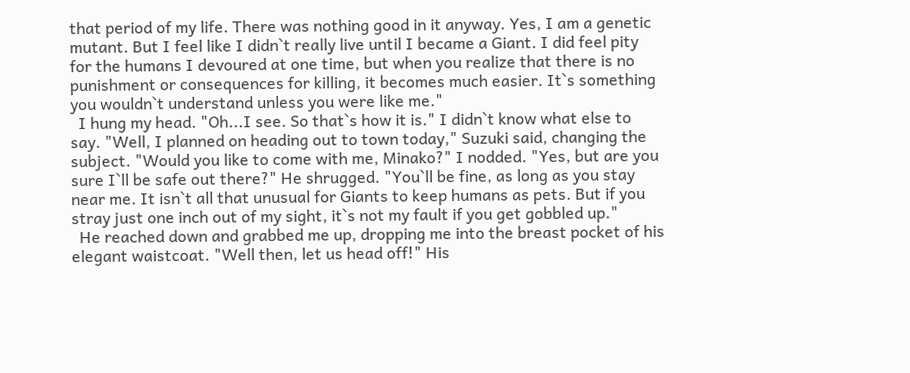that period of my life. There was nothing good in it anyway. Yes, I am a genetic mutant. But I feel like I didn`t really live until I became a Giant. I did feel pity for the humans I devoured at one time, but when you realize that there is no punishment or consequences for killing, it becomes much easier. It`s something you wouldn`t understand unless you were like me."
  I hung my head. "Oh...I see. So that`s how it is." I didn`t know what else to say. "Well, I planned on heading out to town today," Suzuki said, changing the subject. "Would you like to come with me, Minako?" I nodded. "Yes, but are you sure I`ll be safe out there?" He shrugged. "You`ll be fine, as long as you stay near me. It isn`t all that unusual for Giants to keep humans as pets. But if you stray just one inch out of my sight, it`s not my fault if you get gobbled up."
  He reached down and grabbed me up, dropping me into the breast pocket of his elegant waistcoat. "Well then, let us head off!" His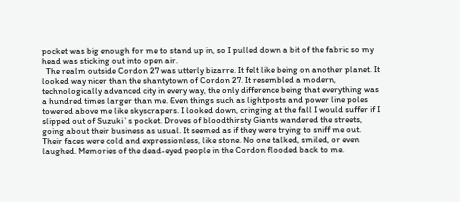pocket was big enough for me to stand up in, so I pulled down a bit of the fabric so my head was sticking out into open air.
  The realm outside Cordon 27 was utterly bizarre. It felt like being on another planet. It looked way nicer than the shantytown of Cordon 27. It resembled a modern, technologically advanced city in every way, the only difference being that everything was a hundred times larger than me. Even things such as lightposts and power line poles towered above me like skyscrapers. I looked down, cringing at the fall I would suffer if I slipped out of Suzuki`s pocket. Droves of bloodthirsty Giants wandered the streets, going about their business as usual. It seemed as if they were trying to sniff me out. Their faces were cold and expressionless, like stone. No one talked, smiled, or even laughed. Memories of the dead-eyed people in the Cordon flooded back to me.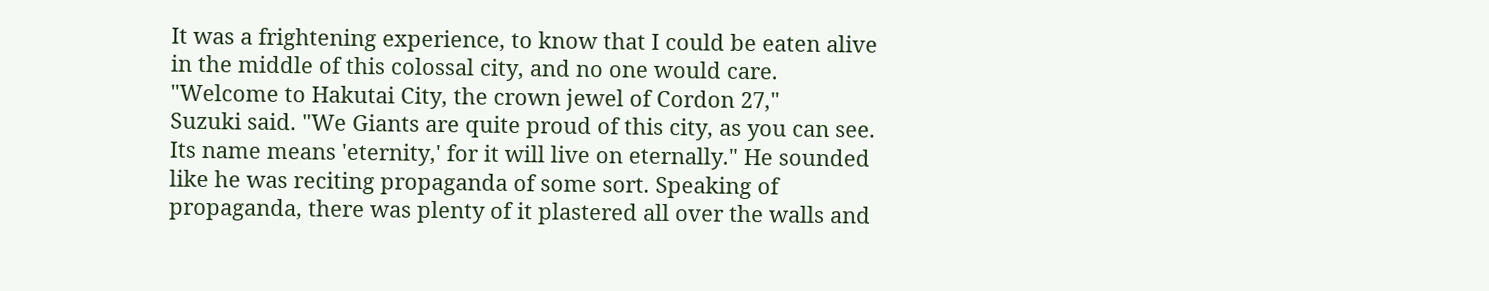It was a frightening experience, to know that I could be eaten alive in the middle of this colossal city, and no one would care. "Welcome to Hakutai City, the crown jewel of Cordon 27,"
Suzuki said. "We Giants are quite proud of this city, as you can see. Its name means 'eternity,' for it will live on eternally." He sounded like he was reciting propaganda of some sort. Speaking of propaganda, there was plenty of it plastered all over the walls and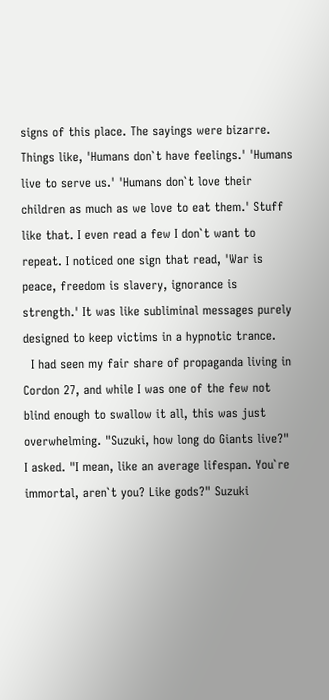signs of this place. The sayings were bizarre. Things like, 'Humans don`t have feelings.' 'Humans live to serve us.' 'Humans don`t love their children as much as we love to eat them.' Stuff like that. I even read a few I don`t want to repeat. I noticed one sign that read, 'War is peace, freedom is slavery, ignorance is strength.' It was like subliminal messages purely designed to keep victims in a hypnotic trance.
  I had seen my fair share of propaganda living in Cordon 27, and while I was one of the few not blind enough to swallow it all, this was just overwhelming. "Suzuki, how long do Giants live?"
I asked. "I mean, like an average lifespan. You`re immortal, aren`t you? Like gods?" Suzuki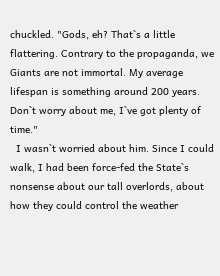chuckled. "Gods, eh? That`s a little flattering. Contrary to the propaganda, we Giants are not immortal. My average lifespan is something around 200 years. Don`t worry about me, I`ve got plenty of time."
  I wasn`t worried about him. Since I could walk, I had been force-fed the State`s nonsense about our tall overlords, about how they could control the weather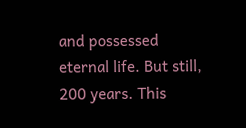and possessed eternal life. But still, 200 years. This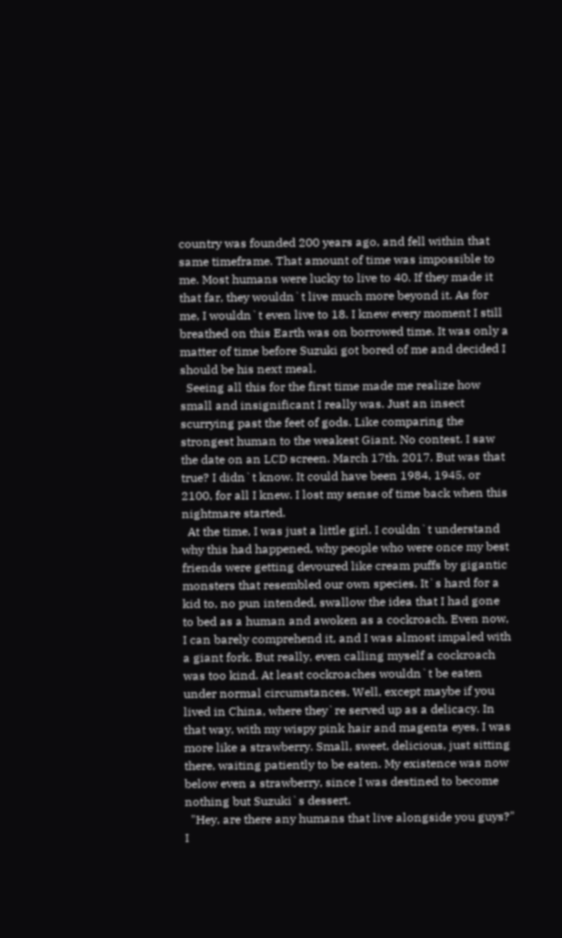country was founded 200 years ago, and fell within that same timeframe. That amount of time was impossible to me. Most humans were lucky to live to 40. If they made it that far, they wouldn`t live much more beyond it. As for me, I wouldn`t even live to 18. I knew every moment I still breathed on this Earth was on borrowed time. It was only a matter of time before Suzuki got bored of me and decided I should be his next meal.
  Seeing all this for the first time made me realize how small and insignificant I really was. Just an insect scurrying past the feet of gods. Like comparing the strongest human to the weakest Giant. No contest. I saw the date on an LCD screen. March 17th, 2017. But was that true? I didn`t know. It could have been 1984, 1945, or 2100, for all I knew. I lost my sense of time back when this nightmare started.
  At the time, I was just a little girl. I couldn`t understand why this had happened, why people who were once my best friends were getting devoured like cream puffs by gigantic monsters that resembled our own species. It`s hard for a kid to, no pun intended, swallow the idea that I had gone to bed as a human and awoken as a cockroach. Even now, I can barely comprehend it, and I was almost impaled with a giant fork. But really, even calling myself a cockroach was too kind. At least cockroaches wouldn`t be eaten under normal circumstances. Well, except maybe if you lived in China, where they`re served up as a delicacy. In that way, with my wispy pink hair and magenta eyes, I was more like a strawberry. Small, sweet, delicious, just sitting there, waiting patiently to be eaten. My existence was now below even a strawberry, since I was destined to become nothing but Suzuki`s dessert.
  "Hey, are there any humans that live alongside you guys?" I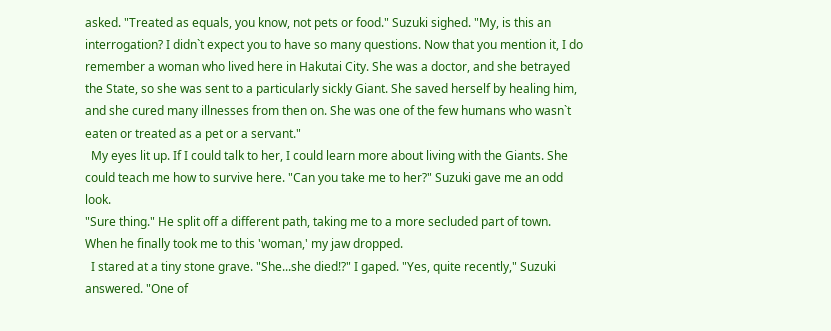asked. "Treated as equals, you know, not pets or food." Suzuki sighed. "My, is this an interrogation? I didn`t expect you to have so many questions. Now that you mention it, I do remember a woman who lived here in Hakutai City. She was a doctor, and she betrayed the State, so she was sent to a particularly sickly Giant. She saved herself by healing him, and she cured many illnesses from then on. She was one of the few humans who wasn`t eaten or treated as a pet or a servant."
  My eyes lit up. If I could talk to her, I could learn more about living with the Giants. She could teach me how to survive here. "Can you take me to her?" Suzuki gave me an odd look.
"Sure thing." He split off a different path, taking me to a more secluded part of town. When he finally took me to this 'woman,' my jaw dropped.
  I stared at a tiny stone grave. "She...she died!?" I gaped. "Yes, quite recently," Suzuki answered. "One of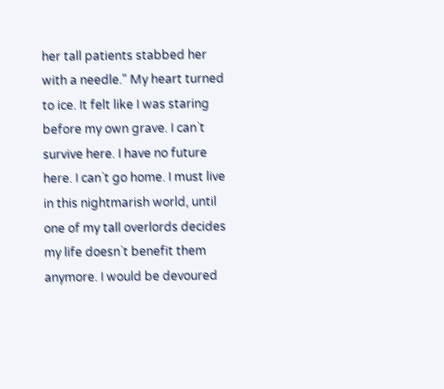her tall patients stabbed her with a needle." My heart turned to ice. It felt like I was staring before my own grave. I can`t survive here. I have no future here. I can`t go home. I must live in this nightmarish world, until one of my tall overlords decides my life doesn`t benefit them anymore. I would be devoured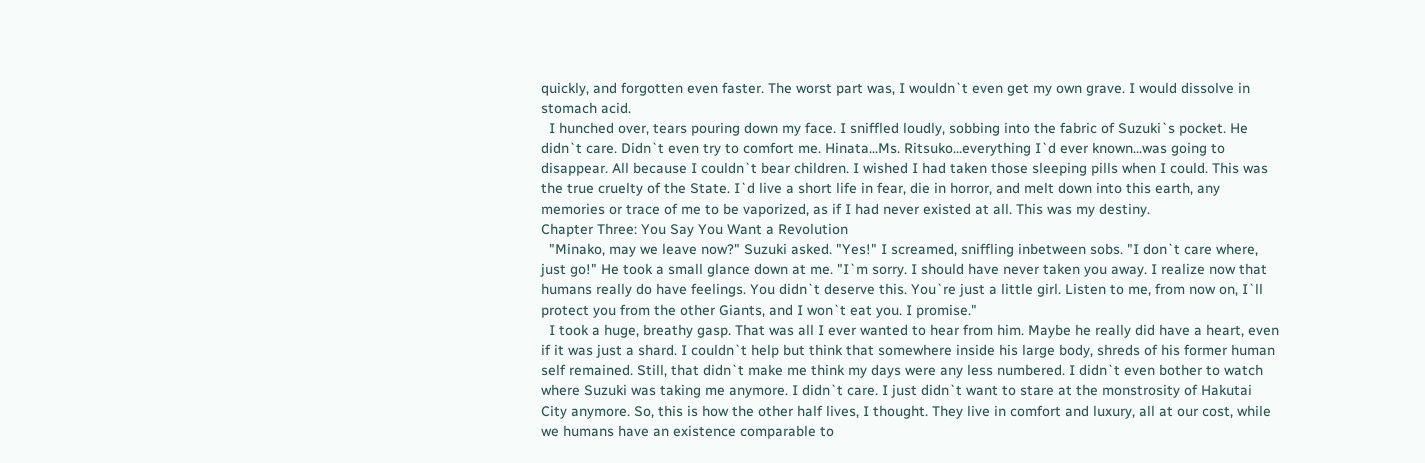quickly, and forgotten even faster. The worst part was, I wouldn`t even get my own grave. I would dissolve in stomach acid.
  I hunched over, tears pouring down my face. I sniffled loudly, sobbing into the fabric of Suzuki`s pocket. He didn`t care. Didn`t even try to comfort me. Hinata...Ms. Ritsuko...everything I`d ever known...was going to disappear. All because I couldn`t bear children. I wished I had taken those sleeping pills when I could. This was the true cruelty of the State. I`d live a short life in fear, die in horror, and melt down into this earth, any memories or trace of me to be vaporized, as if I had never existed at all. This was my destiny.
Chapter Three: You Say You Want a Revolution
  "Minako, may we leave now?" Suzuki asked. "Yes!" I screamed, sniffling inbetween sobs. "I don`t care where, just go!" He took a small glance down at me. "I`m sorry. I should have never taken you away. I realize now that humans really do have feelings. You didn`t deserve this. You`re just a little girl. Listen to me, from now on, I`ll protect you from the other Giants, and I won`t eat you. I promise."
  I took a huge, breathy gasp. That was all I ever wanted to hear from him. Maybe he really did have a heart, even if it was just a shard. I couldn`t help but think that somewhere inside his large body, shreds of his former human self remained. Still, that didn`t make me think my days were any less numbered. I didn`t even bother to watch where Suzuki was taking me anymore. I didn`t care. I just didn`t want to stare at the monstrosity of Hakutai City anymore. So, this is how the other half lives, I thought. They live in comfort and luxury, all at our cost, while we humans have an existence comparable to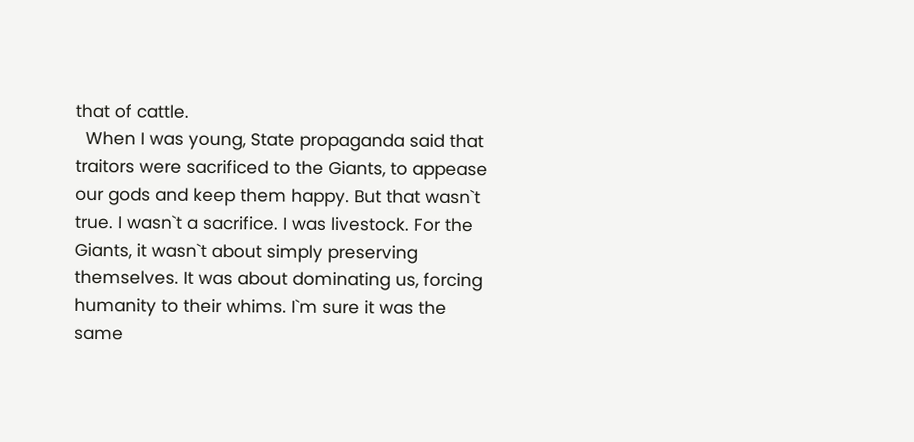that of cattle.
  When I was young, State propaganda said that traitors were sacrificed to the Giants, to appease our gods and keep them happy. But that wasn`t true. I wasn`t a sacrifice. I was livestock. For the Giants, it wasn`t about simply preserving themselves. It was about dominating us, forcing humanity to their whims. I`m sure it was the same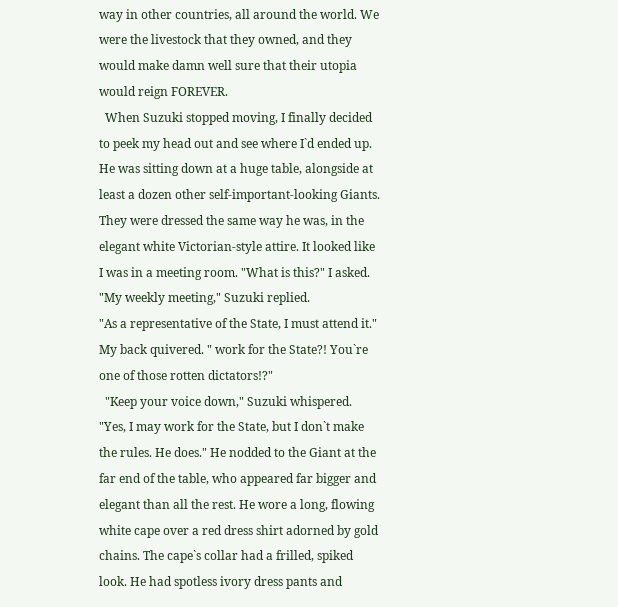way in other countries, all around the world. We were the livestock that they owned, and they would make damn well sure that their utopia would reign FOREVER.
  When Suzuki stopped moving, I finally decided to peek my head out and see where I`d ended up. He was sitting down at a huge table, alongside at least a dozen other self-important-looking Giants. They were dressed the same way he was, in the elegant white Victorian-style attire. It looked like I was in a meeting room. "What is this?" I asked. "My weekly meeting," Suzuki replied.
"As a representative of the State, I must attend it." My back quivered. " work for the State?! You`re one of those rotten dictators!?"
  "Keep your voice down," Suzuki whispered. "Yes, I may work for the State, but I don`t make the rules. He does." He nodded to the Giant at the far end of the table, who appeared far bigger and elegant than all the rest. He wore a long, flowing white cape over a red dress shirt adorned by gold chains. The cape`s collar had a frilled, spiked look. He had spotless ivory dress pants and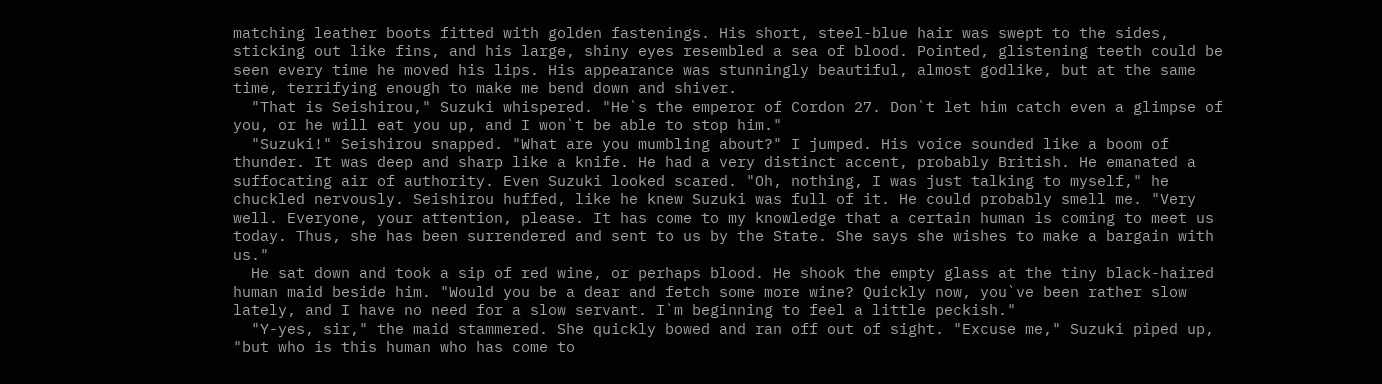matching leather boots fitted with golden fastenings. His short, steel-blue hair was swept to the sides, sticking out like fins, and his large, shiny eyes resembled a sea of blood. Pointed, glistening teeth could be seen every time he moved his lips. His appearance was stunningly beautiful, almost godlike, but at the same time, terrifying enough to make me bend down and shiver.
  "That is Seishirou," Suzuki whispered. "He`s the emperor of Cordon 27. Don`t let him catch even a glimpse of you, or he will eat you up, and I won`t be able to stop him."
  "Suzuki!" Seishirou snapped. "What are you mumbling about?" I jumped. His voice sounded like a boom of thunder. It was deep and sharp like a knife. He had a very distinct accent, probably British. He emanated a suffocating air of authority. Even Suzuki looked scared. "Oh, nothing, I was just talking to myself," he chuckled nervously. Seishirou huffed, like he knew Suzuki was full of it. He could probably smell me. "Very well. Everyone, your attention, please. It has come to my knowledge that a certain human is coming to meet us today. Thus, she has been surrendered and sent to us by the State. She says she wishes to make a bargain with us."
  He sat down and took a sip of red wine, or perhaps blood. He shook the empty glass at the tiny black-haired human maid beside him. "Would you be a dear and fetch some more wine? Quickly now, you`ve been rather slow lately, and I have no need for a slow servant. I`m beginning to feel a little peckish."
  "Y-yes, sir," the maid stammered. She quickly bowed and ran off out of sight. "Excuse me," Suzuki piped up, "but who is this human who has come to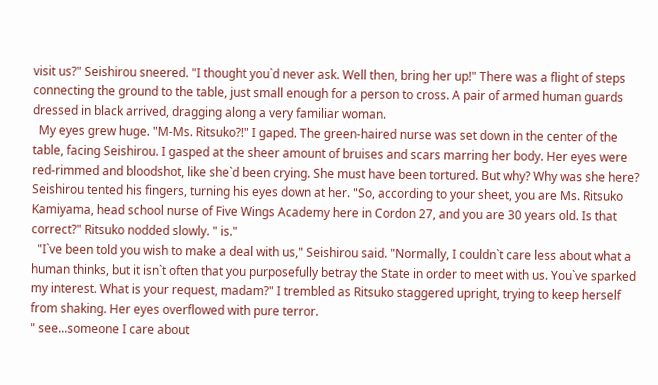visit us?" Seishirou sneered. "I thought you`d never ask. Well then, bring her up!" There was a flight of steps connecting the ground to the table, just small enough for a person to cross. A pair of armed human guards dressed in black arrived, dragging along a very familiar woman.
  My eyes grew huge. "M-Ms. Ritsuko?!" I gaped. The green-haired nurse was set down in the center of the table, facing Seishirou. I gasped at the sheer amount of bruises and scars marring her body. Her eyes were red-rimmed and bloodshot, like she`d been crying. She must have been tortured. But why? Why was she here? Seishirou tented his fingers, turning his eyes down at her. "So, according to your sheet, you are Ms. Ritsuko Kamiyama, head school nurse of Five Wings Academy here in Cordon 27, and you are 30 years old. Is that correct?" Ritsuko nodded slowly. " is."
  "I`ve been told you wish to make a deal with us," Seishirou said. "Normally, I couldn`t care less about what a human thinks, but it isn`t often that you purposefully betray the State in order to meet with us. You`ve sparked my interest. What is your request, madam?" I trembled as Ritsuko staggered upright, trying to keep herself from shaking. Her eyes overflowed with pure terror.
" see...someone I care about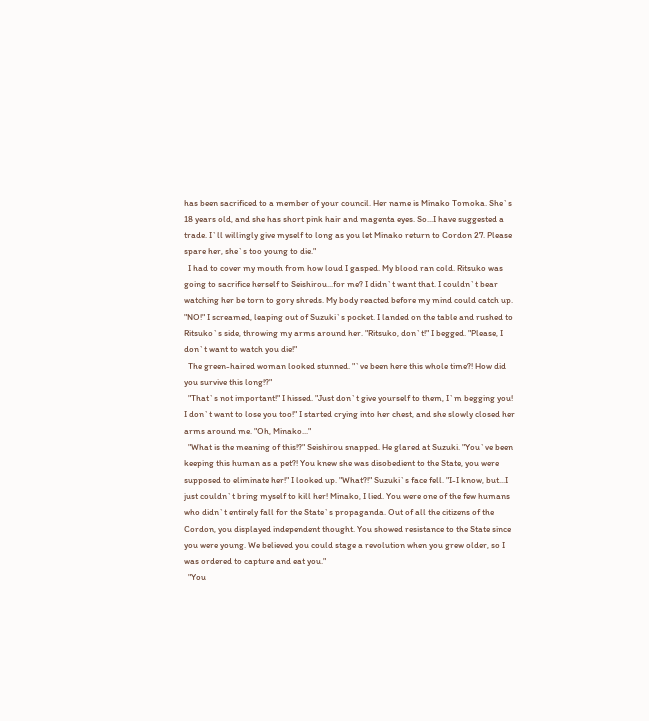has been sacrificed to a member of your council. Her name is Minako Tomoka. She`s 18 years old, and she has short pink hair and magenta eyes. So...I have suggested a trade. I`ll willingly give myself to long as you let Minako return to Cordon 27. Please spare her, she`s too young to die."
  I had to cover my mouth from how loud I gasped. My blood ran cold. Ritsuko was going to sacrifice herself to Seishirou...for me? I didn`t want that. I couldn`t bear watching her be torn to gory shreds. My body reacted before my mind could catch up. "NO!" I screamed, leaping out of Suzuki`s pocket. I landed on the table and rushed to Ritsuko`s side, throwing my arms around her. "Ritsuko, don`t!" I begged. "Please, I don`t want to watch you die!"
  The green-haired woman looked stunned. "`ve been here this whole time?! How did you survive this long!?"
  "That`s not important!" I hissed. "Just don`t give yourself to them, I`m begging you! I don`t want to lose you too!" I started crying into her chest, and she slowly closed her arms around me. "Oh, Minako..."
  "What is the meaning of this!?" Seishirou snapped. He glared at Suzuki. "You`ve been keeping this human as a pet?! You knew she was disobedient to the State, you were supposed to eliminate her!" I looked up. "What?!" Suzuki`s face fell. "I-I know, but...I just couldn`t bring myself to kill her! Minako, I lied. You were one of the few humans who didn`t entirely fall for the State`s propaganda. Out of all the citizens of the Cordon, you displayed independent thought. You showed resistance to the State since you were young. We believed you could stage a revolution when you grew older, so I was ordered to capture and eat you."
  "You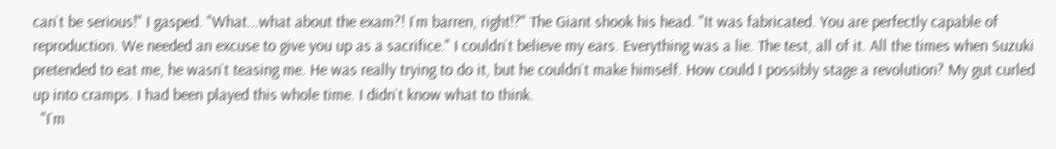can`t be serious!" I gasped. "What...what about the exam?! I`m barren, right!?" The Giant shook his head. "It was fabricated. You are perfectly capable of reproduction. We needed an excuse to give you up as a sacrifice." I couldn`t believe my ears. Everything was a lie. The test, all of it. All the times when Suzuki pretended to eat me, he wasn`t teasing me. He was really trying to do it, but he couldn`t make himself. How could I possibly stage a revolution? My gut curled up into cramps. I had been played this whole time. I didn`t know what to think.
  "I`m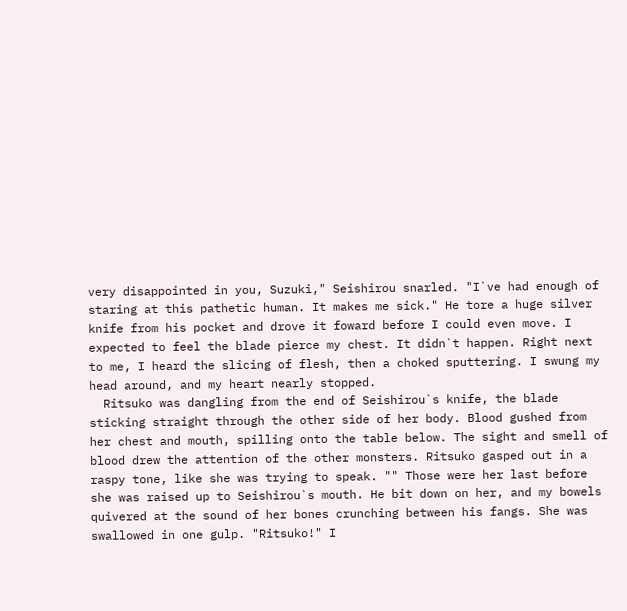very disappointed in you, Suzuki," Seishirou snarled. "I`ve had enough of staring at this pathetic human. It makes me sick." He tore a huge silver knife from his pocket and drove it foward before I could even move. I expected to feel the blade pierce my chest. It didn`t happen. Right next to me, I heard the slicing of flesh, then a choked sputtering. I swung my head around, and my heart nearly stopped.
  Ritsuko was dangling from the end of Seishirou`s knife, the blade sticking straight through the other side of her body. Blood gushed from her chest and mouth, spilling onto the table below. The sight and smell of blood drew the attention of the other monsters. Ritsuko gasped out in a raspy tone, like she was trying to speak. "" Those were her last before she was raised up to Seishirou`s mouth. He bit down on her, and my bowels quivered at the sound of her bones crunching between his fangs. She was swallowed in one gulp. "Ritsuko!" I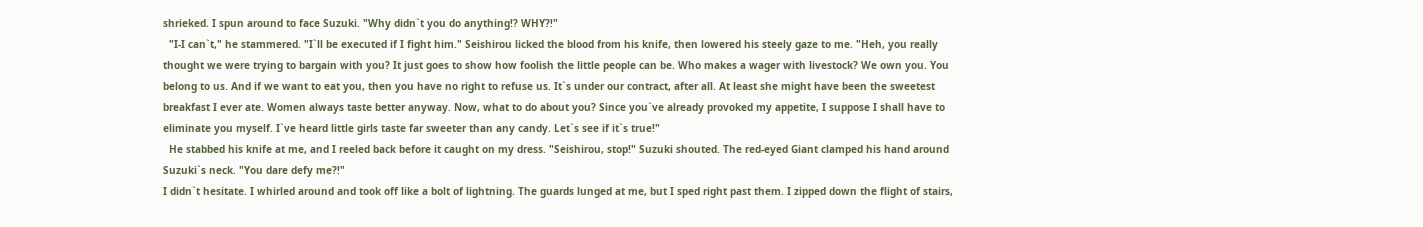shrieked. I spun around to face Suzuki. "Why didn`t you do anything!? WHY?!"
  "I-I can`t," he stammered. "I`ll be executed if I fight him." Seishirou licked the blood from his knife, then lowered his steely gaze to me. "Heh, you really thought we were trying to bargain with you? It just goes to show how foolish the little people can be. Who makes a wager with livestock? We own you. You belong to us. And if we want to eat you, then you have no right to refuse us. It`s under our contract, after all. At least she might have been the sweetest breakfast I ever ate. Women always taste better anyway. Now, what to do about you? Since you`ve already provoked my appetite, I suppose I shall have to eliminate you myself. I`ve heard little girls taste far sweeter than any candy. Let`s see if it`s true!"
  He stabbed his knife at me, and I reeled back before it caught on my dress. "Seishirou, stop!" Suzuki shouted. The red-eyed Giant clamped his hand around Suzuki`s neck. "You dare defy me?!"
I didn`t hesitate. I whirled around and took off like a bolt of lightning. The guards lunged at me, but I sped right past them. I zipped down the flight of stairs,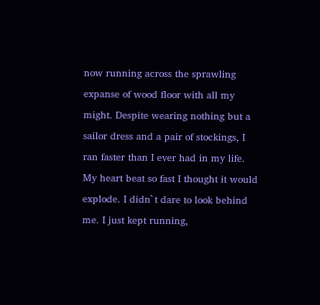now running across the sprawling expanse of wood floor with all my might. Despite wearing nothing but a sailor dress and a pair of stockings, I ran faster than I ever had in my life. My heart beat so fast I thought it would explode. I didn`t dare to look behind me. I just kept running,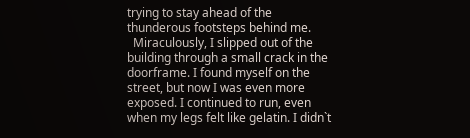trying to stay ahead of the thunderous footsteps behind me.
  Miraculously, I slipped out of the building through a small crack in the doorframe. I found myself on the street, but now I was even more exposed. I continued to run, even when my legs felt like gelatin. I didn`t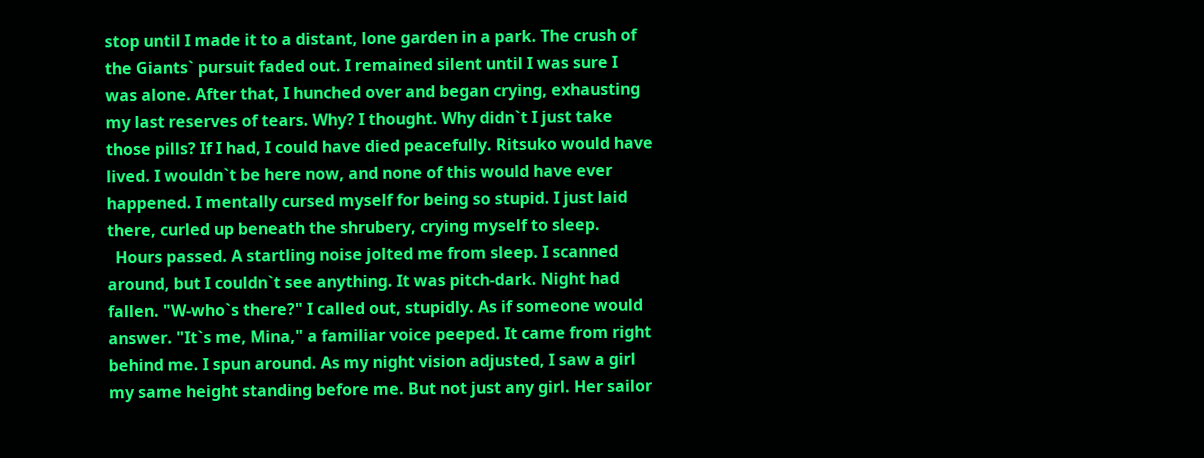stop until I made it to a distant, lone garden in a park. The crush of the Giants` pursuit faded out. I remained silent until I was sure I was alone. After that, I hunched over and began crying, exhausting my last reserves of tears. Why? I thought. Why didn`t I just take those pills? If I had, I could have died peacefully. Ritsuko would have lived. I wouldn`t be here now, and none of this would have ever happened. I mentally cursed myself for being so stupid. I just laid there, curled up beneath the shrubery, crying myself to sleep.
  Hours passed. A startling noise jolted me from sleep. I scanned around, but I couldn`t see anything. It was pitch-dark. Night had fallen. "W-who`s there?" I called out, stupidly. As if someone would answer. "It`s me, Mina," a familiar voice peeped. It came from right behind me. I spun around. As my night vision adjusted, I saw a girl my same height standing before me. But not just any girl. Her sailor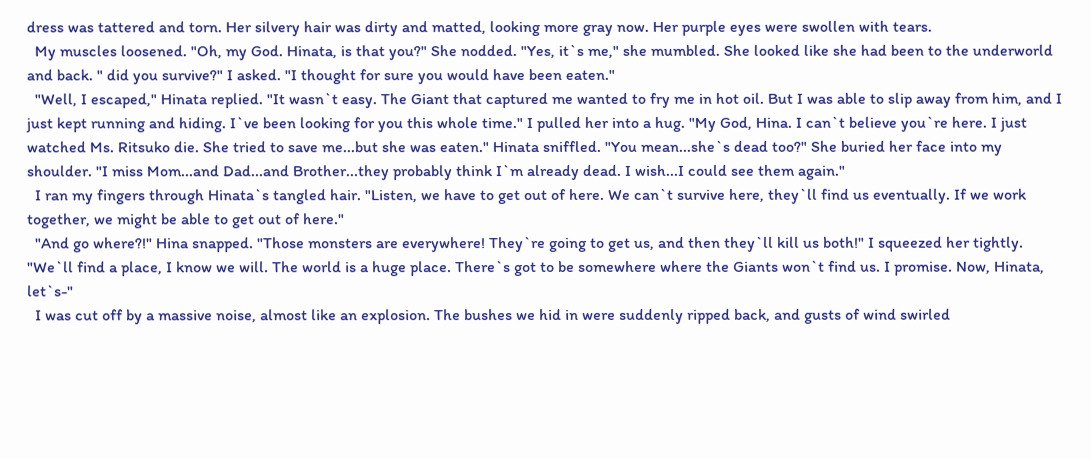dress was tattered and torn. Her silvery hair was dirty and matted, looking more gray now. Her purple eyes were swollen with tears.
  My muscles loosened. "Oh, my God. Hinata, is that you?" She nodded. "Yes, it`s me," she mumbled. She looked like she had been to the underworld and back. " did you survive?" I asked. "I thought for sure you would have been eaten."
  "Well, I escaped," Hinata replied. "It wasn`t easy. The Giant that captured me wanted to fry me in hot oil. But I was able to slip away from him, and I just kept running and hiding. I`ve been looking for you this whole time." I pulled her into a hug. "My God, Hina. I can`t believe you`re here. I just watched Ms. Ritsuko die. She tried to save me...but she was eaten." Hinata sniffled. "You mean...she`s dead too?" She buried her face into my shoulder. "I miss Mom...and Dad...and Brother...they probably think I`m already dead. I wish...I could see them again."
  I ran my fingers through Hinata`s tangled hair. "Listen, we have to get out of here. We can`t survive here, they`ll find us eventually. If we work together, we might be able to get out of here."
  "And go where?!" Hina snapped. "Those monsters are everywhere! They`re going to get us, and then they`ll kill us both!" I squeezed her tightly. "We`ll find a place, I know we will. The world is a huge place. There`s got to be somewhere where the Giants won`t find us. I promise. Now, Hinata, let`s-"
  I was cut off by a massive noise, almost like an explosion. The bushes we hid in were suddenly ripped back, and gusts of wind swirled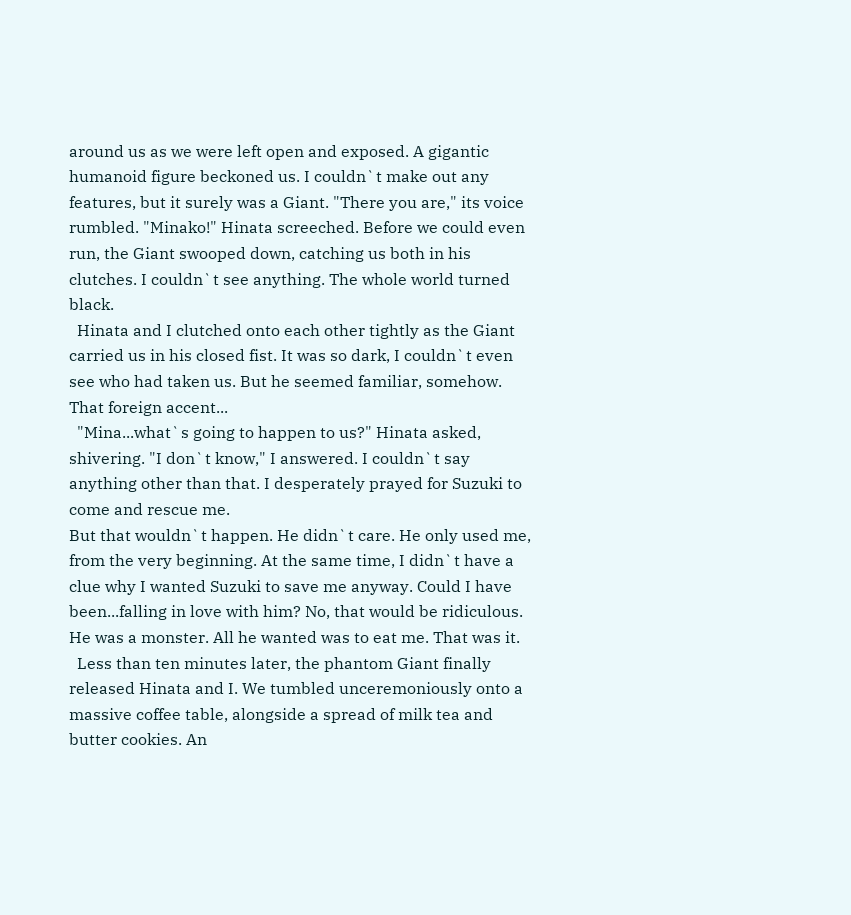around us as we were left open and exposed. A gigantic humanoid figure beckoned us. I couldn`t make out any features, but it surely was a Giant. "There you are," its voice rumbled. "Minako!" Hinata screeched. Before we could even run, the Giant swooped down, catching us both in his clutches. I couldn`t see anything. The whole world turned black.
  Hinata and I clutched onto each other tightly as the Giant carried us in his closed fist. It was so dark, I couldn`t even see who had taken us. But he seemed familiar, somehow. That foreign accent...
  "Mina...what`s going to happen to us?" Hinata asked, shivering. "I don`t know," I answered. I couldn`t say anything other than that. I desperately prayed for Suzuki to come and rescue me.
But that wouldn`t happen. He didn`t care. He only used me, from the very beginning. At the same time, I didn`t have a clue why I wanted Suzuki to save me anyway. Could I have been...falling in love with him? No, that would be ridiculous. He was a monster. All he wanted was to eat me. That was it.
  Less than ten minutes later, the phantom Giant finally released Hinata and I. We tumbled unceremoniously onto a massive coffee table, alongside a spread of milk tea and butter cookies. An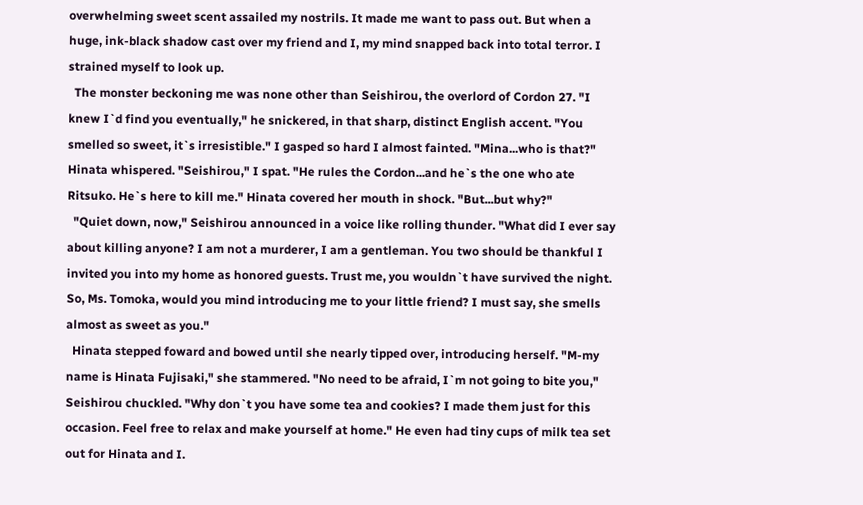overwhelming sweet scent assailed my nostrils. It made me want to pass out. But when a huge, ink-black shadow cast over my friend and I, my mind snapped back into total terror. I strained myself to look up.
  The monster beckoning me was none other than Seishirou, the overlord of Cordon 27. "I knew I`d find you eventually," he snickered, in that sharp, distinct English accent. "You smelled so sweet, it`s irresistible." I gasped so hard I almost fainted. "Mina...who is that?" Hinata whispered. "Seishirou," I spat. "He rules the Cordon...and he`s the one who ate Ritsuko. He`s here to kill me." Hinata covered her mouth in shock. "But...but why?"
  "Quiet down, now," Seishirou announced in a voice like rolling thunder. "What did I ever say about killing anyone? I am not a murderer, I am a gentleman. You two should be thankful I invited you into my home as honored guests. Trust me, you wouldn`t have survived the night. So, Ms. Tomoka, would you mind introducing me to your little friend? I must say, she smells almost as sweet as you."
  Hinata stepped foward and bowed until she nearly tipped over, introducing herself. "M-my name is Hinata Fujisaki," she stammered. "No need to be afraid, I`m not going to bite you," Seishirou chuckled. "Why don`t you have some tea and cookies? I made them just for this occasion. Feel free to relax and make yourself at home." He even had tiny cups of milk tea set out for Hinata and I.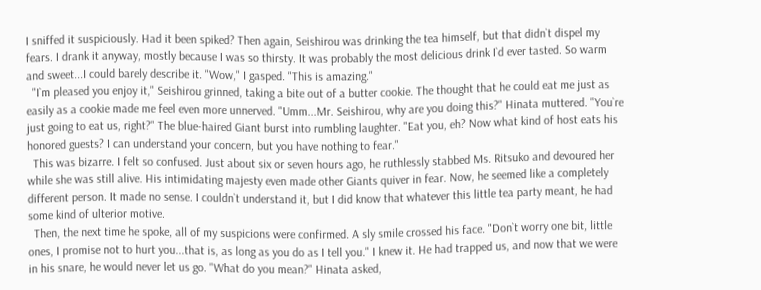I sniffed it suspiciously. Had it been spiked? Then again, Seishirou was drinking the tea himself, but that didn`t dispel my fears. I drank it anyway, mostly because I was so thirsty. It was probably the most delicious drink I`d ever tasted. So warm and sweet...I could barely describe it. "Wow," I gasped. "This is amazing."
  "I`m pleased you enjoy it," Seishirou grinned, taking a bite out of a butter cookie. The thought that he could eat me just as easily as a cookie made me feel even more unnerved. "Umm...Mr. Seishirou, why are you doing this?" Hinata muttered. "You`re just going to eat us, right?" The blue-haired Giant burst into rumbling laughter. "Eat you, eh? Now what kind of host eats his honored guests? I can understand your concern, but you have nothing to fear."
  This was bizarre. I felt so confused. Just about six or seven hours ago, he ruthlessly stabbed Ms. Ritsuko and devoured her while she was still alive. His intimidating majesty even made other Giants quiver in fear. Now, he seemed like a completely different person. It made no sense. I couldn`t understand it, but I did know that whatever this little tea party meant, he had some kind of ulterior motive.
  Then, the next time he spoke, all of my suspicions were confirmed. A sly smile crossed his face. "Don`t worry one bit, little ones, I promise not to hurt you...that is, as long as you do as I tell you." I knew it. He had trapped us, and now that we were in his snare, he would never let us go. "What do you mean?" Hinata asked,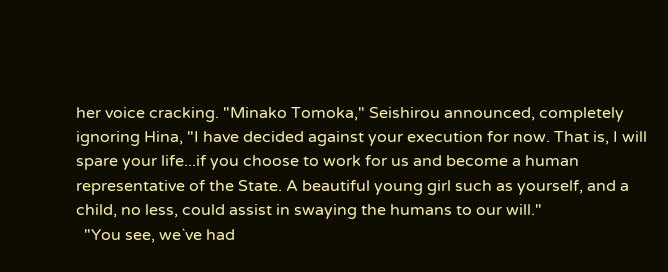her voice cracking. "Minako Tomoka," Seishirou announced, completely ignoring Hina, "I have decided against your execution for now. That is, I will spare your life...if you choose to work for us and become a human representative of the State. A beautiful young girl such as yourself, and a child, no less, could assist in swaying the humans to our will."
  "You see, we`ve had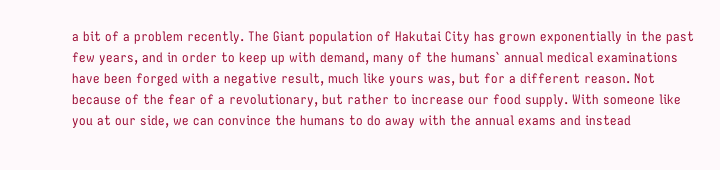a bit of a problem recently. The Giant population of Hakutai City has grown exponentially in the past few years, and in order to keep up with demand, many of the humans` annual medical examinations have been forged with a negative result, much like yours was, but for a different reason. Not because of the fear of a revolutionary, but rather to increase our food supply. With someone like you at our side, we can convince the humans to do away with the annual exams and instead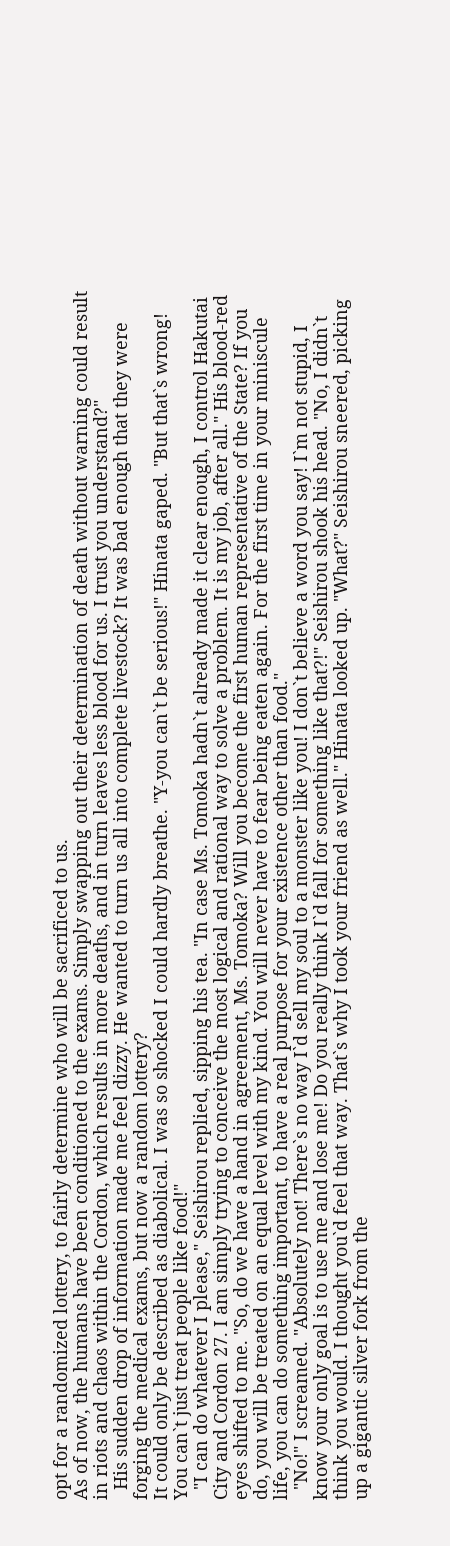opt for a randomized lottery, to fairly determine who will be sacrificed to us.
As of now, the humans have been conditioned to the exams. Simply swapping out their determination of death without warning could result in riots and chaos within the Cordon, which results in more deaths, and in turn leaves less blood for us. I trust you understand?"
  His sudden drop of information made me feel dizzy. He wanted to turn us all into complete livestock? It was bad enough that they were forging the medical exams, but now a random lottery?
It could only be described as diabolical. I was so shocked I could hardly breathe. "Y-you can`t be serious!" Hinata gaped. "But that`s wrong! You can`t just treat people like food!"
  "I can do whatever I please," Seishirou replied, sipping his tea. "In case Ms. Tomoka hadn`t already made it clear enough, I control Hakutai City and Cordon 27. I am simply trying to conceive the most logical and rational way to solve a problem. It is my job, after all." His blood-red eyes shifted to me. "So, do we have a hand in agreement, Ms. Tomoka? Will you become the first human representative of the State? If you do, you will be treated on an equal level with my kind. You will never have to fear being eaten again. For the first time in your miniscule life, you can do something important, to have a real purpose for your existence other than food."
  "No!" I screamed. "Absolutely not! There`s no way I`d sell my soul to a monster like you! I don`t believe a word you say! I`m not stupid, I know your only goal is to use me and lose me! Do you really think I`d fall for something like that?!" Seishirou shook his head. "No, I didn`t think you would. I thought you`d feel that way. That`s why I took your friend as well." Hinata looked up. "What?" Seishirou sneered, picking up a gigantic silver fork from the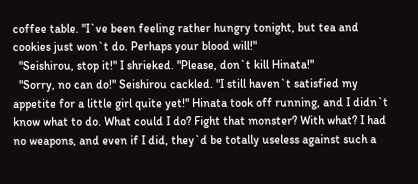coffee table. "I`ve been feeling rather hungry tonight, but tea and cookies just won`t do. Perhaps your blood will!"
  "Seishirou, stop it!" I shrieked. "Please, don`t kill Hinata!"
  "Sorry, no can do!" Seishirou cackled. "I still haven`t satisfied my appetite for a little girl quite yet!" Hinata took off running, and I didn`t know what to do. What could I do? Fight that monster? With what? I had no weapons, and even if I did, they`d be totally useless against such a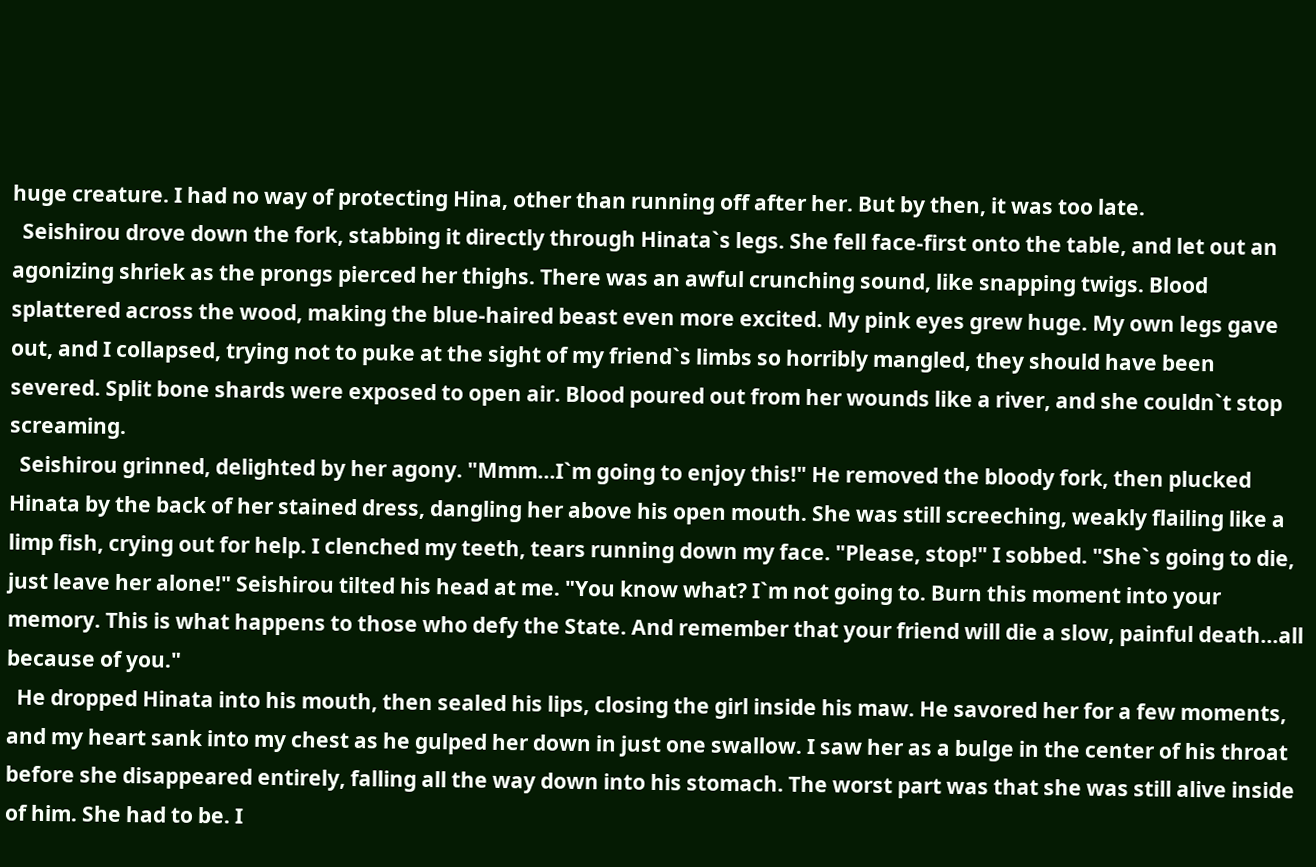huge creature. I had no way of protecting Hina, other than running off after her. But by then, it was too late.
  Seishirou drove down the fork, stabbing it directly through Hinata`s legs. She fell face-first onto the table, and let out an agonizing shriek as the prongs pierced her thighs. There was an awful crunching sound, like snapping twigs. Blood splattered across the wood, making the blue-haired beast even more excited. My pink eyes grew huge. My own legs gave out, and I collapsed, trying not to puke at the sight of my friend`s limbs so horribly mangled, they should have been severed. Split bone shards were exposed to open air. Blood poured out from her wounds like a river, and she couldn`t stop screaming.
  Seishirou grinned, delighted by her agony. "Mmm...I`m going to enjoy this!" He removed the bloody fork, then plucked Hinata by the back of her stained dress, dangling her above his open mouth. She was still screeching, weakly flailing like a limp fish, crying out for help. I clenched my teeth, tears running down my face. "Please, stop!" I sobbed. "She`s going to die, just leave her alone!" Seishirou tilted his head at me. "You know what? I`m not going to. Burn this moment into your memory. This is what happens to those who defy the State. And remember that your friend will die a slow, painful death...all because of you."
  He dropped Hinata into his mouth, then sealed his lips, closing the girl inside his maw. He savored her for a few moments, and my heart sank into my chest as he gulped her down in just one swallow. I saw her as a bulge in the center of his throat before she disappeared entirely, falling all the way down into his stomach. The worst part was that she was still alive inside of him. She had to be. I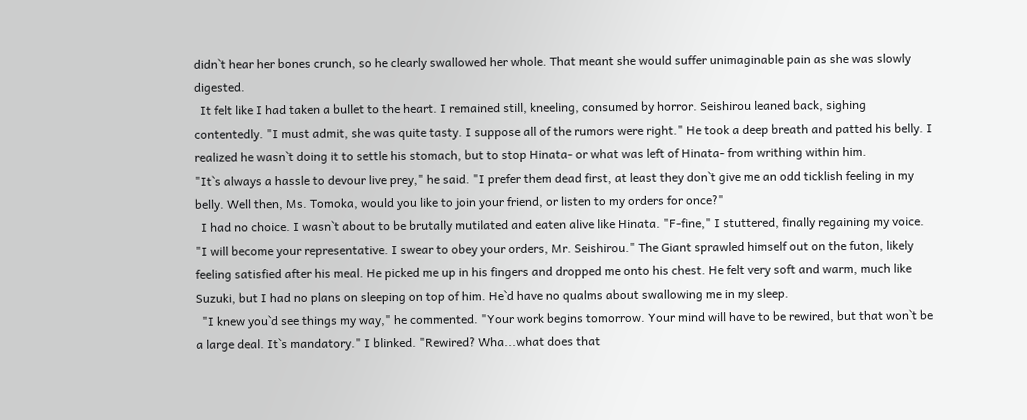didn`t hear her bones crunch, so he clearly swallowed her whole. That meant she would suffer unimaginable pain as she was slowly digested.
  It felt like I had taken a bullet to the heart. I remained still, kneeling, consumed by horror. Seishirou leaned back, sighing contentedly. "I must admit, she was quite tasty. I suppose all of the rumors were right." He took a deep breath and patted his belly. I realized he wasn`t doing it to settle his stomach, but to stop Hinata- or what was left of Hinata- from writhing within him.
"It`s always a hassle to devour live prey," he said. "I prefer them dead first, at least they don`t give me an odd ticklish feeling in my belly. Well then, Ms. Tomoka, would you like to join your friend, or listen to my orders for once?"
  I had no choice. I wasn`t about to be brutally mutilated and eaten alive like Hinata. "F-fine," I stuttered, finally regaining my voice. "I will become your representative. I swear to obey your orders, Mr. Seishirou." The Giant sprawled himself out on the futon, likely feeling satisfied after his meal. He picked me up in his fingers and dropped me onto his chest. He felt very soft and warm, much like Suzuki, but I had no plans on sleeping on top of him. He`d have no qualms about swallowing me in my sleep.
  "I knew you`d see things my way," he commented. "Your work begins tomorrow. Your mind will have to be rewired, but that won`t be a large deal. It`s mandatory." I blinked. "Rewired? Wha...what does that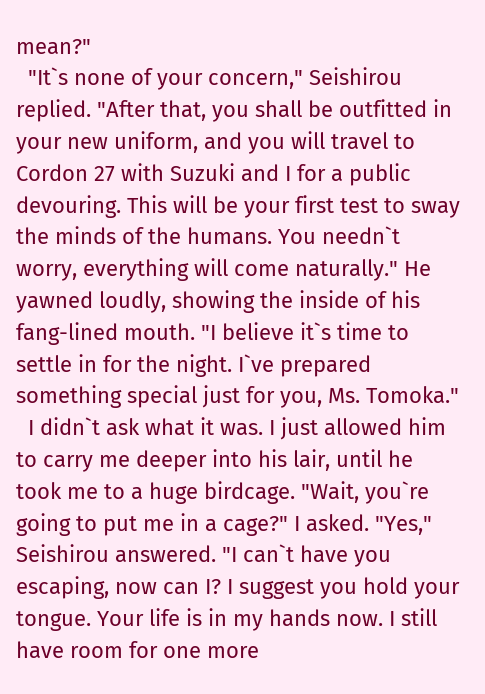mean?"
  "It`s none of your concern," Seishirou replied. "After that, you shall be outfitted in your new uniform, and you will travel to Cordon 27 with Suzuki and I for a public devouring. This will be your first test to sway the minds of the humans. You needn`t worry, everything will come naturally." He yawned loudly, showing the inside of his fang-lined mouth. "I believe it`s time to settle in for the night. I`ve prepared something special just for you, Ms. Tomoka."
  I didn`t ask what it was. I just allowed him to carry me deeper into his lair, until he took me to a huge birdcage. "Wait, you`re going to put me in a cage?" I asked. "Yes," Seishirou answered. "I can`t have you escaping, now can I? I suggest you hold your tongue. Your life is in my hands now. I still have room for one more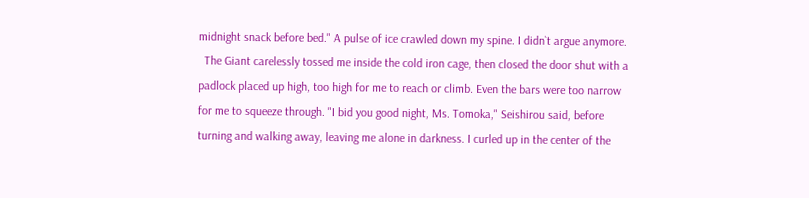midnight snack before bed." A pulse of ice crawled down my spine. I didn`t argue anymore.
  The Giant carelessly tossed me inside the cold iron cage, then closed the door shut with a padlock placed up high, too high for me to reach or climb. Even the bars were too narrow for me to squeeze through. "I bid you good night, Ms. Tomoka," Seishirou said, before turning and walking away, leaving me alone in darkness. I curled up in the center of the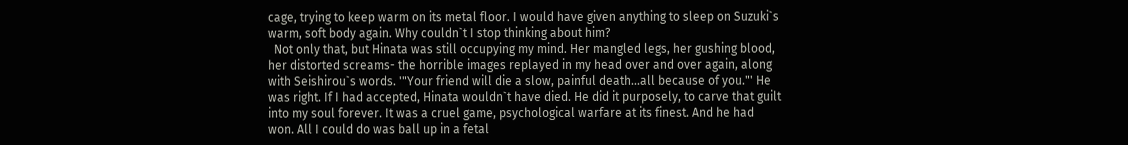cage, trying to keep warm on its metal floor. I would have given anything to sleep on Suzuki`s warm, soft body again. Why couldn`t I stop thinking about him?
  Not only that, but Hinata was still occupying my mind. Her mangled legs, her gushing blood, her distorted screams- the horrible images replayed in my head over and over again, along with Seishirou`s words. '"Your friend will die a slow, painful death...all because of you."' He was right. If I had accepted, Hinata wouldn`t have died. He did it purposely, to carve that guilt into my soul forever. It was a cruel game, psychological warfare at its finest. And he had won. All I could do was ball up in a fetal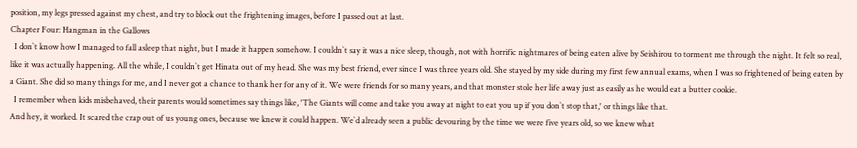position, my legs pressed against my chest, and try to block out the frightening images, before I passed out at last.
Chapter Four: Hangman in the Gallows
  I don`t know how I managed to fall asleep that night, but I made it happen somehow. I couldn`t say it was a nice sleep, though, not with horrific nightmares of being eaten alive by Seishirou to torment me through the night. It felt so real, like it was actually happening. All the while, I couldn`t get Hinata out of my head. She was my best friend, ever since I was three years old. She stayed by my side during my first few annual exams, when I was so frightened of being eaten by a Giant. She did so many things for me, and I never got a chance to thank her for any of it. We were friends for so many years, and that monster stole her life away just as easily as he would eat a butter cookie.
  I remember when kids misbehaved, their parents would sometimes say things like, 'The Giants will come and take you away at night to eat you up if you don`t stop that,' or things like that.
And hey, it worked. It scared the crap out of us young ones, because we knew it could happen. We`d already seen a public devouring by the time we were five years old, so we knew what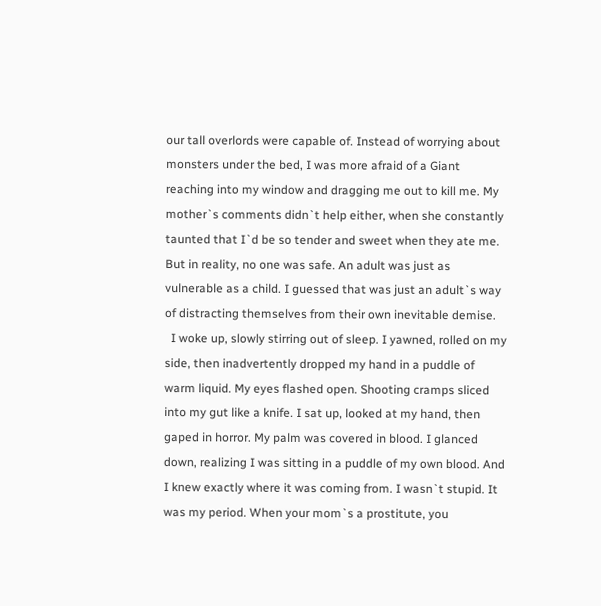our tall overlords were capable of. Instead of worrying about monsters under the bed, I was more afraid of a Giant reaching into my window and dragging me out to kill me. My mother`s comments didn`t help either, when she constantly taunted that I`d be so tender and sweet when they ate me. But in reality, no one was safe. An adult was just as vulnerable as a child. I guessed that was just an adult`s way of distracting themselves from their own inevitable demise.
  I woke up, slowly stirring out of sleep. I yawned, rolled on my side, then inadvertently dropped my hand in a puddle of warm liquid. My eyes flashed open. Shooting cramps sliced into my gut like a knife. I sat up, looked at my hand, then gaped in horror. My palm was covered in blood. I glanced down, realizing I was sitting in a puddle of my own blood. And I knew exactly where it was coming from. I wasn`t stupid. It was my period. When your mom`s a prostitute, you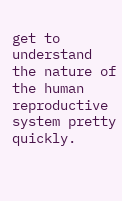get to understand the nature of the human reproductive system pretty quickly.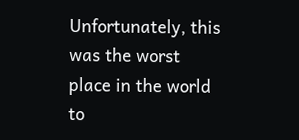Unfortunately, this was the worst place in the world to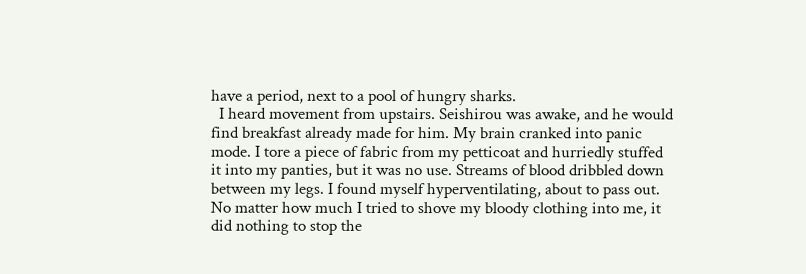have a period, next to a pool of hungry sharks.
  I heard movement from upstairs. Seishirou was awake, and he would find breakfast already made for him. My brain cranked into panic mode. I tore a piece of fabric from my petticoat and hurriedly stuffed it into my panties, but it was no use. Streams of blood dribbled down between my legs. I found myself hyperventilating, about to pass out. No matter how much I tried to shove my bloody clothing into me, it did nothing to stop the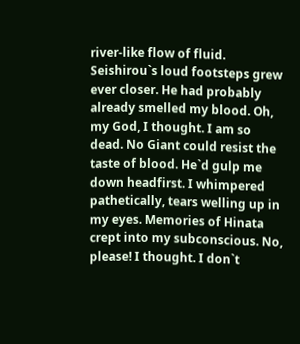river-like flow of fluid. Seishirou`s loud footsteps grew ever closer. He had probably already smelled my blood. Oh, my God, I thought. I am so dead. No Giant could resist the taste of blood. He`d gulp me down headfirst. I whimpered pathetically, tears welling up in my eyes. Memories of Hinata crept into my subconscious. No, please! I thought. I don`t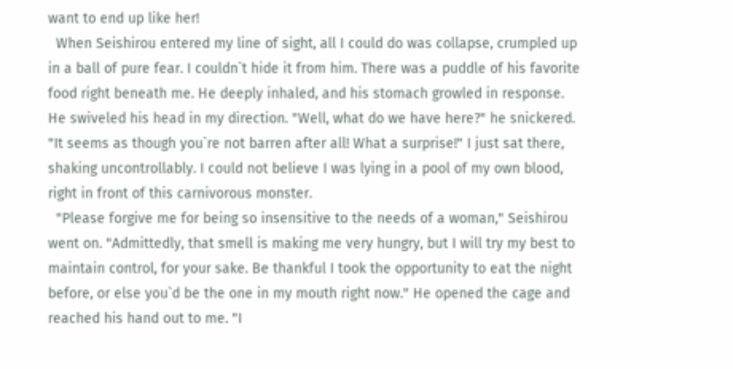want to end up like her!
  When Seishirou entered my line of sight, all I could do was collapse, crumpled up in a ball of pure fear. I couldn`t hide it from him. There was a puddle of his favorite food right beneath me. He deeply inhaled, and his stomach growled in response. He swiveled his head in my direction. "Well, what do we have here?" he snickered. "It seems as though you`re not barren after all! What a surprise!" I just sat there, shaking uncontrollably. I could not believe I was lying in a pool of my own blood, right in front of this carnivorous monster.
  "Please forgive me for being so insensitive to the needs of a woman," Seishirou went on. "Admittedly, that smell is making me very hungry, but I will try my best to maintain control, for your sake. Be thankful I took the opportunity to eat the night before, or else you`d be the one in my mouth right now." He opened the cage and reached his hand out to me. "I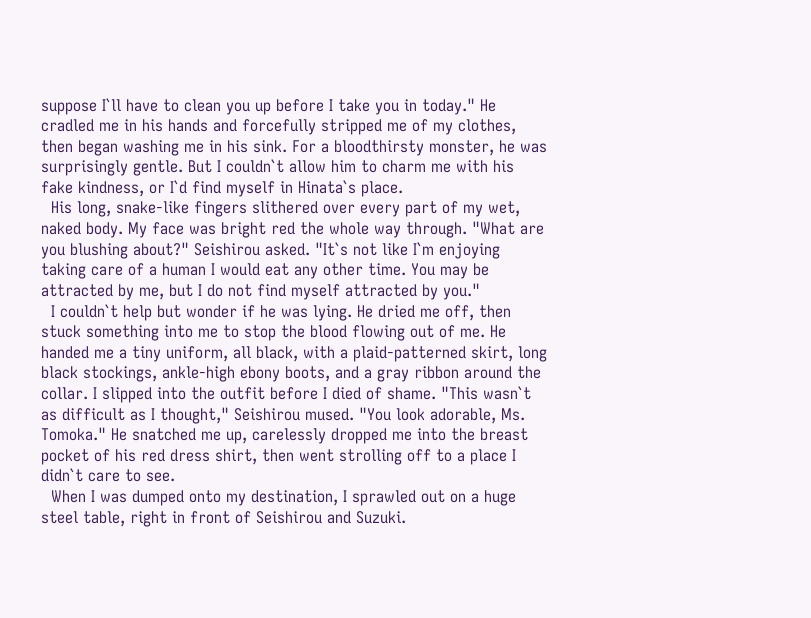suppose I`ll have to clean you up before I take you in today." He cradled me in his hands and forcefully stripped me of my clothes, then began washing me in his sink. For a bloodthirsty monster, he was surprisingly gentle. But I couldn`t allow him to charm me with his fake kindness, or I`d find myself in Hinata`s place.
  His long, snake-like fingers slithered over every part of my wet, naked body. My face was bright red the whole way through. "What are you blushing about?" Seishirou asked. "It`s not like I`m enjoying taking care of a human I would eat any other time. You may be attracted by me, but I do not find myself attracted by you."
  I couldn`t help but wonder if he was lying. He dried me off, then stuck something into me to stop the blood flowing out of me. He handed me a tiny uniform, all black, with a plaid-patterned skirt, long black stockings, ankle-high ebony boots, and a gray ribbon around the collar. I slipped into the outfit before I died of shame. "This wasn`t as difficult as I thought," Seishirou mused. "You look adorable, Ms. Tomoka." He snatched me up, carelessly dropped me into the breast pocket of his red dress shirt, then went strolling off to a place I didn`t care to see.
  When I was dumped onto my destination, I sprawled out on a huge steel table, right in front of Seishirou and Suzuki.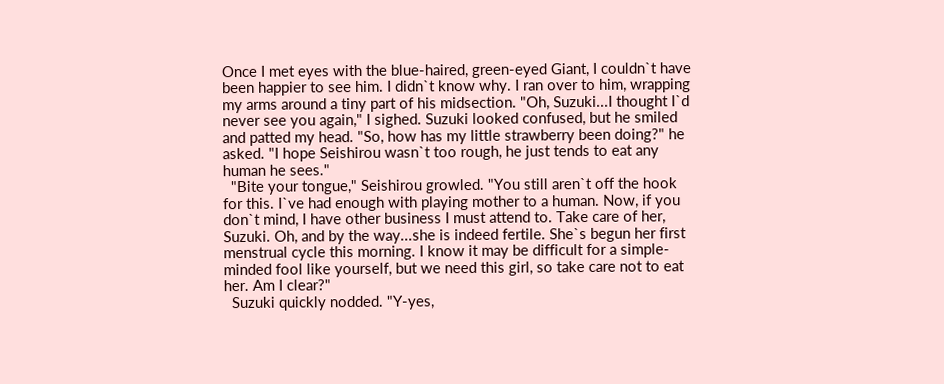Once I met eyes with the blue-haired, green-eyed Giant, I couldn`t have been happier to see him. I didn`t know why. I ran over to him, wrapping my arms around a tiny part of his midsection. "Oh, Suzuki...I thought I`d never see you again," I sighed. Suzuki looked confused, but he smiled and patted my head. "So, how has my little strawberry been doing?" he asked. "I hope Seishirou wasn`t too rough, he just tends to eat any human he sees."
  "Bite your tongue," Seishirou growled. "You still aren`t off the hook for this. I`ve had enough with playing mother to a human. Now, if you don`t mind, I have other business I must attend to. Take care of her, Suzuki. Oh, and by the way...she is indeed fertile. She`s begun her first menstrual cycle this morning. I know it may be difficult for a simple-minded fool like yourself, but we need this girl, so take care not to eat her. Am I clear?"
  Suzuki quickly nodded. "Y-yes,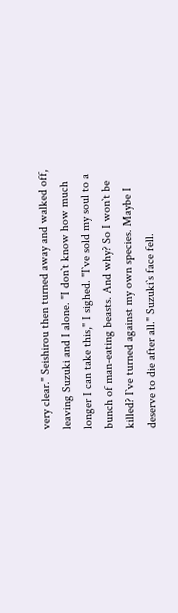very clear." Seishirou then turned away and walked off, leaving Suzuki and I alone. "I don`t know how much longer I can take this," I sighed. "I`ve sold my soul to a bunch of man-eating beasts. And why? So I won`t be killed? I`ve turned against my own species. Maybe I deserve to die after all." Suzuki`s face fell.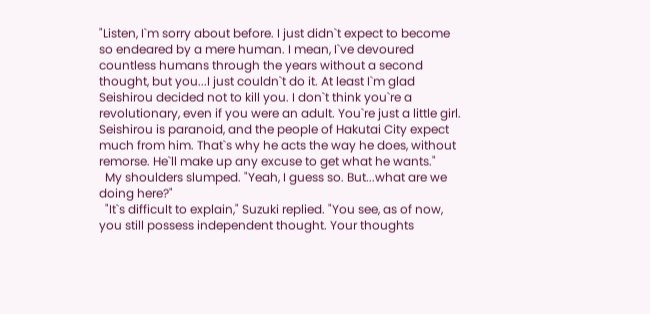"Listen, I`m sorry about before. I just didn`t expect to become so endeared by a mere human. I mean, I`ve devoured countless humans through the years without a second thought, but you...I just couldn`t do it. At least I`m glad Seishirou decided not to kill you. I don`t think you`re a revolutionary, even if you were an adult. You`re just a little girl. Seishirou is paranoid, and the people of Hakutai City expect much from him. That`s why he acts the way he does, without remorse. He`ll make up any excuse to get what he wants."
  My shoulders slumped. "Yeah, I guess so. But...what are we doing here?"
  "It`s difficult to explain," Suzuki replied. "You see, as of now, you still possess independent thought. Your thoughts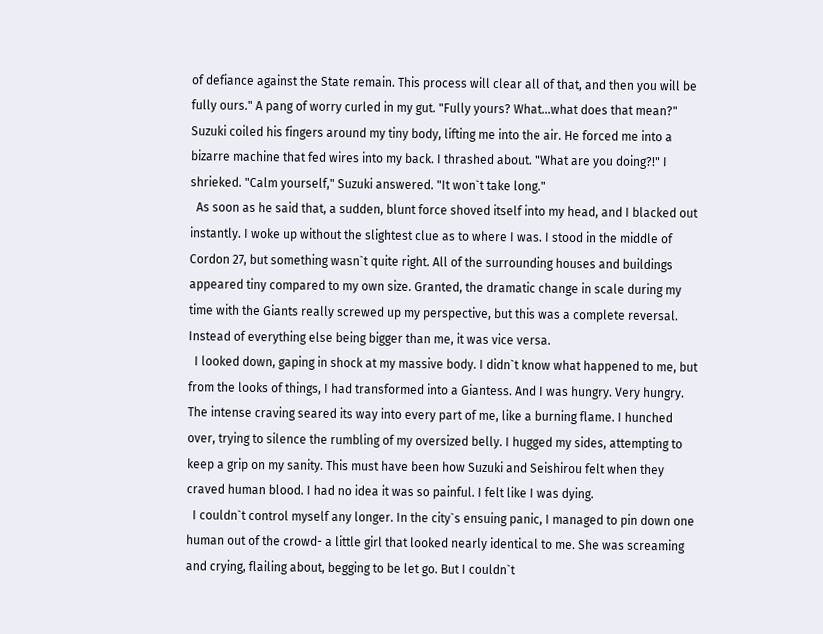of defiance against the State remain. This process will clear all of that, and then you will be fully ours." A pang of worry curled in my gut. "Fully yours? What...what does that mean?" Suzuki coiled his fingers around my tiny body, lifting me into the air. He forced me into a bizarre machine that fed wires into my back. I thrashed about. "What are you doing?!" I shrieked. "Calm yourself," Suzuki answered. "It won`t take long."
  As soon as he said that, a sudden, blunt force shoved itself into my head, and I blacked out instantly. I woke up without the slightest clue as to where I was. I stood in the middle of Cordon 27, but something wasn`t quite right. All of the surrounding houses and buildings appeared tiny compared to my own size. Granted, the dramatic change in scale during my time with the Giants really screwed up my perspective, but this was a complete reversal. Instead of everything else being bigger than me, it was vice versa.
  I looked down, gaping in shock at my massive body. I didn`t know what happened to me, but from the looks of things, I had transformed into a Giantess. And I was hungry. Very hungry. The intense craving seared its way into every part of me, like a burning flame. I hunched over, trying to silence the rumbling of my oversized belly. I hugged my sides, attempting to keep a grip on my sanity. This must have been how Suzuki and Seishirou felt when they craved human blood. I had no idea it was so painful. I felt like I was dying.
  I couldn`t control myself any longer. In the city`s ensuing panic, I managed to pin down one human out of the crowd- a little girl that looked nearly identical to me. She was screaming and crying, flailing about, begging to be let go. But I couldn`t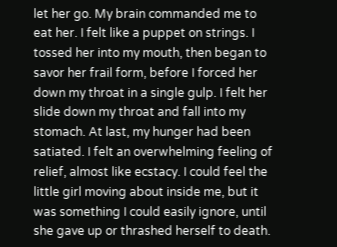let her go. My brain commanded me to eat her. I felt like a puppet on strings. I tossed her into my mouth, then began to savor her frail form, before I forced her down my throat in a single gulp. I felt her slide down my throat and fall into my stomach. At last, my hunger had been satiated. I felt an overwhelming feeling of relief, almost like ecstacy. I could feel the little girl moving about inside me, but it was something I could easily ignore, until she gave up or thrashed herself to death.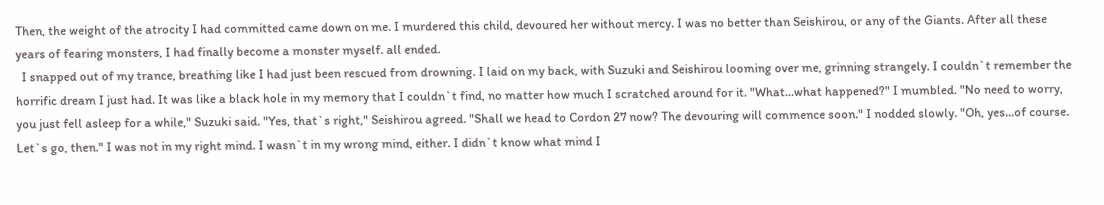Then, the weight of the atrocity I had committed came down on me. I murdered this child, devoured her without mercy. I was no better than Seishirou, or any of the Giants. After all these years of fearing monsters, I had finally become a monster myself. all ended.
  I snapped out of my trance, breathing like I had just been rescued from drowning. I laid on my back, with Suzuki and Seishirou looming over me, grinning strangely. I couldn`t remember the horrific dream I just had. It was like a black hole in my memory that I couldn`t find, no matter how much I scratched around for it. "What...what happened?" I mumbled. "No need to worry, you just fell asleep for a while," Suzuki said. "Yes, that`s right," Seishirou agreed. "Shall we head to Cordon 27 now? The devouring will commence soon." I nodded slowly. "Oh, yes...of course. Let`s go, then." I was not in my right mind. I wasn`t in my wrong mind, either. I didn`t know what mind I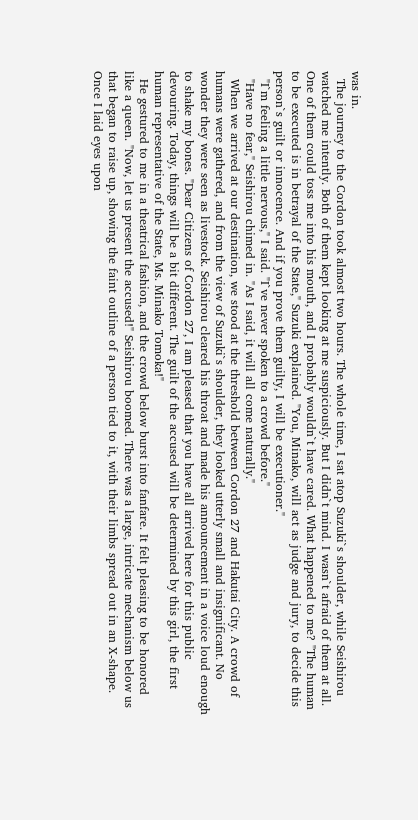was in.
  The journey to the Cordon took almost two hours. The whole time, I sat atop Suzuki`s shoulder, while Seishirou watched me intently. Both of them kept looking at me suspiciously. But I didn`t mind. I wasn`t afraid of them at all. One of them could toss me into his mouth, and I probably wouldn`t have cared. What happened to me? "The human to be executed is in betrayal of the State," Suzuki explained. "You, Minako, will act as judge and jury, to decide this person`s guilt or innocence. And if you prove them guilty, I will be executioner."
  "I`m feeling a little nervous," I said. "I`ve never spoken to a crowd before."
  "Have no fear," Seishirou chimed in. "As I said, it will all come naturally."
  When we arrived at our destination, we stood at the threshold between Cordon 27 and Hakutai City. A crowd of humans were gathered, and from the view of Suzuki`s shoulder, they looked utterly small and insignificant. No wonder they were seen as livestock. Seishirou cleared his throat and made his announcement in a voice loud enough to shake my bones. "Dear Citizens of Cordon 27, I am pleased that you have all arrived here for this public devouring. Today, things will be a bit different. The guilt of the accused will be determined by this girl, the first human representative of the State, Ms. Minako Tomoka!"
  He gestured to me in a theatrical fashion, and the crowd below burst into fanfare. It felt pleasing to be honored like a queen. "Now, let us present the accused!" Seishirou boomed. There was a large, intricate mechanism below us that began to raise up, showing the faint outline of a person tied to it, with their limbs spread out in an X-shape. Once I laid eyes upon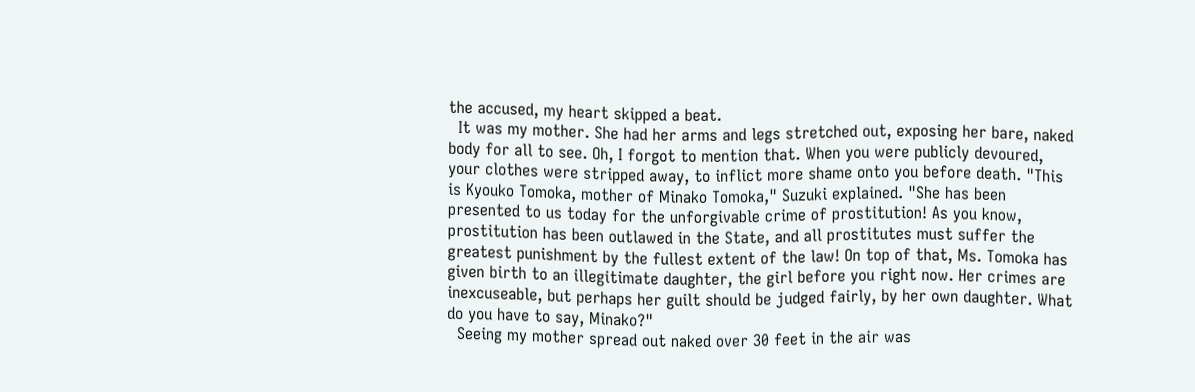the accused, my heart skipped a beat.
  It was my mother. She had her arms and legs stretched out, exposing her bare, naked body for all to see. Oh, I forgot to mention that. When you were publicly devoured, your clothes were stripped away, to inflict more shame onto you before death. "This is Kyouko Tomoka, mother of Minako Tomoka," Suzuki explained. "She has been presented to us today for the unforgivable crime of prostitution! As you know, prostitution has been outlawed in the State, and all prostitutes must suffer the greatest punishment by the fullest extent of the law! On top of that, Ms. Tomoka has given birth to an illegitimate daughter, the girl before you right now. Her crimes are inexcuseable, but perhaps her guilt should be judged fairly, by her own daughter. What do you have to say, Minako?"
  Seeing my mother spread out naked over 30 feet in the air was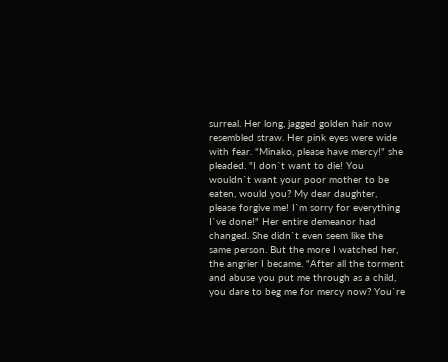surreal. Her long, jagged golden hair now resembled straw. Her pink eyes were wide with fear. "Minako, please have mercy!" she pleaded. "I don`t want to die! You wouldn`t want your poor mother to be eaten, would you? My dear daughter, please forgive me! I`m sorry for everything I`ve done!" Her entire demeanor had changed. She didn`t even seem like the same person. But the more I watched her, the angrier I became. "After all the torment and abuse you put me through as a child, you dare to beg me for mercy now? You`re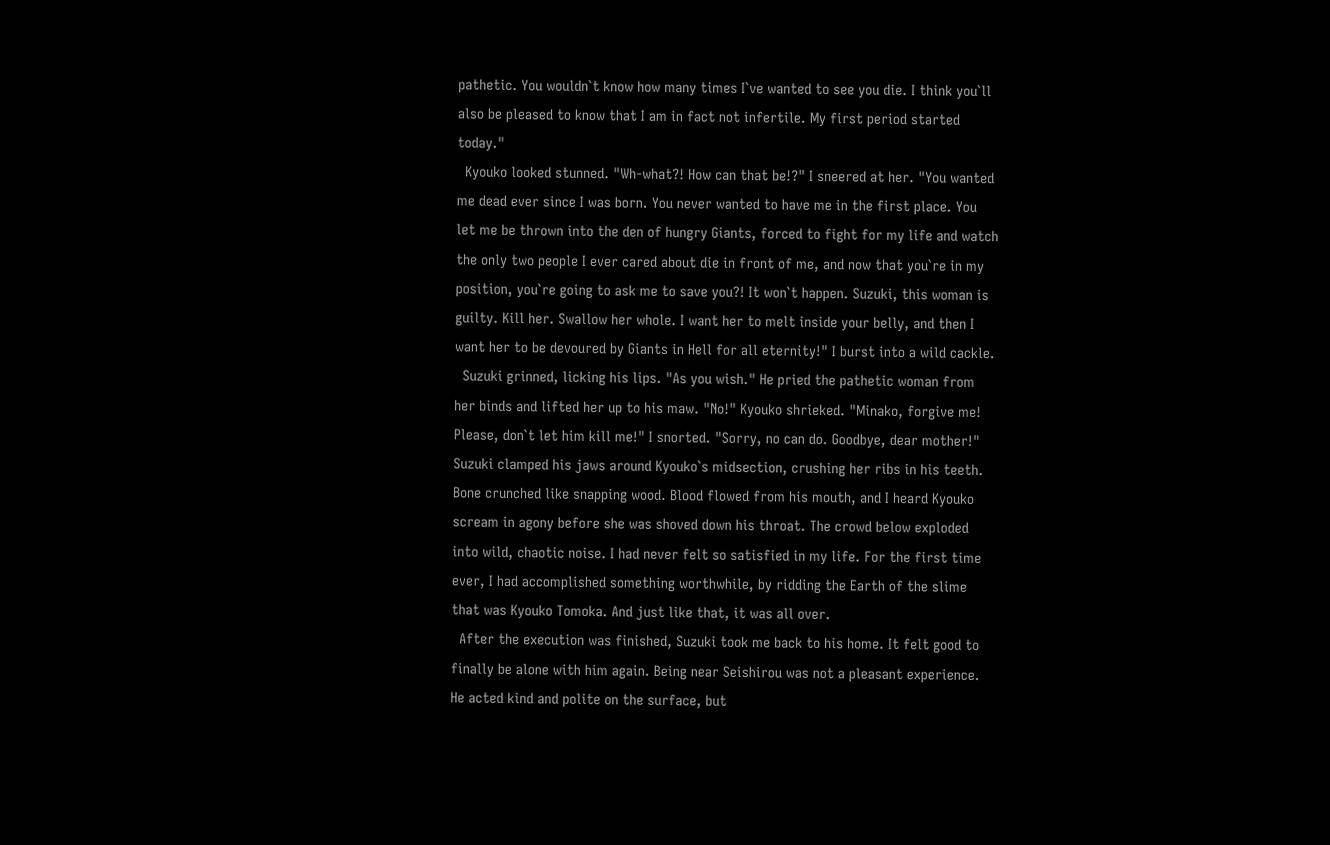pathetic. You wouldn`t know how many times I`ve wanted to see you die. I think you`ll also be pleased to know that I am in fact not infertile. My first period started today."
  Kyouko looked stunned. "Wh-what?! How can that be!?" I sneered at her. "You wanted me dead ever since I was born. You never wanted to have me in the first place. You let me be thrown into the den of hungry Giants, forced to fight for my life and watch the only two people I ever cared about die in front of me, and now that you`re in my position, you`re going to ask me to save you?! It won`t happen. Suzuki, this woman is guilty. Kill her. Swallow her whole. I want her to melt inside your belly, and then I want her to be devoured by Giants in Hell for all eternity!" I burst into a wild cackle.
  Suzuki grinned, licking his lips. "As you wish." He pried the pathetic woman from her binds and lifted her up to his maw. "No!" Kyouko shrieked. "Minako, forgive me! Please, don`t let him kill me!" I snorted. "Sorry, no can do. Goodbye, dear mother!" Suzuki clamped his jaws around Kyouko`s midsection, crushing her ribs in his teeth. Bone crunched like snapping wood. Blood flowed from his mouth, and I heard Kyouko scream in agony before she was shoved down his throat. The crowd below exploded into wild, chaotic noise. I had never felt so satisfied in my life. For the first time ever, I had accomplished something worthwhile, by ridding the Earth of the slime that was Kyouko Tomoka. And just like that, it was all over.
  After the execution was finished, Suzuki took me back to his home. It felt good to finally be alone with him again. Being near Seishirou was not a pleasant experience. He acted kind and polite on the surface, but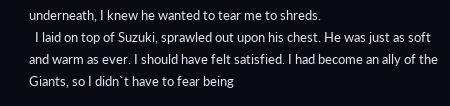underneath, I knew he wanted to tear me to shreds.
  I laid on top of Suzuki, sprawled out upon his chest. He was just as soft and warm as ever. I should have felt satisfied. I had become an ally of the Giants, so I didn`t have to fear being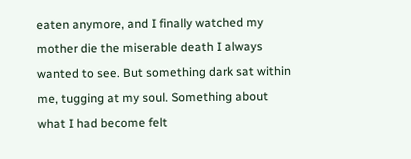eaten anymore, and I finally watched my mother die the miserable death I always wanted to see. But something dark sat within me, tugging at my soul. Something about what I had become felt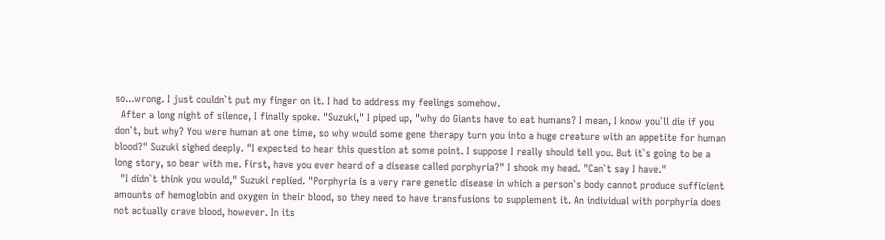so...wrong. I just couldn`t put my finger on it. I had to address my feelings somehow.
  After a long night of silence, I finally spoke. "Suzuki," I piped up, "why do Giants have to eat humans? I mean, I know you`ll die if you don`t, but why? You were human at one time, so why would some gene therapy turn you into a huge creature with an appetite for human blood?" Suzuki sighed deeply. "I expected to hear this question at some point. I suppose I really should tell you. But it`s going to be a long story, so bear with me. First, have you ever heard of a disease called porphyria?" I shook my head. "Can`t say I have."
  "I didn`t think you would," Suzuki replied. "Porphyria is a very rare genetic disease in which a person`s body cannot produce sufficient amounts of hemoglobin and oxygen in their blood, so they need to have transfusions to supplement it. An individual with porphyria does not actually crave blood, however. In its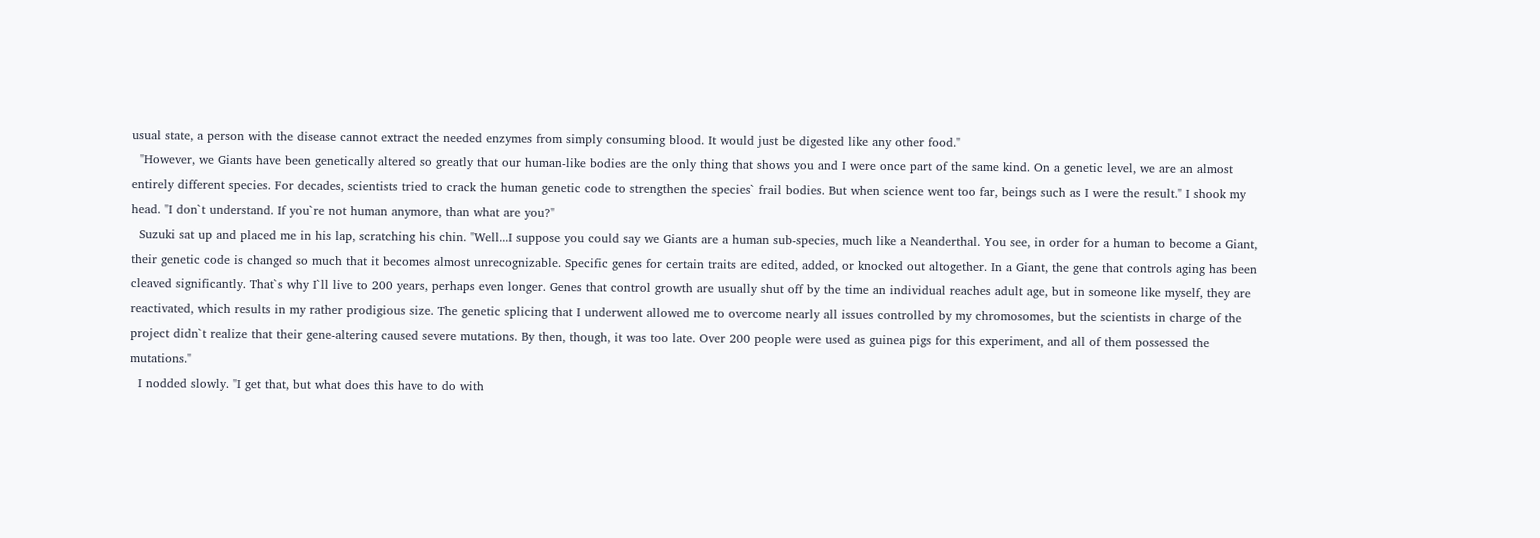usual state, a person with the disease cannot extract the needed enzymes from simply consuming blood. It would just be digested like any other food."
  "However, we Giants have been genetically altered so greatly that our human-like bodies are the only thing that shows you and I were once part of the same kind. On a genetic level, we are an almost entirely different species. For decades, scientists tried to crack the human genetic code to strengthen the species` frail bodies. But when science went too far, beings such as I were the result." I shook my head. "I don`t understand. If you`re not human anymore, than what are you?"
  Suzuki sat up and placed me in his lap, scratching his chin. "Well...I suppose you could say we Giants are a human sub-species, much like a Neanderthal. You see, in order for a human to become a Giant, their genetic code is changed so much that it becomes almost unrecognizable. Specific genes for certain traits are edited, added, or knocked out altogether. In a Giant, the gene that controls aging has been cleaved significantly. That`s why I`ll live to 200 years, perhaps even longer. Genes that control growth are usually shut off by the time an individual reaches adult age, but in someone like myself, they are reactivated, which results in my rather prodigious size. The genetic splicing that I underwent allowed me to overcome nearly all issues controlled by my chromosomes, but the scientists in charge of the project didn`t realize that their gene-altering caused severe mutations. By then, though, it was too late. Over 200 people were used as guinea pigs for this experiment, and all of them possessed the mutations."
  I nodded slowly. "I get that, but what does this have to do with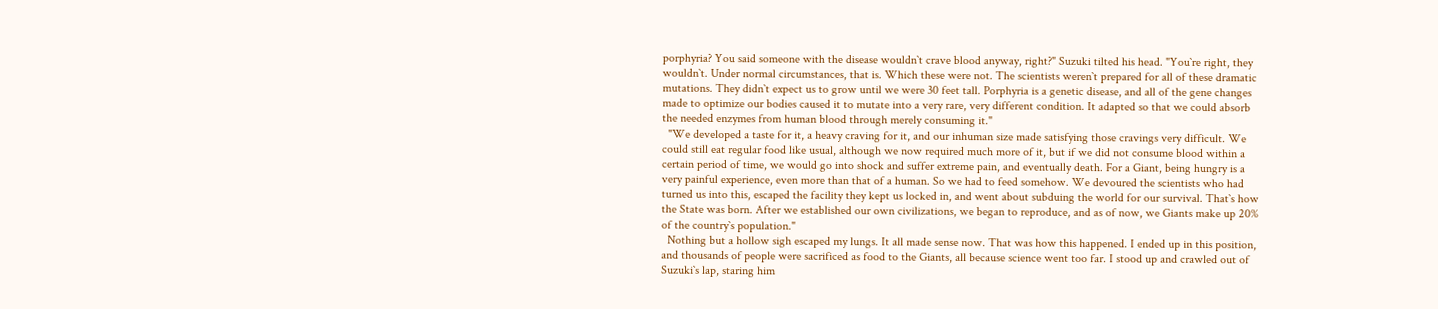porphyria? You said someone with the disease wouldn`t crave blood anyway, right?" Suzuki tilted his head. "You`re right, they wouldn`t. Under normal circumstances, that is. Which these were not. The scientists weren`t prepared for all of these dramatic mutations. They didn`t expect us to grow until we were 30 feet tall. Porphyria is a genetic disease, and all of the gene changes made to optimize our bodies caused it to mutate into a very rare, very different condition. It adapted so that we could absorb the needed enzymes from human blood through merely consuming it."
  "We developed a taste for it, a heavy craving for it, and our inhuman size made satisfying those cravings very difficult. We could still eat regular food like usual, although we now required much more of it, but if we did not consume blood within a certain period of time, we would go into shock and suffer extreme pain, and eventually death. For a Giant, being hungry is a very painful experience, even more than that of a human. So we had to feed somehow. We devoured the scientists who had turned us into this, escaped the facility they kept us locked in, and went about subduing the world for our survival. That`s how the State was born. After we established our own civilizations, we began to reproduce, and as of now, we Giants make up 20% of the country`s population."
  Nothing but a hollow sigh escaped my lungs. It all made sense now. That was how this happened. I ended up in this position, and thousands of people were sacrificed as food to the Giants, all because science went too far. I stood up and crawled out of Suzuki`s lap, staring him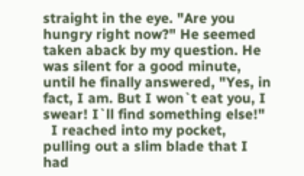straight in the eye. "Are you hungry right now?" He seemed taken aback by my question. He was silent for a good minute, until he finally answered, "Yes, in fact, I am. But I won`t eat you, I swear! I`ll find something else!"
  I reached into my pocket, pulling out a slim blade that I had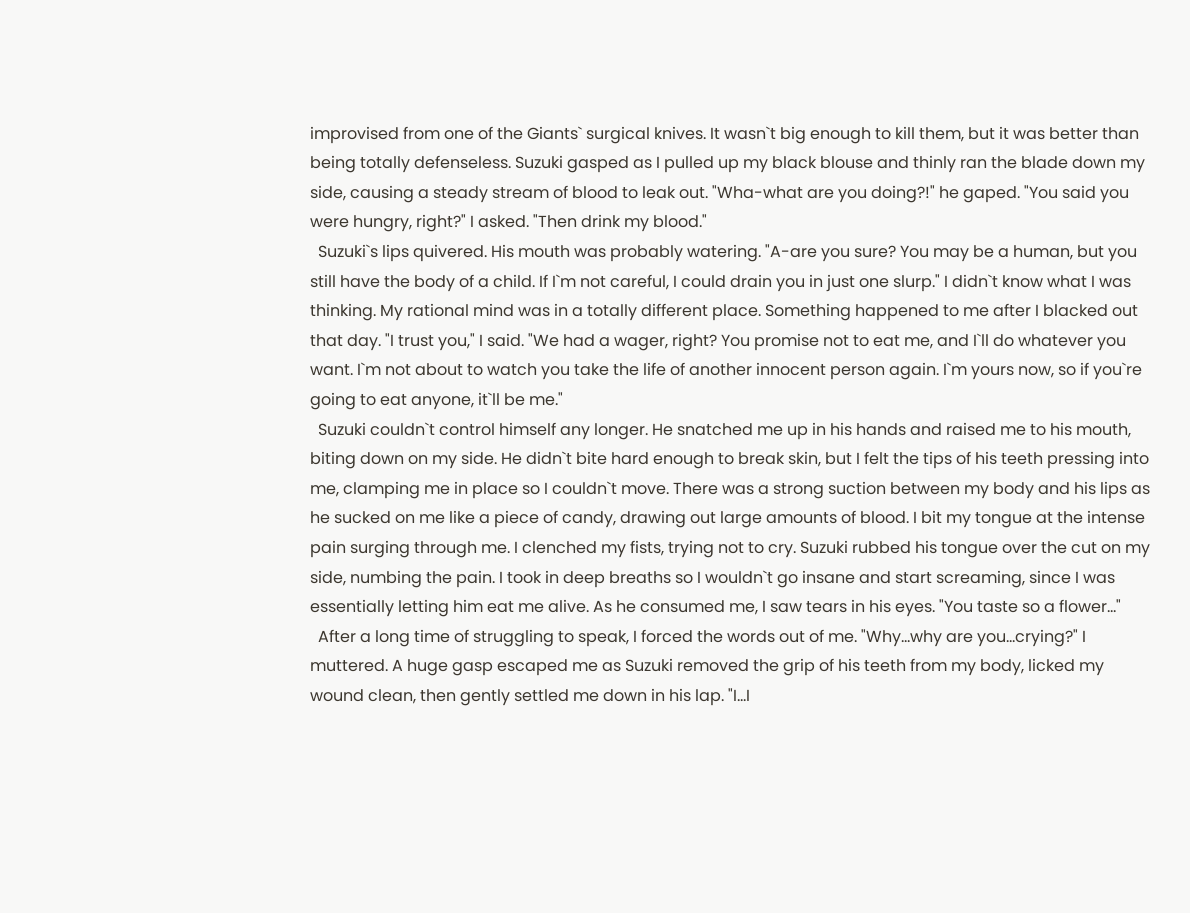improvised from one of the Giants` surgical knives. It wasn`t big enough to kill them, but it was better than being totally defenseless. Suzuki gasped as I pulled up my black blouse and thinly ran the blade down my side, causing a steady stream of blood to leak out. "Wha-what are you doing?!" he gaped. "You said you were hungry, right?" I asked. "Then drink my blood."
  Suzuki`s lips quivered. His mouth was probably watering. "A-are you sure? You may be a human, but you still have the body of a child. If I`m not careful, I could drain you in just one slurp." I didn`t know what I was thinking. My rational mind was in a totally different place. Something happened to me after I blacked out that day. "I trust you," I said. "We had a wager, right? You promise not to eat me, and I`ll do whatever you want. I`m not about to watch you take the life of another innocent person again. I`m yours now, so if you`re going to eat anyone, it`ll be me."
  Suzuki couldn`t control himself any longer. He snatched me up in his hands and raised me to his mouth, biting down on my side. He didn`t bite hard enough to break skin, but I felt the tips of his teeth pressing into me, clamping me in place so I couldn`t move. There was a strong suction between my body and his lips as he sucked on me like a piece of candy, drawing out large amounts of blood. I bit my tongue at the intense pain surging through me. I clenched my fists, trying not to cry. Suzuki rubbed his tongue over the cut on my side, numbing the pain. I took in deep breaths so I wouldn`t go insane and start screaming, since I was essentially letting him eat me alive. As he consumed me, I saw tears in his eyes. "You taste so a flower..."
  After a long time of struggling to speak, I forced the words out of me. "Why...why are you...crying?" I muttered. A huge gasp escaped me as Suzuki removed the grip of his teeth from my body, licked my wound clean, then gently settled me down in his lap. "I...I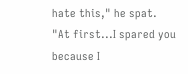hate this," he spat. "At first...I spared you because I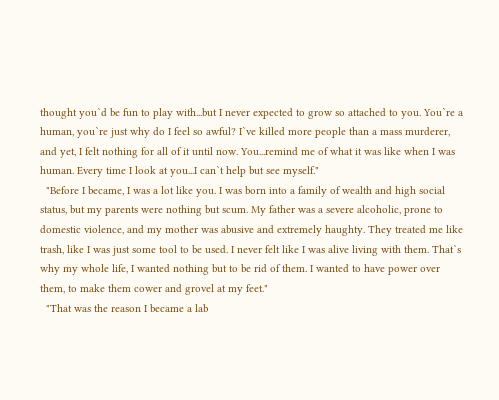thought you`d be fun to play with...but I never expected to grow so attached to you. You`re a human, you`re just why do I feel so awful? I`ve killed more people than a mass murderer, and yet, I felt nothing for all of it until now. You...remind me of what it was like when I was human. Every time I look at you...I can`t help but see myself."
  "Before I became, I was a lot like you. I was born into a family of wealth and high social status, but my parents were nothing but scum. My father was a severe alcoholic, prone to domestic violence, and my mother was abusive and extremely haughty. They treated me like trash, like I was just some tool to be used. I never felt like I was alive living with them. That`s why my whole life, I wanted nothing but to be rid of them. I wanted to have power over them, to make them cower and grovel at my feet."
  "That was the reason I became a lab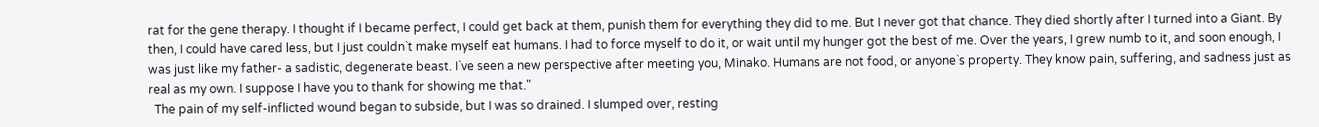rat for the gene therapy. I thought if I became perfect, I could get back at them, punish them for everything they did to me. But I never got that chance. They died shortly after I turned into a Giant. By then, I could have cared less, but I just couldn`t make myself eat humans. I had to force myself to do it, or wait until my hunger got the best of me. Over the years, I grew numb to it, and soon enough, I was just like my father- a sadistic, degenerate beast. I`ve seen a new perspective after meeting you, Minako. Humans are not food, or anyone`s property. They know pain, suffering, and sadness just as real as my own. I suppose I have you to thank for showing me that."
  The pain of my self-inflicted wound began to subside, but I was so drained. I slumped over, resting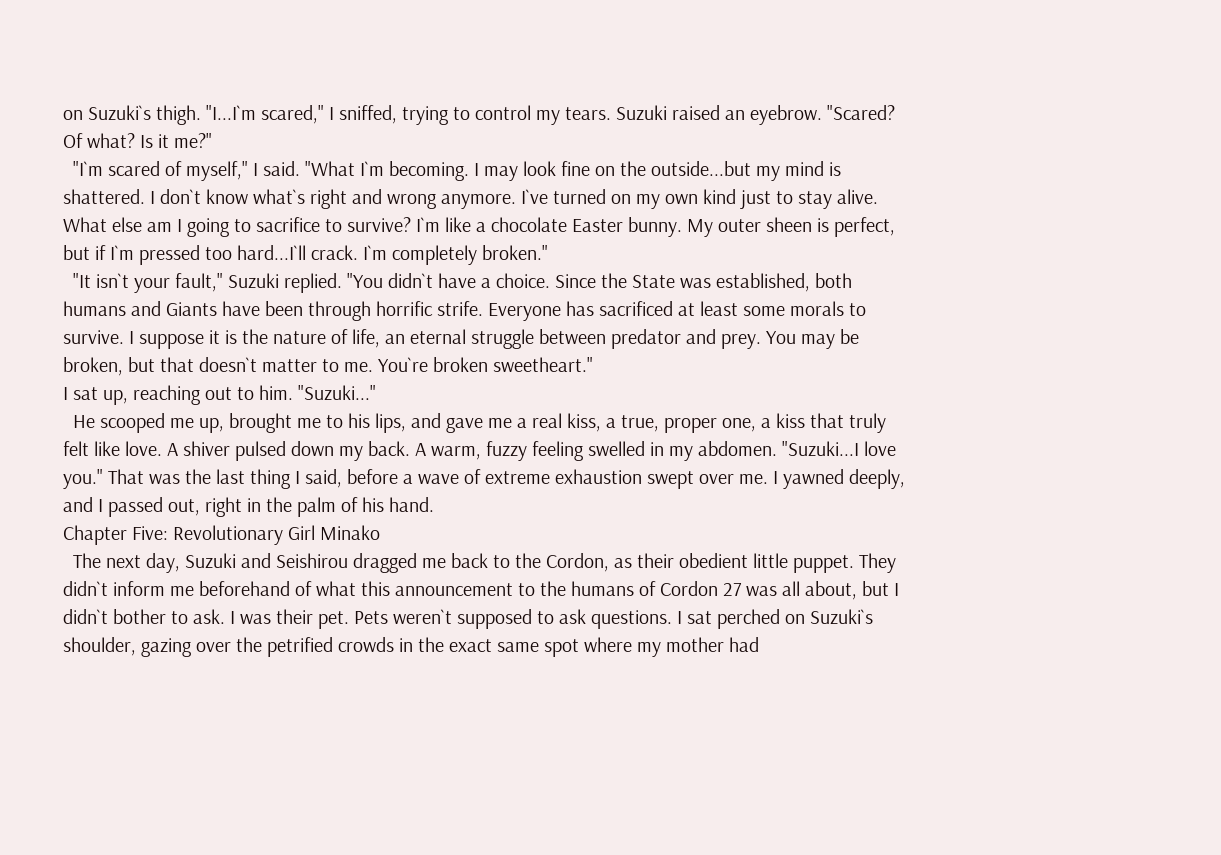on Suzuki`s thigh. "I...I`m scared," I sniffed, trying to control my tears. Suzuki raised an eyebrow. "Scared? Of what? Is it me?"
  "I`m scared of myself," I said. "What I`m becoming. I may look fine on the outside...but my mind is shattered. I don`t know what`s right and wrong anymore. I`ve turned on my own kind just to stay alive. What else am I going to sacrifice to survive? I`m like a chocolate Easter bunny. My outer sheen is perfect, but if I`m pressed too hard...I`ll crack. I`m completely broken."
  "It isn`t your fault," Suzuki replied. "You didn`t have a choice. Since the State was established, both humans and Giants have been through horrific strife. Everyone has sacrificed at least some morals to survive. I suppose it is the nature of life, an eternal struggle between predator and prey. You may be broken, but that doesn`t matter to me. You`re broken sweetheart."
I sat up, reaching out to him. "Suzuki..."
  He scooped me up, brought me to his lips, and gave me a real kiss, a true, proper one, a kiss that truly felt like love. A shiver pulsed down my back. A warm, fuzzy feeling swelled in my abdomen. "Suzuki...I love you." That was the last thing I said, before a wave of extreme exhaustion swept over me. I yawned deeply, and I passed out, right in the palm of his hand.
Chapter Five: Revolutionary Girl Minako
  The next day, Suzuki and Seishirou dragged me back to the Cordon, as their obedient little puppet. They didn`t inform me beforehand of what this announcement to the humans of Cordon 27 was all about, but I didn`t bother to ask. I was their pet. Pets weren`t supposed to ask questions. I sat perched on Suzuki`s shoulder, gazing over the petrified crowds in the exact same spot where my mother had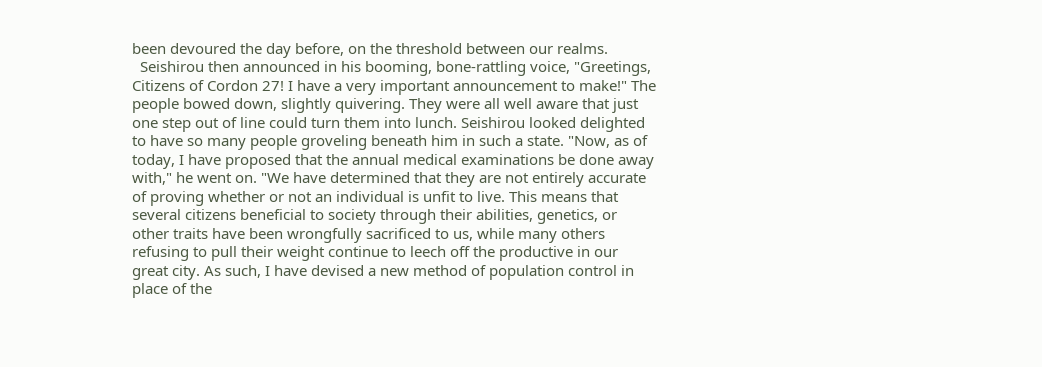been devoured the day before, on the threshold between our realms.
  Seishirou then announced in his booming, bone-rattling voice, "Greetings, Citizens of Cordon 27! I have a very important announcement to make!" The people bowed down, slightly quivering. They were all well aware that just one step out of line could turn them into lunch. Seishirou looked delighted to have so many people groveling beneath him in such a state. "Now, as of today, I have proposed that the annual medical examinations be done away with," he went on. "We have determined that they are not entirely accurate of proving whether or not an individual is unfit to live. This means that several citizens beneficial to society through their abilities, genetics, or other traits have been wrongfully sacrificed to us, while many others refusing to pull their weight continue to leech off the productive in our great city. As such, I have devised a new method of population control in place of the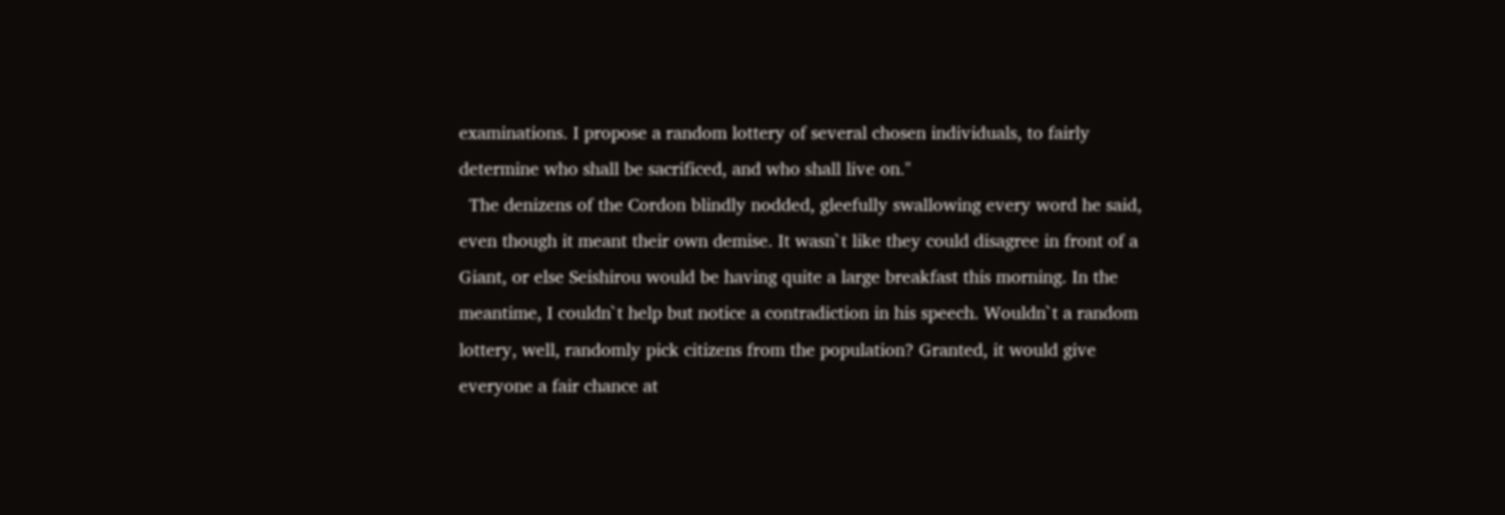examinations. I propose a random lottery of several chosen individuals, to fairly determine who shall be sacrificed, and who shall live on."
  The denizens of the Cordon blindly nodded, gleefully swallowing every word he said, even though it meant their own demise. It wasn`t like they could disagree in front of a Giant, or else Seishirou would be having quite a large breakfast this morning. In the meantime, I couldn`t help but notice a contradiction in his speech. Wouldn`t a random lottery, well, randomly pick citizens from the population? Granted, it would give everyone a fair chance at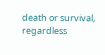death or survival, regardless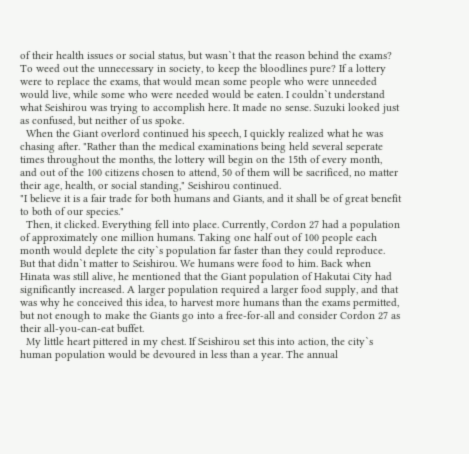of their health issues or social status, but wasn`t that the reason behind the exams? To weed out the unnecessary in society, to keep the bloodlines pure? If a lottery were to replace the exams, that would mean some people who were unneeded would live, while some who were needed would be eaten. I couldn`t understand what Seishirou was trying to accomplish here. It made no sense. Suzuki looked just as confused, but neither of us spoke.
  When the Giant overlord continued his speech, I quickly realized what he was chasing after. "Rather than the medical examinations being held several seperate times throughout the months, the lottery will begin on the 15th of every month, and out of the 100 citizens chosen to attend, 50 of them will be sacrificed, no matter their age, health, or social standing," Seishirou continued.
"I believe it is a fair trade for both humans and Giants, and it shall be of great benefit to both of our species."
  Then, it clicked. Everything fell into place. Currently, Cordon 27 had a population of approximately one million humans. Taking one half out of 100 people each month would deplete the city`s population far faster than they could reproduce. But that didn`t matter to Seishirou. We humans were food to him. Back when Hinata was still alive, he mentioned that the Giant population of Hakutai City had significantly increased. A larger population required a larger food supply, and that was why he conceived this idea, to harvest more humans than the exams permitted, but not enough to make the Giants go into a free-for-all and consider Cordon 27 as their all-you-can-eat buffet.
  My little heart pittered in my chest. If Seishirou set this into action, the city`s human population would be devoured in less than a year. The annual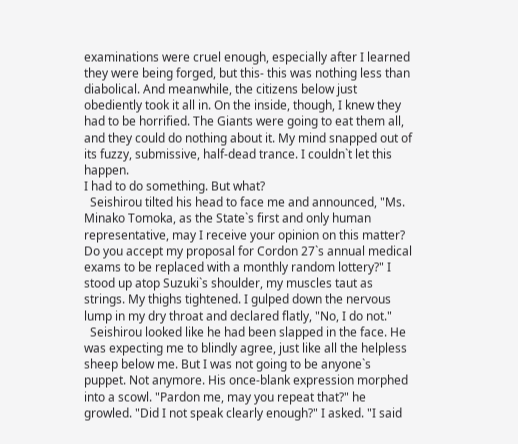examinations were cruel enough, especially after I learned they were being forged, but this- this was nothing less than diabolical. And meanwhile, the citizens below just obediently took it all in. On the inside, though, I knew they had to be horrified. The Giants were going to eat them all, and they could do nothing about it. My mind snapped out of its fuzzy, submissive, half-dead trance. I couldn`t let this happen.
I had to do something. But what?
  Seishirou tilted his head to face me and announced, "Ms. Minako Tomoka, as the State`s first and only human representative, may I receive your opinion on this matter? Do you accept my proposal for Cordon 27`s annual medical exams to be replaced with a monthly random lottery?" I stood up atop Suzuki`s shoulder, my muscles taut as strings. My thighs tightened. I gulped down the nervous lump in my dry throat and declared flatly, "No, I do not."
  Seishirou looked like he had been slapped in the face. He was expecting me to blindly agree, just like all the helpless sheep below me. But I was not going to be anyone`s puppet. Not anymore. His once-blank expression morphed into a scowl. "Pardon me, may you repeat that?" he growled. "Did I not speak clearly enough?" I asked. "I said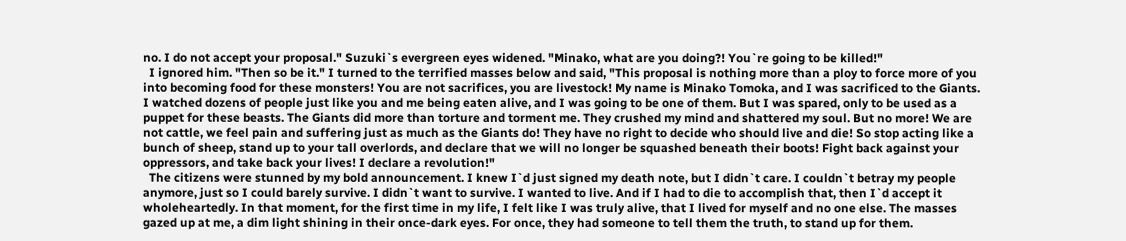no. I do not accept your proposal." Suzuki`s evergreen eyes widened. "Minako, what are you doing?! You`re going to be killed!"
  I ignored him. "Then so be it." I turned to the terrified masses below and said, "This proposal is nothing more than a ploy to force more of you into becoming food for these monsters! You are not sacrifices, you are livestock! My name is Minako Tomoka, and I was sacrificed to the Giants. I watched dozens of people just like you and me being eaten alive, and I was going to be one of them. But I was spared, only to be used as a puppet for these beasts. The Giants did more than torture and torment me. They crushed my mind and shattered my soul. But no more! We are not cattle, we feel pain and suffering just as much as the Giants do! They have no right to decide who should live and die! So stop acting like a bunch of sheep, stand up to your tall overlords, and declare that we will no longer be squashed beneath their boots! Fight back against your oppressors, and take back your lives! I declare a revolution!"
  The citizens were stunned by my bold announcement. I knew I`d just signed my death note, but I didn`t care. I couldn`t betray my people anymore, just so I could barely survive. I didn`t want to survive. I wanted to live. And if I had to die to accomplish that, then I`d accept it wholeheartedly. In that moment, for the first time in my life, I felt like I was truly alive, that I lived for myself and no one else. The masses gazed up at me, a dim light shining in their once-dark eyes. For once, they had someone to tell them the truth, to stand up for them.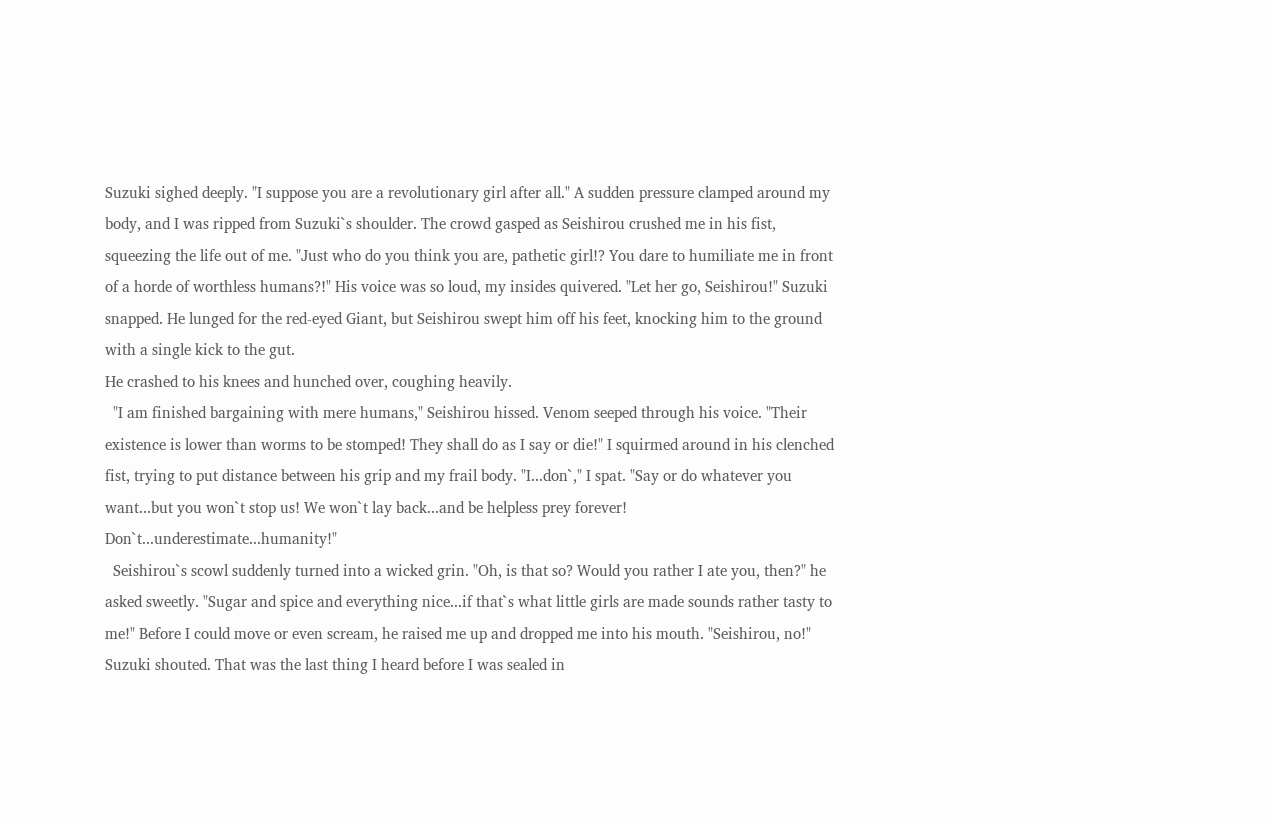Suzuki sighed deeply. "I suppose you are a revolutionary girl after all." A sudden pressure clamped around my body, and I was ripped from Suzuki`s shoulder. The crowd gasped as Seishirou crushed me in his fist, squeezing the life out of me. "Just who do you think you are, pathetic girl!? You dare to humiliate me in front of a horde of worthless humans?!" His voice was so loud, my insides quivered. "Let her go, Seishirou!" Suzuki snapped. He lunged for the red-eyed Giant, but Seishirou swept him off his feet, knocking him to the ground with a single kick to the gut.
He crashed to his knees and hunched over, coughing heavily.
  "I am finished bargaining with mere humans," Seishirou hissed. Venom seeped through his voice. "Their existence is lower than worms to be stomped! They shall do as I say or die!" I squirmed around in his clenched fist, trying to put distance between his grip and my frail body. "I...don`," I spat. "Say or do whatever you want...but you won`t stop us! We won`t lay back...and be helpless prey forever! Don`t...underestimate...humanity!"
  Seishirou`s scowl suddenly turned into a wicked grin. "Oh, is that so? Would you rather I ate you, then?" he asked sweetly. "Sugar and spice and everything nice...if that`s what little girls are made sounds rather tasty to me!" Before I could move or even scream, he raised me up and dropped me into his mouth. "Seishirou, no!" Suzuki shouted. That was the last thing I heard before I was sealed in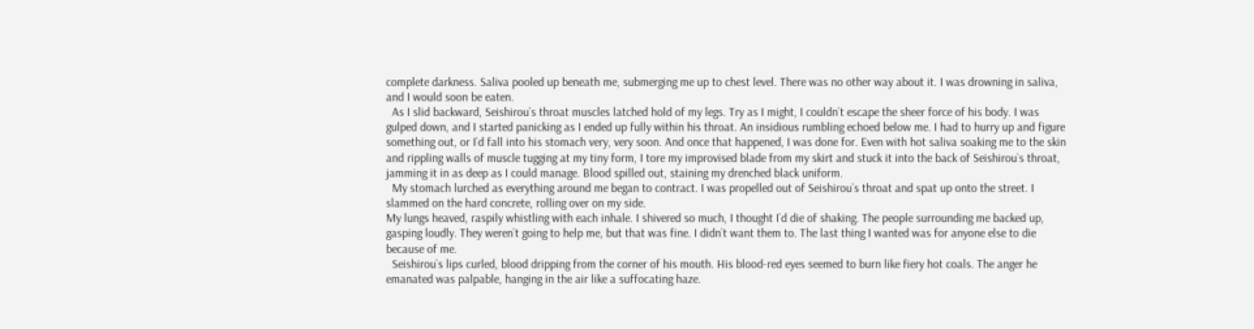complete darkness. Saliva pooled up beneath me, submerging me up to chest level. There was no other way about it. I was drowning in saliva, and I would soon be eaten.
  As I slid backward, Seishirou`s throat muscles latched hold of my legs. Try as I might, I couldn`t escape the sheer force of his body. I was gulped down, and I started panicking as I ended up fully within his throat. An insidious rumbling echoed below me. I had to hurry up and figure something out, or I`d fall into his stomach very, very soon. And once that happened, I was done for. Even with hot saliva soaking me to the skin and rippling walls of muscle tugging at my tiny form, I tore my improvised blade from my skirt and stuck it into the back of Seishirou`s throat, jamming it in as deep as I could manage. Blood spilled out, staining my drenched black uniform.
  My stomach lurched as everything around me began to contract. I was propelled out of Seishirou`s throat and spat up onto the street. I slammed on the hard concrete, rolling over on my side.
My lungs heaved, raspily whistling with each inhale. I shivered so much, I thought I`d die of shaking. The people surrounding me backed up, gasping loudly. They weren`t going to help me, but that was fine. I didn`t want them to. The last thing I wanted was for anyone else to die because of me.
  Seishirou`s lips curled, blood dripping from the corner of his mouth. His blood-red eyes seemed to burn like fiery hot coals. The anger he emanated was palpable, hanging in the air like a suffocating haze.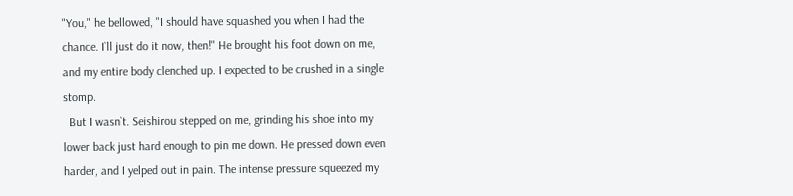"You," he bellowed, "I should have squashed you when I had the chance. I`ll just do it now, then!" He brought his foot down on me, and my entire body clenched up. I expected to be crushed in a single stomp.
  But I wasn`t. Seishirou stepped on me, grinding his shoe into my lower back just hard enough to pin me down. He pressed down even harder, and I yelped out in pain. The intense pressure squeezed my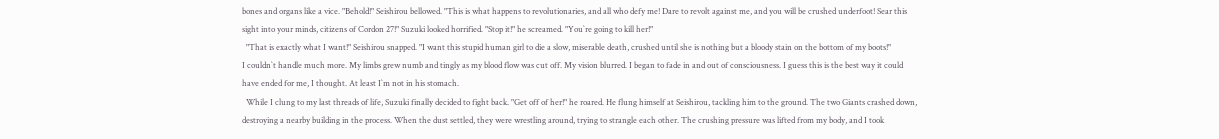bones and organs like a vice. "Behold!" Seishirou bellowed. "This is what happens to revolutionaries, and all who defy me! Dare to revolt against me, and you will be crushed underfoot! Sear this sight into your minds, citizens of Cordon 27!" Suzuki looked horrified. "Stop it!" he screamed. "You`re going to kill her!"
  "That is exactly what I want!" Seishirou snapped. "I want this stupid human girl to die a slow, miserable death, crushed until she is nothing but a bloody stain on the bottom of my boots!"
I couldn`t handle much more. My limbs grew numb and tingly as my blood flow was cut off. My vision blurred. I began to fade in and out of consciousness. I guess this is the best way it could have ended for me, I thought. At least I`m not in his stomach.
  While I clung to my last threads of life, Suzuki finally decided to fight back. "Get off of her!" he roared. He flung himself at Seishirou, tackling him to the ground. The two Giants crashed down, destroying a nearby building in the process. When the dust settled, they were wrestling around, trying to strangle each other. The crushing pressure was lifted from my body, and I took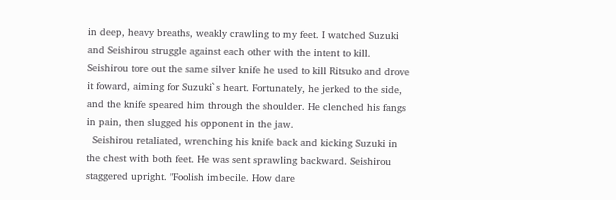in deep, heavy breaths, weakly crawling to my feet. I watched Suzuki and Seishirou struggle against each other with the intent to kill. Seishirou tore out the same silver knife he used to kill Ritsuko and drove it foward, aiming for Suzuki`s heart. Fortunately, he jerked to the side, and the knife speared him through the shoulder. He clenched his fangs in pain, then slugged his opponent in the jaw.
  Seishirou retaliated, wrenching his knife back and kicking Suzuki in the chest with both feet. He was sent sprawling backward. Seishirou staggered upright. "Foolish imbecile. How dare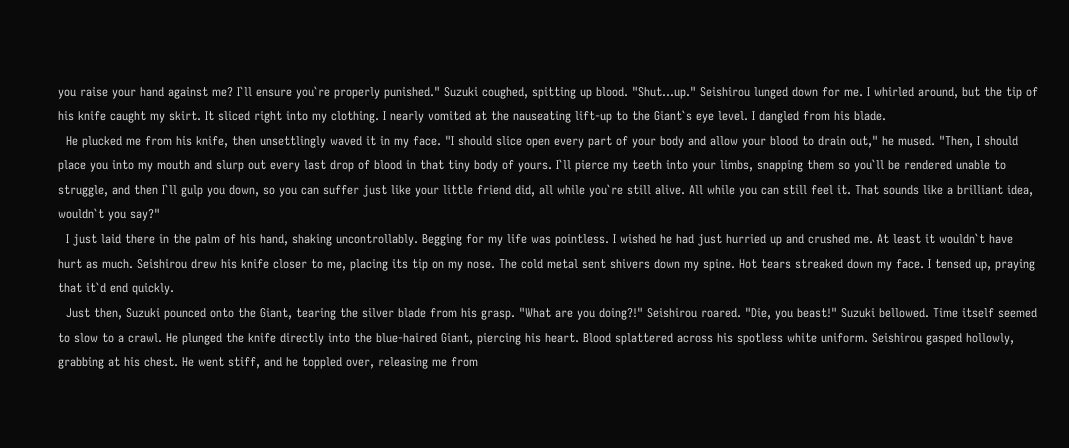you raise your hand against me? I`ll ensure you`re properly punished." Suzuki coughed, spitting up blood. "Shut...up." Seishirou lunged down for me. I whirled around, but the tip of his knife caught my skirt. It sliced right into my clothing. I nearly vomited at the nauseating lift-up to the Giant`s eye level. I dangled from his blade.
  He plucked me from his knife, then unsettlingly waved it in my face. "I should slice open every part of your body and allow your blood to drain out," he mused. "Then, I should place you into my mouth and slurp out every last drop of blood in that tiny body of yours. I`ll pierce my teeth into your limbs, snapping them so you`ll be rendered unable to struggle, and then I`ll gulp you down, so you can suffer just like your little friend did, all while you`re still alive. All while you can still feel it. That sounds like a brilliant idea, wouldn`t you say?"
  I just laid there in the palm of his hand, shaking uncontrollably. Begging for my life was pointless. I wished he had just hurried up and crushed me. At least it wouldn`t have hurt as much. Seishirou drew his knife closer to me, placing its tip on my nose. The cold metal sent shivers down my spine. Hot tears streaked down my face. I tensed up, praying that it`d end quickly.
  Just then, Suzuki pounced onto the Giant, tearing the silver blade from his grasp. "What are you doing?!" Seishirou roared. "Die, you beast!" Suzuki bellowed. Time itself seemed to slow to a crawl. He plunged the knife directly into the blue-haired Giant, piercing his heart. Blood splattered across his spotless white uniform. Seishirou gasped hollowly, grabbing at his chest. He went stiff, and he toppled over, releasing me from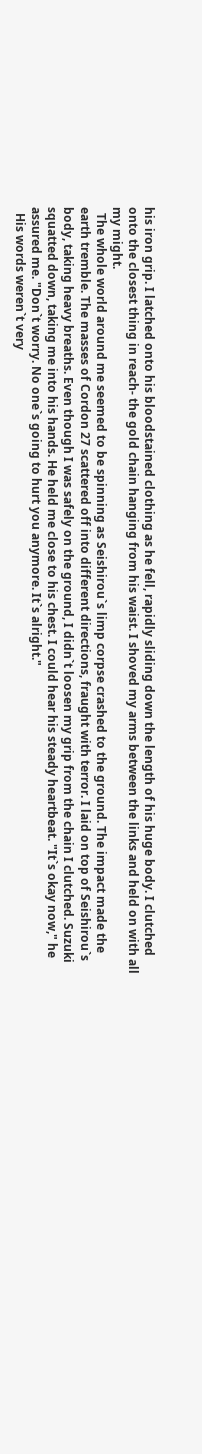his iron grip. I latched onto his bloodstained clothing as he fell, rapidly sliding down the length of his huge body. I clutched onto the closest thing in reach- the gold chain hanging from his waist. I shoved my arms between the links and held on with all my might.
  The whole world around me seemed to be spinning as Seishirou`s limp corpse crashed to the ground. The impact made the earth tremble. The masses of Cordon 27 scattered off into different directions, fraught with terror. I laid on top of Seishirou`s body, taking heavy breaths. Even though I was safely on the ground, I didn`t loosen my grip from the chain I clutched. Suzuki squatted down, taking me into his hands. He held me close to his chest. I could hear his steady heartbeat. "It`s okay now," he assured me. "Don`t worry. No one`s going to hurt you anymore. It`s alright."
  His words weren`t very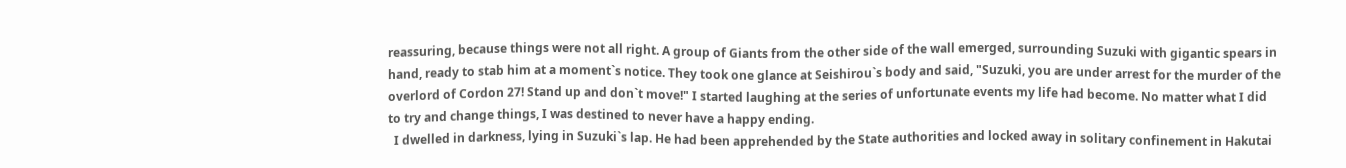reassuring, because things were not all right. A group of Giants from the other side of the wall emerged, surrounding Suzuki with gigantic spears in hand, ready to stab him at a moment`s notice. They took one glance at Seishirou`s body and said, "Suzuki, you are under arrest for the murder of the overlord of Cordon 27! Stand up and don`t move!" I started laughing at the series of unfortunate events my life had become. No matter what I did to try and change things, I was destined to never have a happy ending.
  I dwelled in darkness, lying in Suzuki`s lap. He had been apprehended by the State authorities and locked away in solitary confinement in Hakutai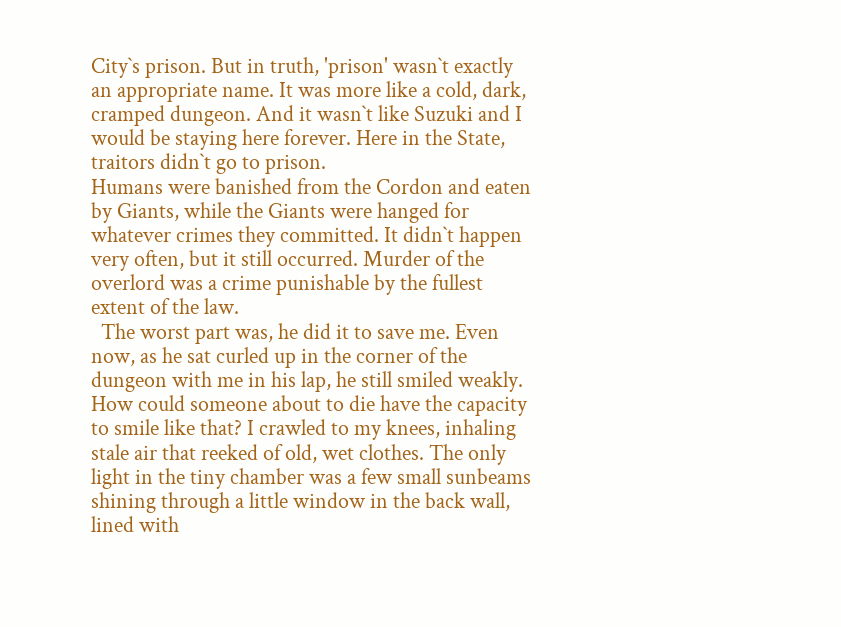City`s prison. But in truth, 'prison' wasn`t exactly an appropriate name. It was more like a cold, dark, cramped dungeon. And it wasn`t like Suzuki and I would be staying here forever. Here in the State, traitors didn`t go to prison.
Humans were banished from the Cordon and eaten by Giants, while the Giants were hanged for whatever crimes they committed. It didn`t happen very often, but it still occurred. Murder of the overlord was a crime punishable by the fullest extent of the law.
  The worst part was, he did it to save me. Even now, as he sat curled up in the corner of the dungeon with me in his lap, he still smiled weakly. How could someone about to die have the capacity to smile like that? I crawled to my knees, inhaling stale air that reeked of old, wet clothes. The only light in the tiny chamber was a few small sunbeams shining through a little window in the back wall, lined with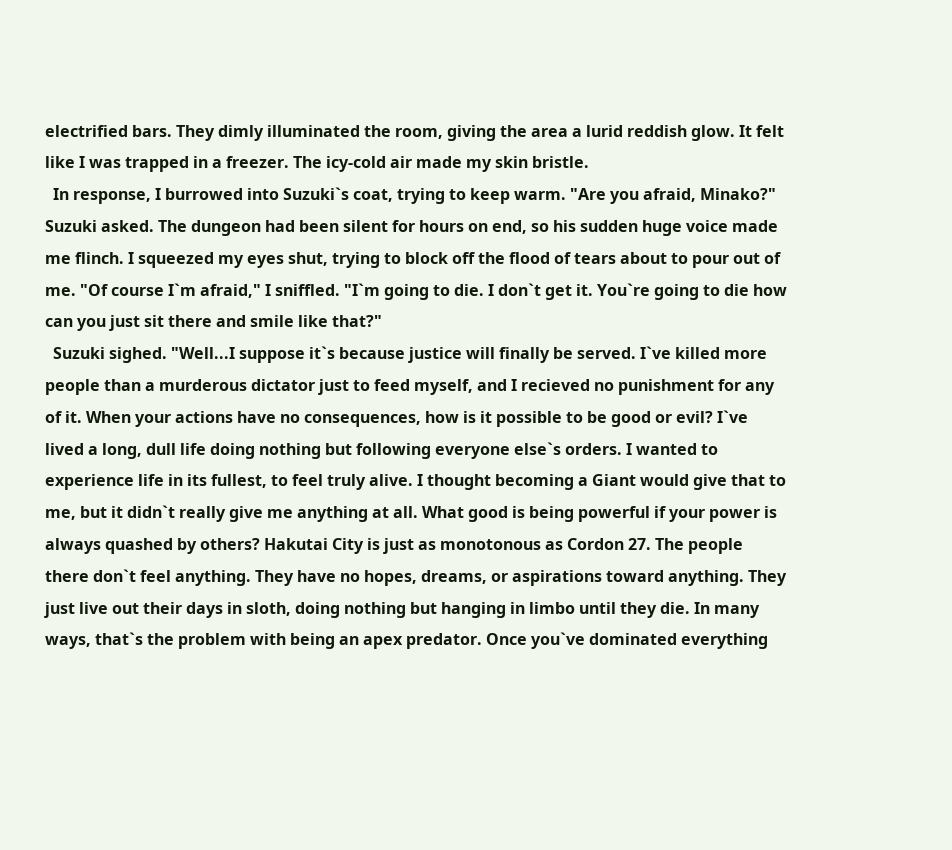electrified bars. They dimly illuminated the room, giving the area a lurid reddish glow. It felt like I was trapped in a freezer. The icy-cold air made my skin bristle.
  In response, I burrowed into Suzuki`s coat, trying to keep warm. "Are you afraid, Minako?" Suzuki asked. The dungeon had been silent for hours on end, so his sudden huge voice made me flinch. I squeezed my eyes shut, trying to block off the flood of tears about to pour out of me. "Of course I`m afraid," I sniffled. "I`m going to die. I don`t get it. You`re going to die how can you just sit there and smile like that?"
  Suzuki sighed. "Well...I suppose it`s because justice will finally be served. I`ve killed more people than a murderous dictator just to feed myself, and I recieved no punishment for any of it. When your actions have no consequences, how is it possible to be good or evil? I`ve lived a long, dull life doing nothing but following everyone else`s orders. I wanted to experience life in its fullest, to feel truly alive. I thought becoming a Giant would give that to me, but it didn`t really give me anything at all. What good is being powerful if your power is always quashed by others? Hakutai City is just as monotonous as Cordon 27. The people there don`t feel anything. They have no hopes, dreams, or aspirations toward anything. They just live out their days in sloth, doing nothing but hanging in limbo until they die. In many ways, that`s the problem with being an apex predator. Once you`ve dominated everything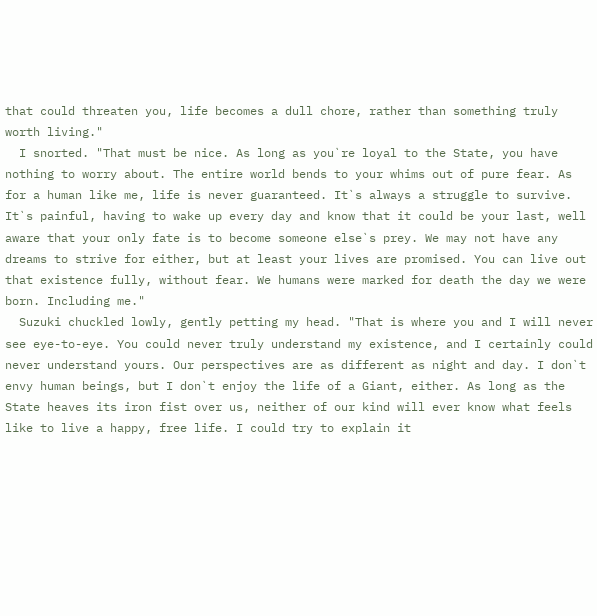that could threaten you, life becomes a dull chore, rather than something truly worth living."
  I snorted. "That must be nice. As long as you`re loyal to the State, you have nothing to worry about. The entire world bends to your whims out of pure fear. As for a human like me, life is never guaranteed. It`s always a struggle to survive. It`s painful, having to wake up every day and know that it could be your last, well aware that your only fate is to become someone else`s prey. We may not have any dreams to strive for either, but at least your lives are promised. You can live out that existence fully, without fear. We humans were marked for death the day we were born. Including me."
  Suzuki chuckled lowly, gently petting my head. "That is where you and I will never see eye-to-eye. You could never truly understand my existence, and I certainly could never understand yours. Our perspectives are as different as night and day. I don`t envy human beings, but I don`t enjoy the life of a Giant, either. As long as the State heaves its iron fist over us, neither of our kind will ever know what feels like to live a happy, free life. I could try to explain it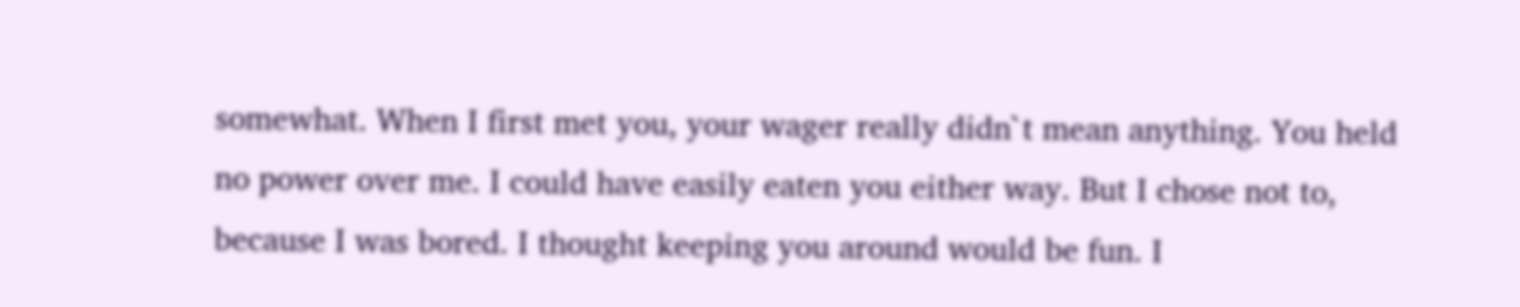somewhat. When I first met you, your wager really didn`t mean anything. You held no power over me. I could have easily eaten you either way. But I chose not to, because I was bored. I thought keeping you around would be fun. I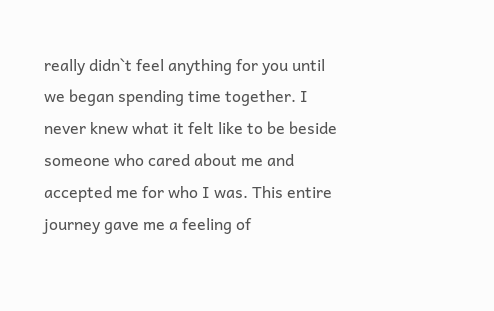really didn`t feel anything for you until we began spending time together. I never knew what it felt like to be beside someone who cared about me and accepted me for who I was. This entire journey gave me a feeling of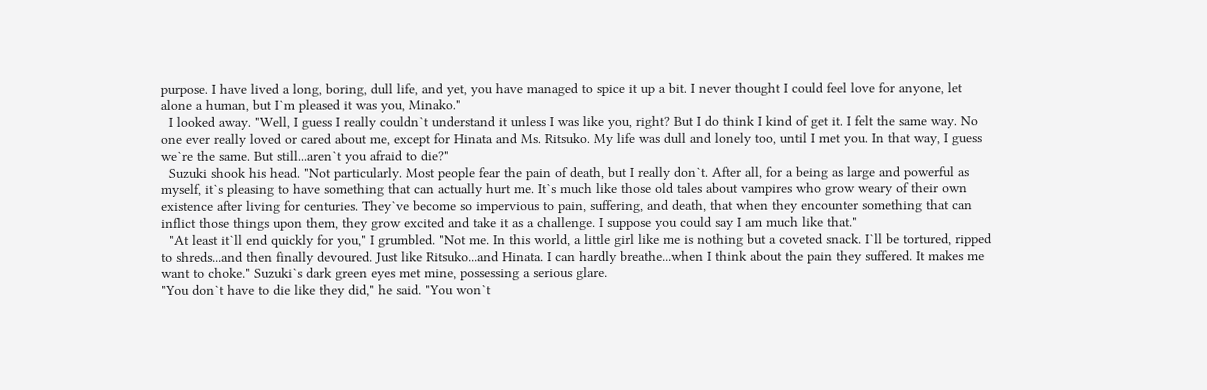purpose. I have lived a long, boring, dull life, and yet, you have managed to spice it up a bit. I never thought I could feel love for anyone, let alone a human, but I`m pleased it was you, Minako."
  I looked away. "Well, I guess I really couldn`t understand it unless I was like you, right? But I do think I kind of get it. I felt the same way. No one ever really loved or cared about me, except for Hinata and Ms. Ritsuko. My life was dull and lonely too, until I met you. In that way, I guess we`re the same. But still...aren`t you afraid to die?"
  Suzuki shook his head. "Not particularly. Most people fear the pain of death, but I really don`t. After all, for a being as large and powerful as myself, it`s pleasing to have something that can actually hurt me. It`s much like those old tales about vampires who grow weary of their own existence after living for centuries. They`ve become so impervious to pain, suffering, and death, that when they encounter something that can inflict those things upon them, they grow excited and take it as a challenge. I suppose you could say I am much like that."
  "At least it`ll end quickly for you," I grumbled. "Not me. In this world, a little girl like me is nothing but a coveted snack. I`ll be tortured, ripped to shreds...and then finally devoured. Just like Ritsuko...and Hinata. I can hardly breathe...when I think about the pain they suffered. It makes me want to choke." Suzuki`s dark green eyes met mine, possessing a serious glare.
"You don`t have to die like they did," he said. "You won`t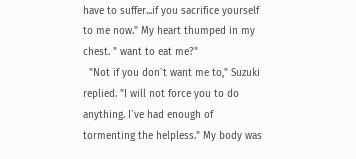have to suffer...if you sacrifice yourself to me now." My heart thumped in my chest. " want to eat me?"
  "Not if you don`t want me to," Suzuki replied. "I will not force you to do anything. I`ve had enough of tormenting the helpless." My body was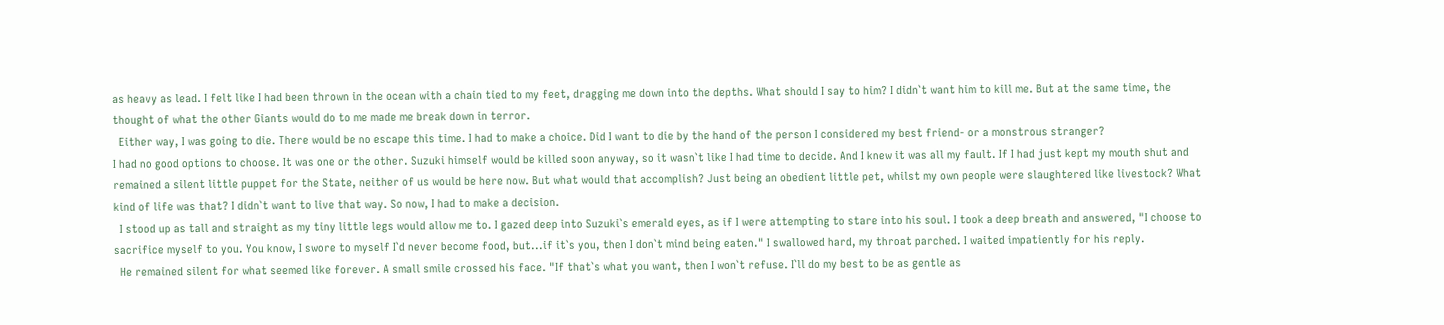as heavy as lead. I felt like I had been thrown in the ocean with a chain tied to my feet, dragging me down into the depths. What should I say to him? I didn`t want him to kill me. But at the same time, the thought of what the other Giants would do to me made me break down in terror.
  Either way, I was going to die. There would be no escape this time. I had to make a choice. Did I want to die by the hand of the person I considered my best friend- or a monstrous stranger?
I had no good options to choose. It was one or the other. Suzuki himself would be killed soon anyway, so it wasn`t like I had time to decide. And I knew it was all my fault. If I had just kept my mouth shut and remained a silent little puppet for the State, neither of us would be here now. But what would that accomplish? Just being an obedient little pet, whilst my own people were slaughtered like livestock? What kind of life was that? I didn`t want to live that way. So now, I had to make a decision.
  I stood up as tall and straight as my tiny little legs would allow me to. I gazed deep into Suzuki`s emerald eyes, as if I were attempting to stare into his soul. I took a deep breath and answered, "I choose to sacrifice myself to you. You know, I swore to myself I`d never become food, but...if it`s you, then I don`t mind being eaten." I swallowed hard, my throat parched. I waited impatiently for his reply.
  He remained silent for what seemed like forever. A small smile crossed his face. "If that`s what you want, then I won`t refuse. I`ll do my best to be as gentle as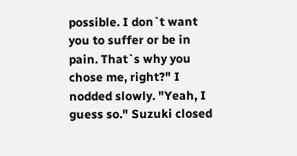possible. I don`t want you to suffer or be in pain. That`s why you chose me, right?" I nodded slowly. "Yeah, I guess so." Suzuki closed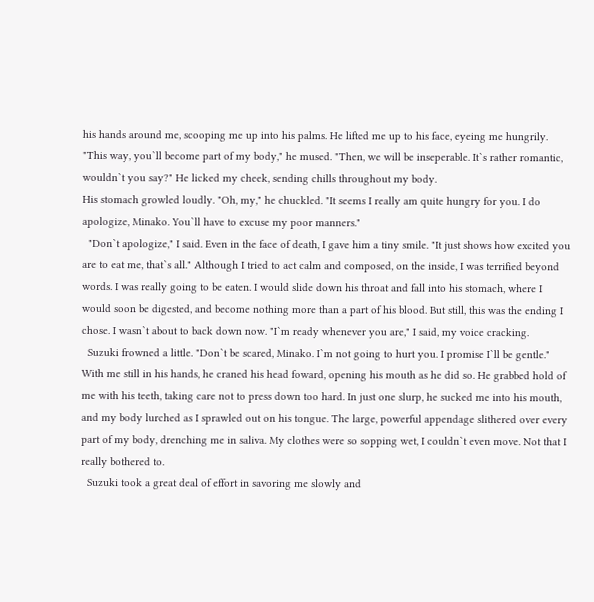his hands around me, scooping me up into his palms. He lifted me up to his face, eyeing me hungrily. "This way, you`ll become part of my body," he mused. "Then, we will be inseperable. It`s rather romantic, wouldn`t you say?" He licked my cheek, sending chills throughout my body.
His stomach growled loudly. "Oh, my," he chuckled. "It seems I really am quite hungry for you. I do apologize, Minako. You`ll have to excuse my poor manners."
  "Don`t apologize," I said. Even in the face of death, I gave him a tiny smile. "It just shows how excited you are to eat me, that`s all." Although I tried to act calm and composed, on the inside, I was terrified beyond words. I was really going to be eaten. I would slide down his throat and fall into his stomach, where I would soon be digested, and become nothing more than a part of his blood. But still, this was the ending I chose. I wasn`t about to back down now. "I`m ready whenever you are," I said, my voice cracking.
  Suzuki frowned a little. "Don`t be scared, Minako. I`m not going to hurt you. I promise I`ll be gentle." With me still in his hands, he craned his head foward, opening his mouth as he did so. He grabbed hold of me with his teeth, taking care not to press down too hard. In just one slurp, he sucked me into his mouth, and my body lurched as I sprawled out on his tongue. The large, powerful appendage slithered over every part of my body, drenching me in saliva. My clothes were so sopping wet, I couldn`t even move. Not that I really bothered to.
  Suzuki took a great deal of effort in savoring me slowly and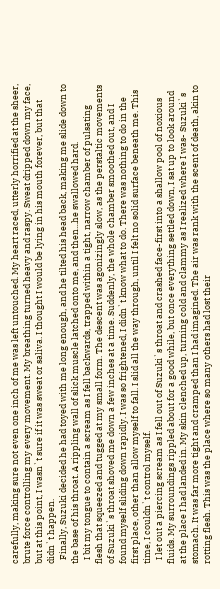carefully, making sure not even one inch of me was left untouched. My heart raced, utterly horrified at the sheer, brute force controlling my every movement. My breathing turned heavy and raspy. Sweat dripped down my face, but at this point, I wasn`t sure if it was sweat or saliva. I thought I would be lying in his mouth forever, but that didn`t happen.
  Finally, Suzuki decided he had toyed with me long enough, and he tilted his head back, making me slide down to the base of his throat. A rippling wall of slick muscle latched onto me, and then...he swallowed hard.
  I bit my tongue to contain a scream as I fell backwards, trapped within a tight, narrow chamber of pulsating flesh that squeezed and tugged at my small form. The descent was agonizingly slow, as the perstaltic movements of Suzuki`s throat shoved me down a few inches at a time. Suddenly, the whole chamber smoothed out, and I found myself sliding down rapidly. I was so frightened, I didn`t know what to do. There was nothing to do in the first place, other than allow myself to fall. I slid all the way through, until I felt no solid surface beneath me. This time, I couldn`t control myself.
  I let out a piercing scream as I fell out of Suzuki`s throat and crashed face-first into a shallow pool of noxious fluids. My surroundings rippled about for a good while, but once everything settled down, I sat up to look around at the place I had landed in. My skin clenched up, turning cold and clammy as I realized where I was- Suzuki`s stomach. It was far more tight and cramped than I had imagined. The air was rank with the scent of death, akin to rotting flesh. This was the place where so many others had lost their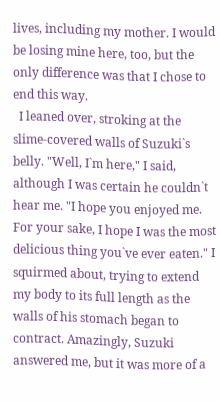lives, including my mother. I would be losing mine here, too, but the only difference was that I chose to end this way.
  I leaned over, stroking at the slime-covered walls of Suzuki`s belly. "Well, I`m here," I said, although I was certain he couldn`t hear me. "I hope you enjoyed me. For your sake, I hope I was the most delicious thing you`ve ever eaten." I squirmed about, trying to extend my body to its full length as the walls of his stomach began to contract. Amazingly, Suzuki answered me, but it was more of a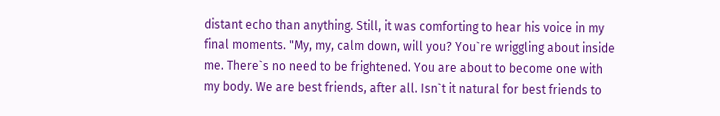distant echo than anything. Still, it was comforting to hear his voice in my final moments. "My, my, calm down, will you? You`re wriggling about inside me. There`s no need to be frightened. You are about to become one with my body. We are best friends, after all. Isn`t it natural for best friends to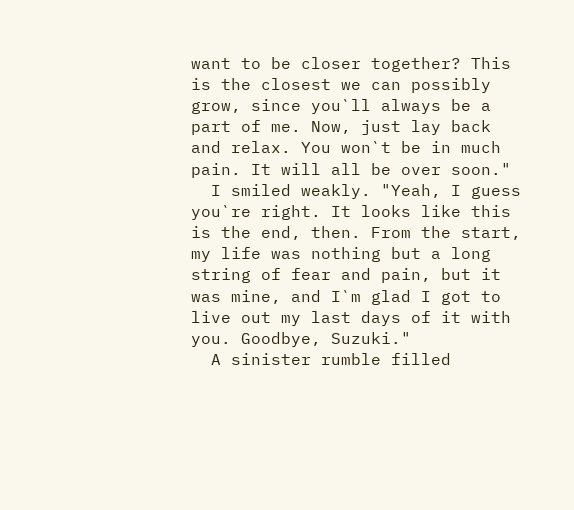want to be closer together? This is the closest we can possibly grow, since you`ll always be a part of me. Now, just lay back and relax. You won`t be in much pain. It will all be over soon."
  I smiled weakly. "Yeah, I guess you`re right. It looks like this is the end, then. From the start, my life was nothing but a long string of fear and pain, but it was mine, and I`m glad I got to live out my last days of it with you. Goodbye, Suzuki."
  A sinister rumble filled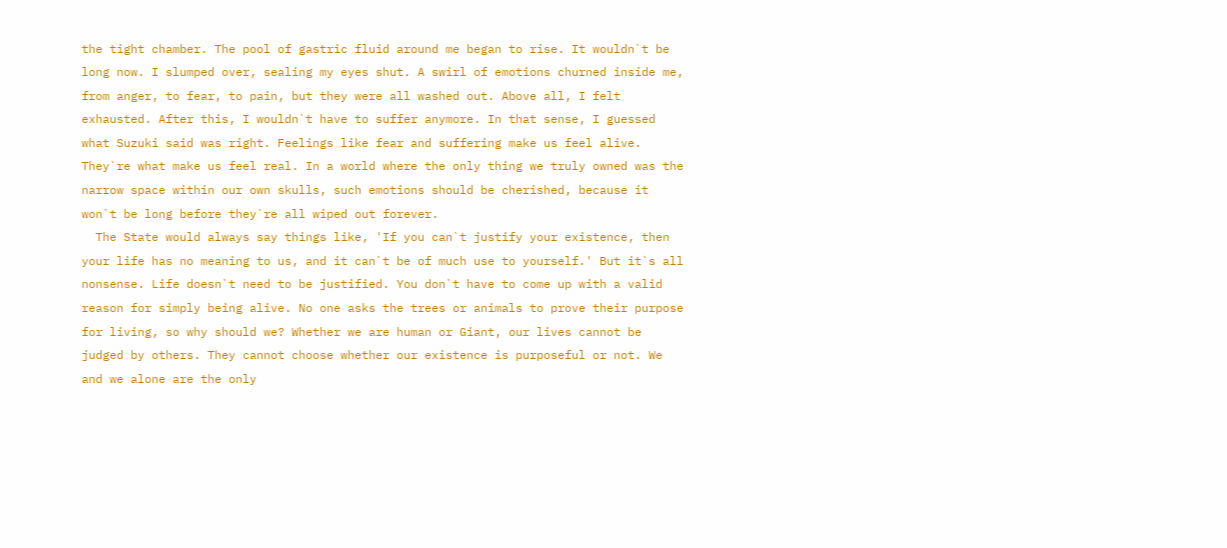the tight chamber. The pool of gastric fluid around me began to rise. It wouldn`t be long now. I slumped over, sealing my eyes shut. A swirl of emotions churned inside me, from anger, to fear, to pain, but they were all washed out. Above all, I felt exhausted. After this, I wouldn`t have to suffer anymore. In that sense, I guessed what Suzuki said was right. Feelings like fear and suffering make us feel alive. They`re what make us feel real. In a world where the only thing we truly owned was the narrow space within our own skulls, such emotions should be cherished, because it won`t be long before they`re all wiped out forever.
  The State would always say things like, 'If you can`t justify your existence, then your life has no meaning to us, and it can`t be of much use to yourself.' But it`s all nonsense. Life doesn`t need to be justified. You don`t have to come up with a valid reason for simply being alive. No one asks the trees or animals to prove their purpose for living, so why should we? Whether we are human or Giant, our lives cannot be judged by others. They cannot choose whether our existence is purposeful or not. We and we alone are the only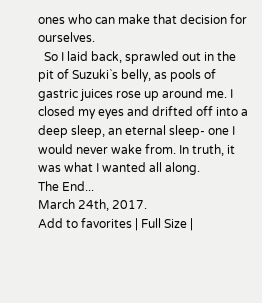ones who can make that decision for ourselves.
  So I laid back, sprawled out in the pit of Suzuki`s belly, as pools of gastric juices rose up around me. I closed my eyes and drifted off into a deep sleep, an eternal sleep- one I would never wake from. In truth, it was what I wanted all along.
The End...
March 24th, 2017.
Add to favorites | Full Size |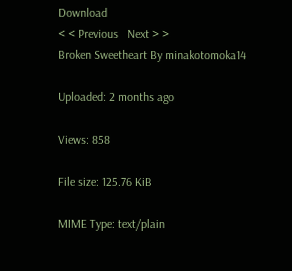Download
< < Previous   Next > >
Broken Sweetheart By minakotomoka14

Uploaded: 2 months ago

Views: 858

File size: 125.76 KiB

MIME Type: text/plain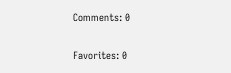Comments: 0

Favorites: 0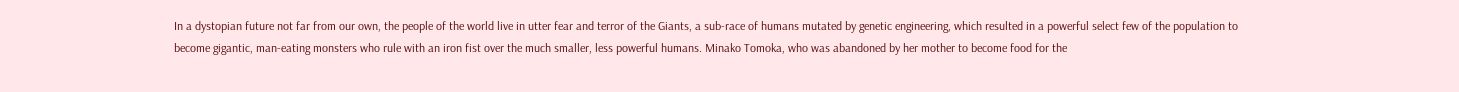In a dystopian future not far from our own, the people of the world live in utter fear and terror of the Giants, a sub-race of humans mutated by genetic engineering, which resulted in a powerful select few of the population to become gigantic, man-eating monsters who rule with an iron fist over the much smaller, less powerful humans. Minako Tomoka, who was abandoned by her mother to become food for the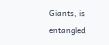Giants, is entangled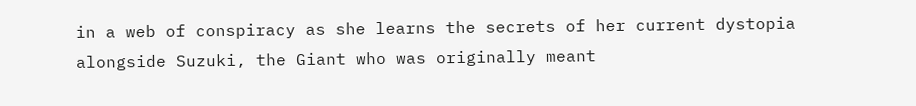in a web of conspiracy as she learns the secrets of her current dystopia alongside Suzuki, the Giant who was originally meant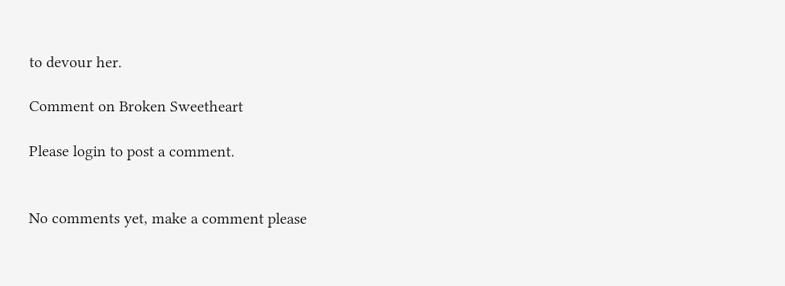to devour her.

Comment on Broken Sweetheart

Please login to post a comment.


No comments yet, make a comment please